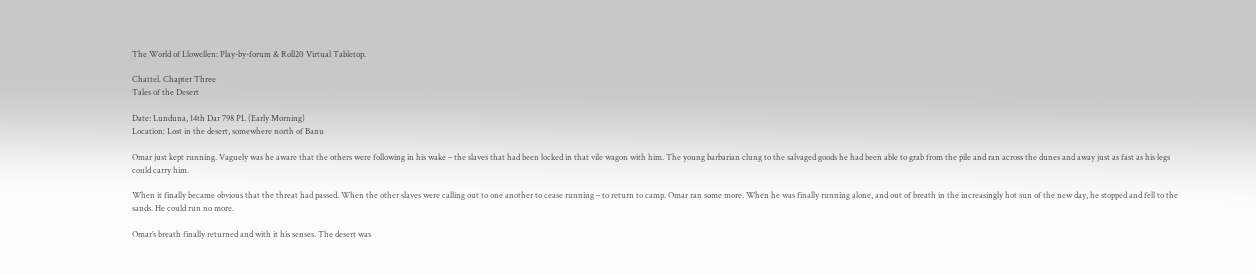The World of Llowellen: Play-by-forum & Roll20 Virtual Tabletop.

Chattel. Chapter Three
Tales of the Desert

Date: Lunduna, 14th Dar 798 PL (Early Morning)
Location: Lost in the desert, somewhere north of Banu

Omar just kept running. Vaguely was he aware that the others were following in his wake – the slaves that had been locked in that vile wagon with him. The young barbarian clung to the salvaged goods he had been able to grab from the pile and ran across the dunes and away just as fast as his legs could carry him.

When it finally became obvious that the threat had passed. When the other slaves were calling out to one another to cease running – to return to camp. Omar ran some more. When he was finally running alone, and out of breath in the increasingly hot sun of the new day, he stopped and fell to the sands. He could run no more.

Omar’s breath finally returned and with it his senses. The desert was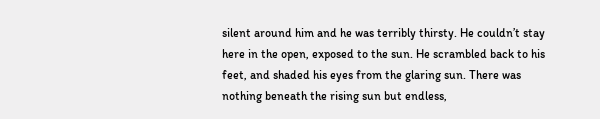silent around him and he was terribly thirsty. He couldn’t stay here in the open, exposed to the sun. He scrambled back to his feet, and shaded his eyes from the glaring sun. There was nothing beneath the rising sun but endless,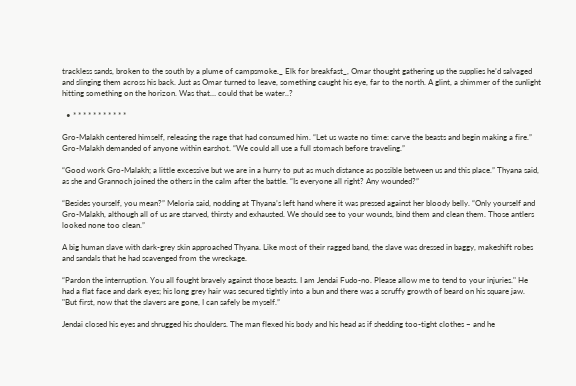trackless sands, broken to the south by a plume of campsmoke._ Elk for breakfast_, Omar thought gathering up the supplies he’d salvaged and slinging them across his back. Just as Omar turned to leave, something caught his eye, far to the north. A glint, a shimmer of the sunlight hitting something on the horizon. Was that… could that be water..?

  • * * * * * * * * * * *

Gro-Malakh centered himself, releasing the rage that had consumed him. “Let us waste no time: carve the beasts and begin making a fire.” Gro-Malakh demanded of anyone within earshot. “We could all use a full stomach before traveling.”

“Good work Gro-Malakh; a little excessive but we are in a hurry to put as much distance as possible between us and this place.” Thyana said, as she and Grannoch joined the others in the calm after the battle. “Is everyone all right? Any wounded?”

“Besides yourself, you mean?” Meloria said, nodding at Thyana’s left hand where it was pressed against her bloody belly. “Only yourself and Gro-Malakh, although all of us are starved, thirsty and exhausted. We should see to your wounds, bind them and clean them. Those antlers looked none too clean.”

A big human slave with dark-grey skin approached Thyana. Like most of their ragged band, the slave was dressed in baggy, makeshift robes and sandals that he had scavenged from the wreckage.

“Pardon the interruption. You all fought bravely against those beasts. I am Jendai Fudo-no. Please allow me to tend to your injuries." He had a flat face and dark eyes; his long grey hair was secured tightly into a bun and there was a scruffy growth of beard on his square jaw. "But first, now that the slavers are gone, I can safely be myself.”

Jendai closed his eyes and shrugged his shoulders. The man flexed his body and his head as if shedding too-tight clothes – and he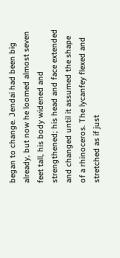began to change. Jendai had been big already, but now he loomed almost seven feet tall, his body widened and strengthened; his head and face extended and changed until it assumed the shape of a rhinoceros. The lycanfey flexed and stretched as if just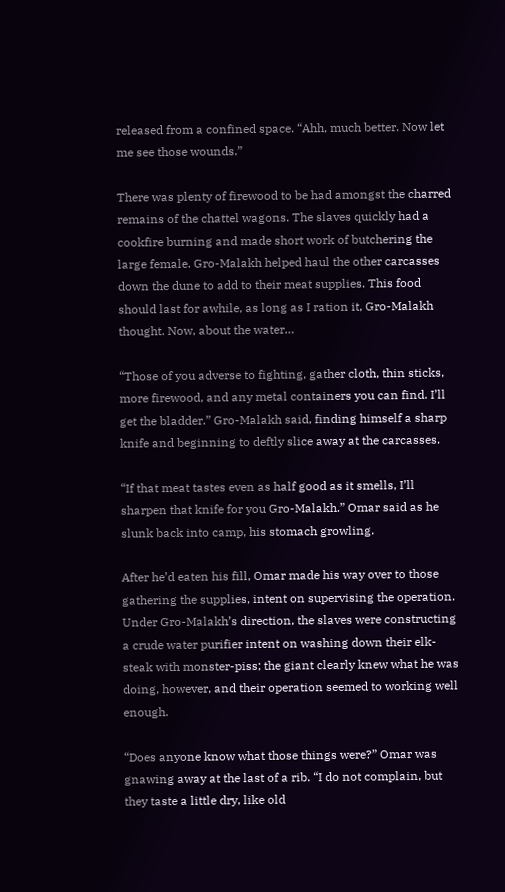released from a confined space. “Ahh, much better. Now let me see those wounds.”

There was plenty of firewood to be had amongst the charred remains of the chattel wagons. The slaves quickly had a cookfire burning and made short work of butchering the large female. Gro-Malakh helped haul the other carcasses down the dune to add to their meat supplies. This food should last for awhile, as long as I ration it, Gro-Malakh thought. Now, about the water…

“Those of you adverse to fighting, gather cloth, thin sticks, more firewood, and any metal containers you can find. I’ll get the bladder.” Gro-Malakh said, finding himself a sharp knife and beginning to deftly slice away at the carcasses.

“If that meat tastes even as half good as it smells, I’ll sharpen that knife for you Gro-Malakh.” Omar said as he slunk back into camp, his stomach growling.

After he’d eaten his fill, Omar made his way over to those gathering the supplies, intent on supervising the operation. Under Gro-Malakh’s direction, the slaves were constructing a crude water purifier intent on washing down their elk-steak with monster-piss; the giant clearly knew what he was doing, however, and their operation seemed to working well enough.

“Does anyone know what those things were?” Omar was gnawing away at the last of a rib. “I do not complain, but they taste a little dry, like old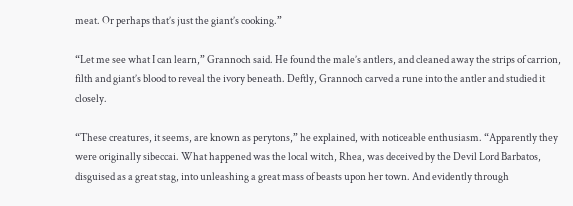meat. Or perhaps that’s just the giant’s cooking.”

“Let me see what I can learn,” Grannoch said. He found the male’s antlers, and cleaned away the strips of carrion, filth and giant’s blood to reveal the ivory beneath. Deftly, Grannoch carved a rune into the antler and studied it closely.

“These creatures, it seems, are known as perytons,” he explained, with noticeable enthusiasm. “Apparently they were originally sibeccai. What happened was the local witch, Rhea, was deceived by the Devil Lord Barbatos, disguised as a great stag, into unleashing a great mass of beasts upon her town. And evidently through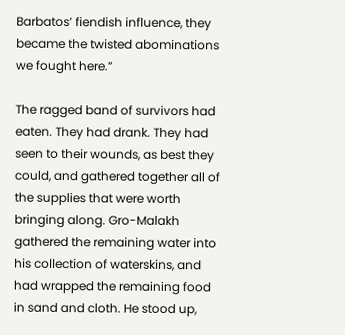Barbatos’ fiendish influence, they became the twisted abominations we fought here.”

The ragged band of survivors had eaten. They had drank. They had seen to their wounds, as best they could, and gathered together all of the supplies that were worth bringing along. Gro-Malakh gathered the remaining water into his collection of waterskins, and had wrapped the remaining food in sand and cloth. He stood up,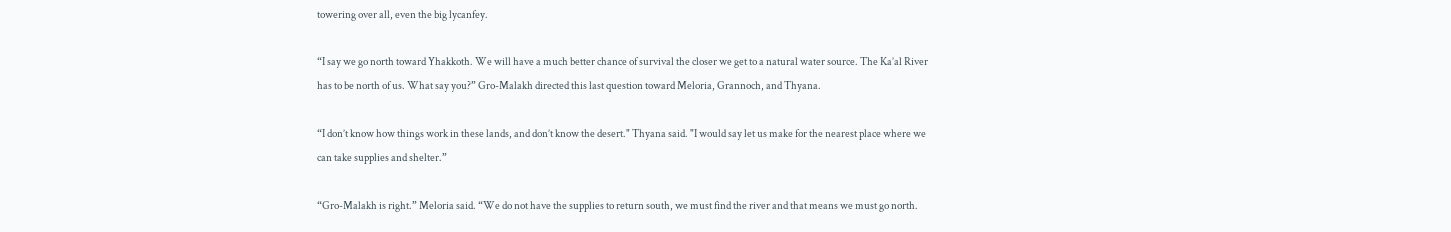towering over all, even the big lycanfey.

“I say we go north toward Yhakkoth. We will have a much better chance of survival the closer we get to a natural water source. The Ka’al River has to be north of us. What say you?” Gro-Malakh directed this last question toward Meloria, Grannoch, and Thyana.

“I don’t know how things work in these lands, and don’t know the desert." Thyana said. "I would say let us make for the nearest place where we can take supplies and shelter.”

“Gro-Malakh is right.” Meloria said. “We do not have the supplies to return south, we must find the river and that means we must go north.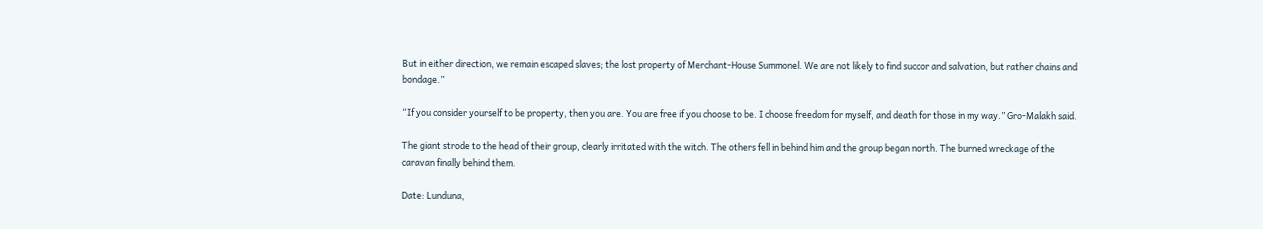But in either direction, we remain escaped slaves; the lost property of Merchant-House Summonel. We are not likely to find succor and salvation, but rather chains and bondage.”

“If you consider yourself to be property, then you are. You are free if you choose to be. I choose freedom for myself, and death for those in my way.” Gro-Malakh said.

The giant strode to the head of their group, clearly irritated with the witch. The others fell in behind him and the group began north. The burned wreckage of the caravan finally behind them.

Date: Lunduna,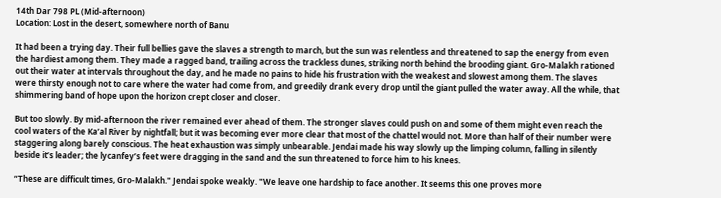14th Dar 798 PL (Mid-afternoon)
Location: Lost in the desert, somewhere north of Banu

It had been a trying day. Their full bellies gave the slaves a strength to march, but the sun was relentless and threatened to sap the energy from even the hardiest among them. They made a ragged band, trailing across the trackless dunes, striking north behind the brooding giant. Gro-Malakh rationed out their water at intervals throughout the day, and he made no pains to hide his frustration with the weakest and slowest among them. The slaves were thirsty enough not to care where the water had come from, and greedily drank every drop until the giant pulled the water away. All the while, that shimmering band of hope upon the horizon crept closer and closer.

But too slowly. By mid-afternoon the river remained ever ahead of them. The stronger slaves could push on and some of them might even reach the cool waters of the Ka’al River by nightfall; but it was becoming ever more clear that most of the chattel would not. More than half of their number were staggering along barely conscious. The heat exhaustion was simply unbearable. Jendai made his way slowly up the limping column, falling in silently beside it’s leader; the lycanfey’s feet were dragging in the sand and the sun threatened to force him to his knees.

“These are difficult times, Gro-Malakh." Jendai spoke weakly. "We leave one hardship to face another. It seems this one proves more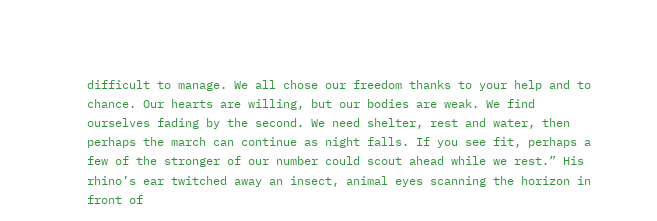difficult to manage. We all chose our freedom thanks to your help and to chance. Our hearts are willing, but our bodies are weak. We find ourselves fading by the second. We need shelter, rest and water, then perhaps the march can continue as night falls. If you see fit, perhaps a few of the stronger of our number could scout ahead while we rest.” His rhino’s ear twitched away an insect, animal eyes scanning the horizon in front of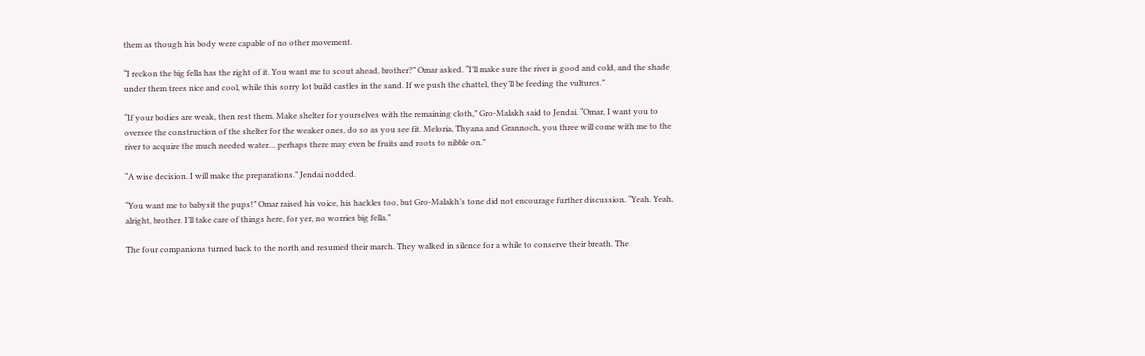them as though his body were capable of no other movement.

“I reckon the big fella has the right of it. You want me to scout ahead, brother?” Omar asked. “I’ll make sure the river is good and cold, and the shade under them trees nice and cool, while this sorry lot build castles in the sand. If we push the chattel, they’ll be feeding the vultures.”

“If your bodies are weak, then rest them. Make shelter for yourselves with the remaining cloth,” Gro-Malakh said to Jendai. “Omar, I want you to oversee the construction of the shelter for the weaker ones, do so as you see fit. Meloria, Thyana and Grannoch, you three will come with me to the river to acquire the much needed water… perhaps there may even be fruits and roots to nibble on.”

“A wise decision. I will make the preparations.” Jendai nodded.

“You want me to babysit the pups!” Omar raised his voice, his hackles too, but Gro-Malakh’s tone did not encourage further discussion. “Yeah. Yeah, alright, brother. I’ll take care of things here, for yer, no worries big fella.”

The four companions turned back to the north and resumed their march. They walked in silence for a while to conserve their breath. The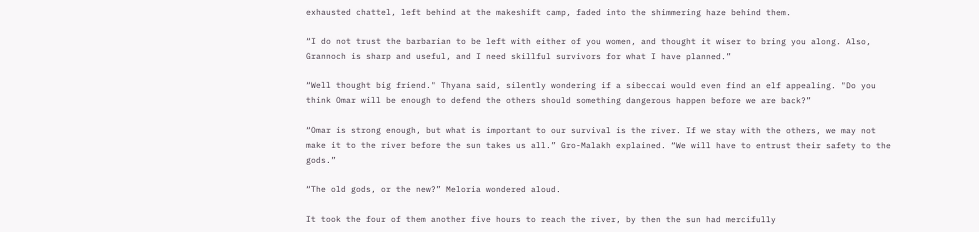exhausted chattel, left behind at the makeshift camp, faded into the shimmering haze behind them.

“I do not trust the barbarian to be left with either of you women, and thought it wiser to bring you along. Also, Grannoch is sharp and useful, and I need skillful survivors for what I have planned.”

“Well thought big friend." Thyana said, silently wondering if a sibeccai would even find an elf appealing. "Do you think Omar will be enough to defend the others should something dangerous happen before we are back?”

“Omar is strong enough, but what is important to our survival is the river. If we stay with the others, we may not make it to the river before the sun takes us all.” Gro-Malakh explained. “We will have to entrust their safety to the gods.”

“The old gods, or the new?” Meloria wondered aloud.

It took the four of them another five hours to reach the river, by then the sun had mercifully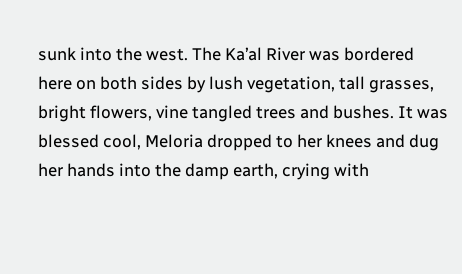sunk into the west. The Ka’al River was bordered here on both sides by lush vegetation, tall grasses, bright flowers, vine tangled trees and bushes. It was blessed cool, Meloria dropped to her knees and dug her hands into the damp earth, crying with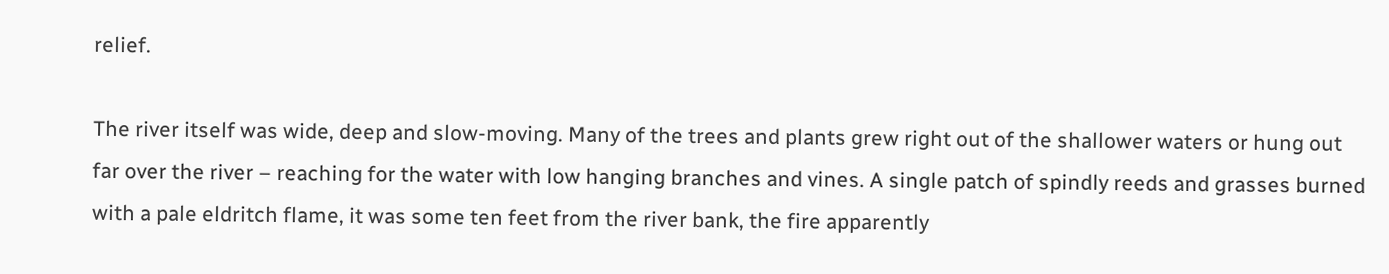relief.

The river itself was wide, deep and slow-moving. Many of the trees and plants grew right out of the shallower waters or hung out far over the river – reaching for the water with low hanging branches and vines. A single patch of spindly reeds and grasses burned with a pale eldritch flame, it was some ten feet from the river bank, the fire apparently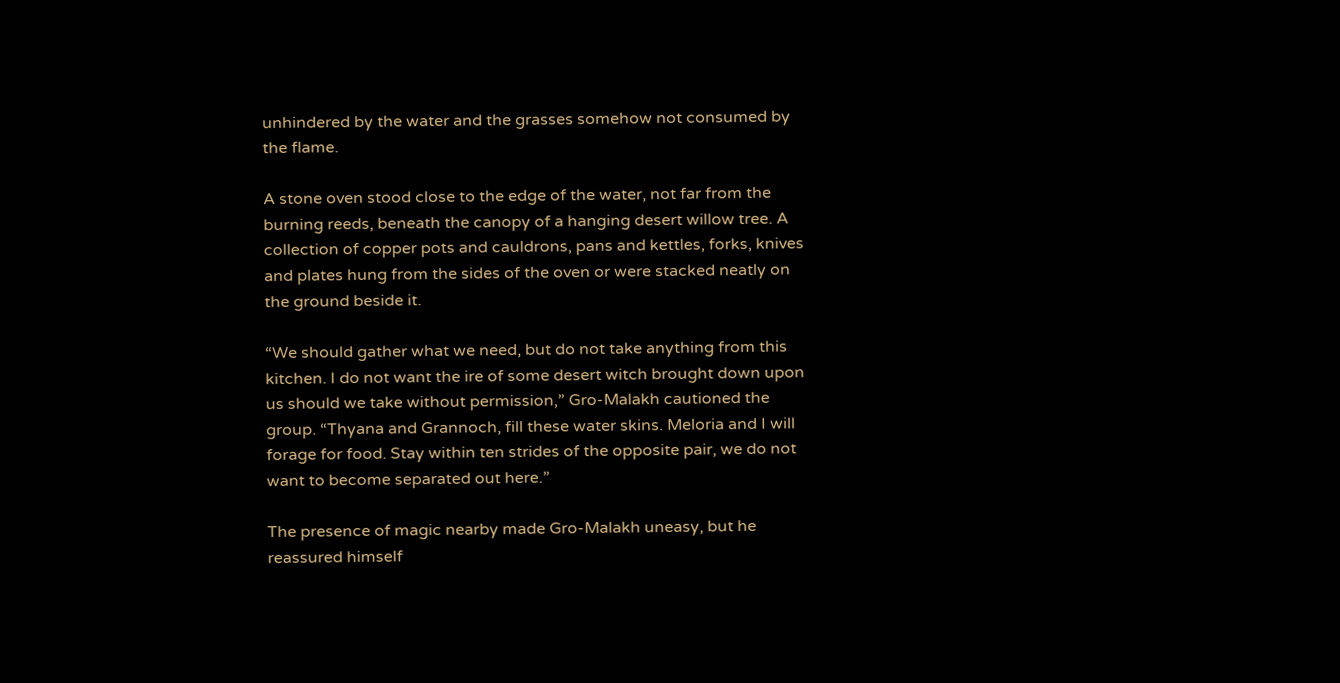unhindered by the water and the grasses somehow not consumed by the flame.

A stone oven stood close to the edge of the water, not far from the burning reeds, beneath the canopy of a hanging desert willow tree. A collection of copper pots and cauldrons, pans and kettles, forks, knives and plates hung from the sides of the oven or were stacked neatly on the ground beside it.

“We should gather what we need, but do not take anything from this kitchen. I do not want the ire of some desert witch brought down upon us should we take without permission,” Gro-Malakh cautioned the group. “Thyana and Grannoch, fill these water skins. Meloria and I will forage for food. Stay within ten strides of the opposite pair, we do not want to become separated out here.”

The presence of magic nearby made Gro-Malakh uneasy, but he reassured himself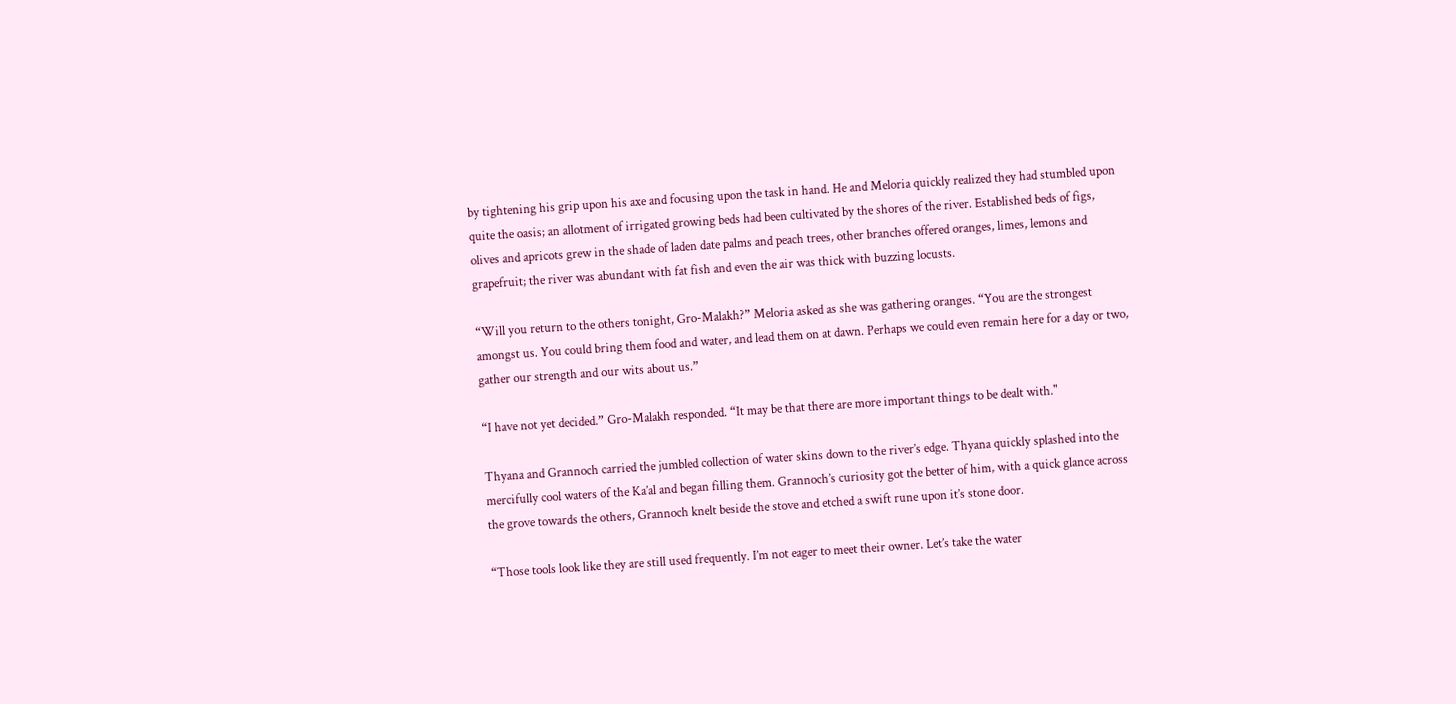by tightening his grip upon his axe and focusing upon the task in hand. He and Meloria quickly realized they had stumbled upon quite the oasis; an allotment of irrigated growing beds had been cultivated by the shores of the river. Established beds of figs, olives and apricots grew in the shade of laden date palms and peach trees, other branches offered oranges, limes, lemons and grapefruit; the river was abundant with fat fish and even the air was thick with buzzing locusts.

“Will you return to the others tonight, Gro-Malakh?” Meloria asked as she was gathering oranges. “You are the strongest amongst us. You could bring them food and water, and lead them on at dawn. Perhaps we could even remain here for a day or two, gather our strength and our wits about us.”

“I have not yet decided.” Gro-Malakh responded. “It may be that there are more important things to be dealt with."

Thyana and Grannoch carried the jumbled collection of water skins down to the river’s edge. Thyana quickly splashed into the mercifully cool waters of the Ka’al and began filling them. Grannoch’s curiosity got the better of him, with a quick glance across the grove towards the others, Grannoch knelt beside the stove and etched a swift rune upon it’s stone door.

“Those tools look like they are still used frequently. I’m not eager to meet their owner. Let’s take the water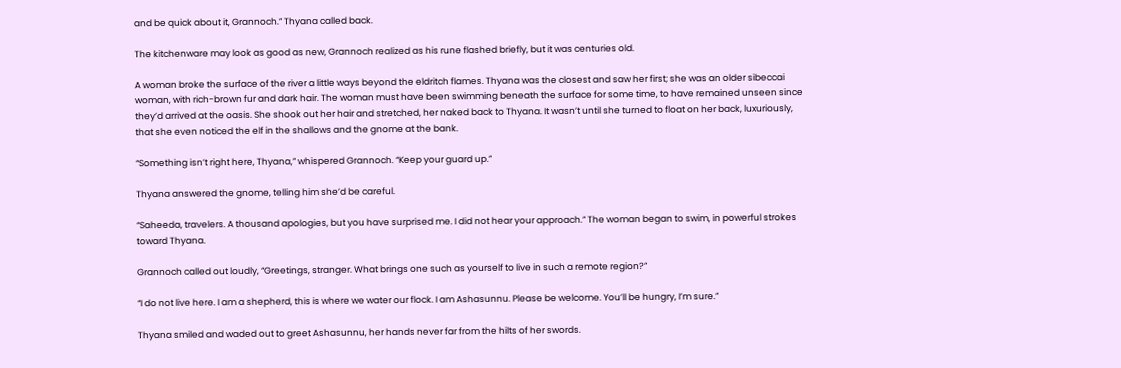and be quick about it, Grannoch.” Thyana called back.

The kitchenware may look as good as new, Grannoch realized as his rune flashed briefly, but it was centuries old.

A woman broke the surface of the river a little ways beyond the eldritch flames. Thyana was the closest and saw her first; she was an older sibeccai woman, with rich-brown fur and dark hair. The woman must have been swimming beneath the surface for some time, to have remained unseen since they’d arrived at the oasis. She shook out her hair and stretched, her naked back to Thyana. It wasn’t until she turned to float on her back, luxuriously, that she even noticed the elf in the shallows and the gnome at the bank.

“Something isn’t right here, Thyana,” whispered Grannoch. “Keep your guard up.”

Thyana answered the gnome, telling him she’d be careful.

“Saheeda, travelers. A thousand apologies, but you have surprised me. I did not hear your approach.” The woman began to swim, in powerful strokes toward Thyana.

Grannoch called out loudly, “Greetings, stranger. What brings one such as yourself to live in such a remote region?”

“I do not live here. I am a shepherd, this is where we water our flock. I am Ashasunnu. Please be welcome. You’ll be hungry, I’m sure.”

Thyana smiled and waded out to greet Ashasunnu, her hands never far from the hilts of her swords.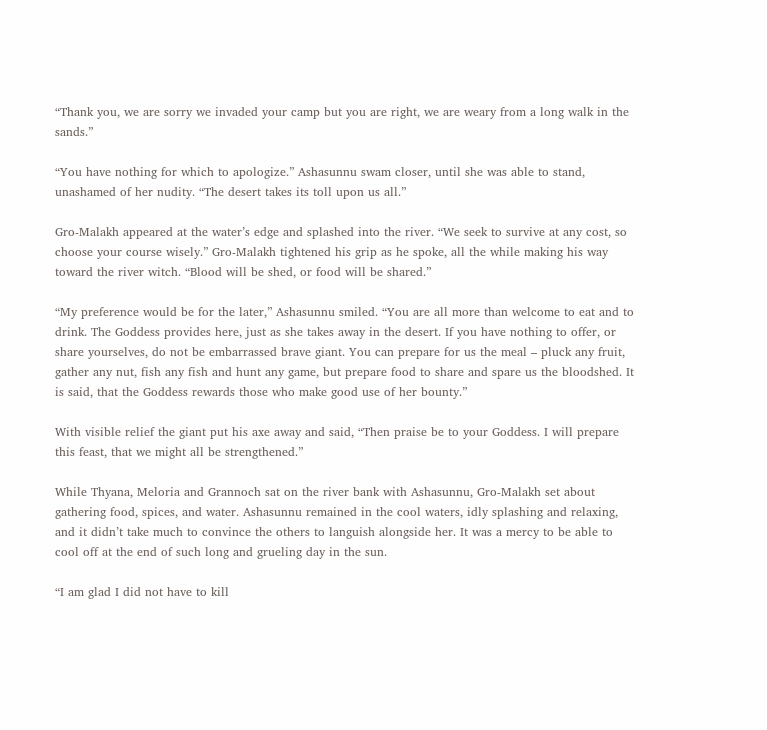“Thank you, we are sorry we invaded your camp but you are right, we are weary from a long walk in the sands.”

“You have nothing for which to apologize.” Ashasunnu swam closer, until she was able to stand, unashamed of her nudity. “The desert takes its toll upon us all.”

Gro-Malakh appeared at the water’s edge and splashed into the river. “We seek to survive at any cost, so choose your course wisely.” Gro-Malakh tightened his grip as he spoke, all the while making his way toward the river witch. “Blood will be shed, or food will be shared.”

“My preference would be for the later,” Ashasunnu smiled. “You are all more than welcome to eat and to drink. The Goddess provides here, just as she takes away in the desert. If you have nothing to offer, or share yourselves, do not be embarrassed brave giant. You can prepare for us the meal – pluck any fruit, gather any nut, fish any fish and hunt any game, but prepare food to share and spare us the bloodshed. It is said, that the Goddess rewards those who make good use of her bounty.”

With visible relief the giant put his axe away and said, “Then praise be to your Goddess. I will prepare this feast, that we might all be strengthened.”

While Thyana, Meloria and Grannoch sat on the river bank with Ashasunnu, Gro-Malakh set about gathering food, spices, and water. Ashasunnu remained in the cool waters, idly splashing and relaxing, and it didn’t take much to convince the others to languish alongside her. It was a mercy to be able to cool off at the end of such long and grueling day in the sun.

“I am glad I did not have to kill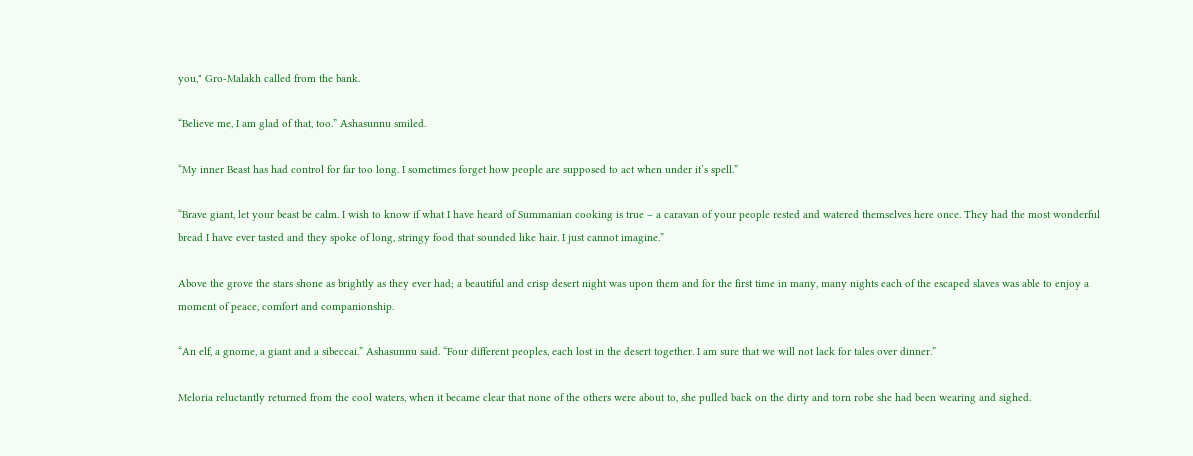you," Gro-Malakh called from the bank.

“Believe me, I am glad of that, too.” Ashasunnu smiled.

“My inner Beast has had control for far too long. I sometimes forget how people are supposed to act when under it’s spell.”

“Brave giant, let your beast be calm. I wish to know if what I have heard of Summanian cooking is true – a caravan of your people rested and watered themselves here once. They had the most wonderful bread I have ever tasted and they spoke of long, stringy food that sounded like hair. I just cannot imagine.”

Above the grove the stars shone as brightly as they ever had; a beautiful and crisp desert night was upon them and for the first time in many, many nights each of the escaped slaves was able to enjoy a moment of peace, comfort and companionship.

“An elf, a gnome, a giant and a sibeccai.” Ashasunnu said. “Four different peoples, each lost in the desert together. I am sure that we will not lack for tales over dinner.”

Meloria reluctantly returned from the cool waters, when it became clear that none of the others were about to, she pulled back on the dirty and torn robe she had been wearing and sighed.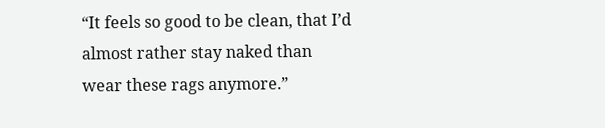“It feels so good to be clean, that I’d almost rather stay naked than wear these rags anymore.”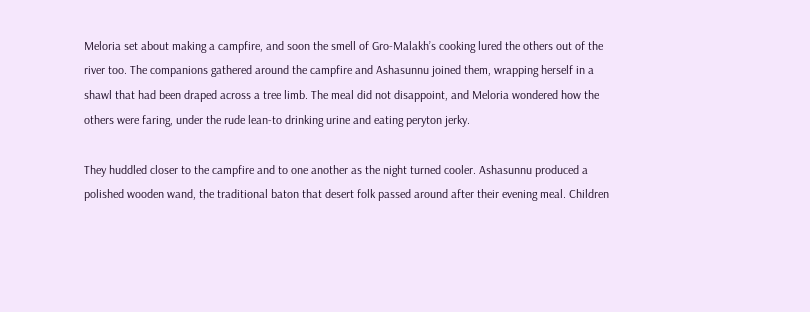Meloria set about making a campfire, and soon the smell of Gro-Malakh’s cooking lured the others out of the river too. The companions gathered around the campfire and Ashasunnu joined them, wrapping herself in a shawl that had been draped across a tree limb. The meal did not disappoint, and Meloria wondered how the others were faring, under the rude lean-to drinking urine and eating peryton jerky.

They huddled closer to the campfire and to one another as the night turned cooler. Ashasunnu produced a polished wooden wand, the traditional baton that desert folk passed around after their evening meal. Children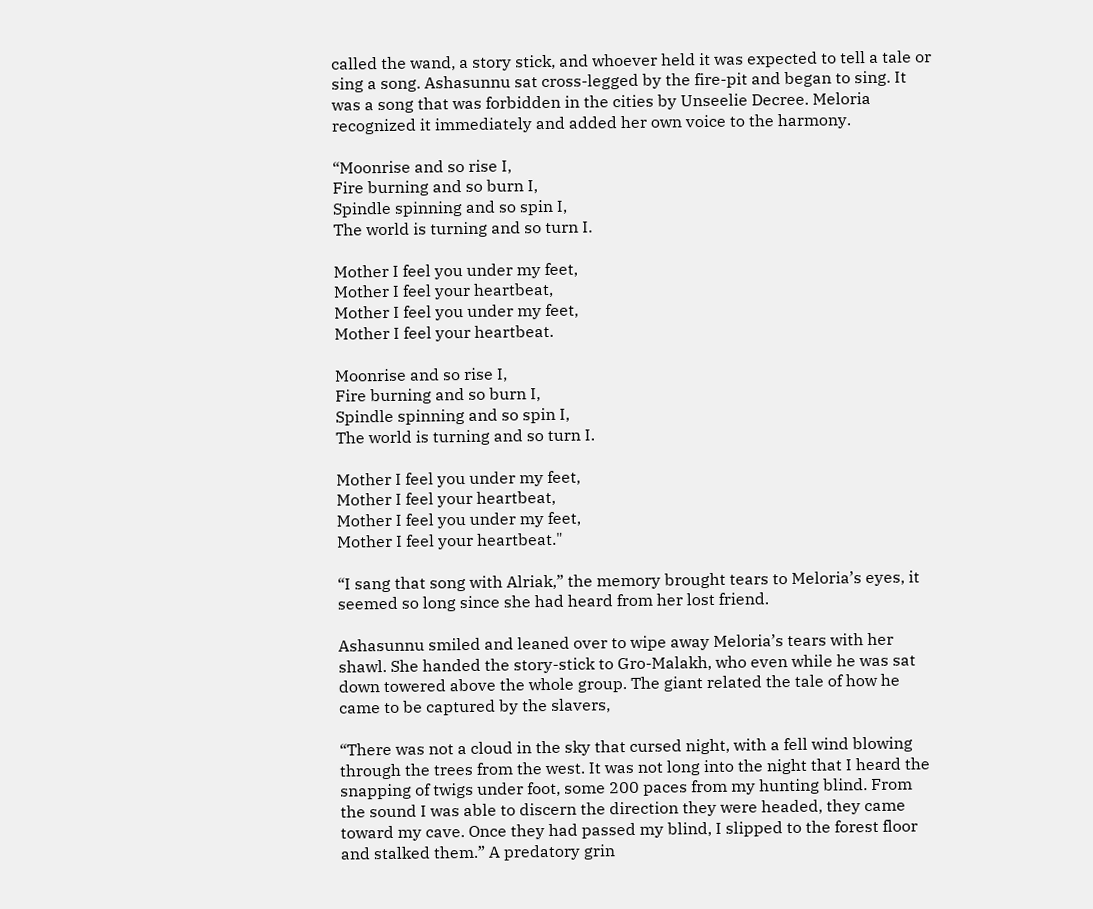called the wand, a story stick, and whoever held it was expected to tell a tale or sing a song. Ashasunnu sat cross-legged by the fire-pit and began to sing. It was a song that was forbidden in the cities by Unseelie Decree. Meloria recognized it immediately and added her own voice to the harmony.

“Moonrise and so rise I,
Fire burning and so burn I,
Spindle spinning and so spin I,
The world is turning and so turn I.

Mother I feel you under my feet,
Mother I feel your heartbeat,
Mother I feel you under my feet,
Mother I feel your heartbeat.

Moonrise and so rise I,
Fire burning and so burn I,
Spindle spinning and so spin I,
The world is turning and so turn I.

Mother I feel you under my feet,
Mother I feel your heartbeat,
Mother I feel you under my feet,
Mother I feel your heartbeat."

“I sang that song with Alriak,” the memory brought tears to Meloria’s eyes, it seemed so long since she had heard from her lost friend.

Ashasunnu smiled and leaned over to wipe away Meloria’s tears with her shawl. She handed the story-stick to Gro-Malakh, who even while he was sat down towered above the whole group. The giant related the tale of how he came to be captured by the slavers,

“There was not a cloud in the sky that cursed night, with a fell wind blowing through the trees from the west. It was not long into the night that I heard the snapping of twigs under foot, some 200 paces from my hunting blind. From the sound I was able to discern the direction they were headed, they came toward my cave. Once they had passed my blind, I slipped to the forest floor and stalked them.” A predatory grin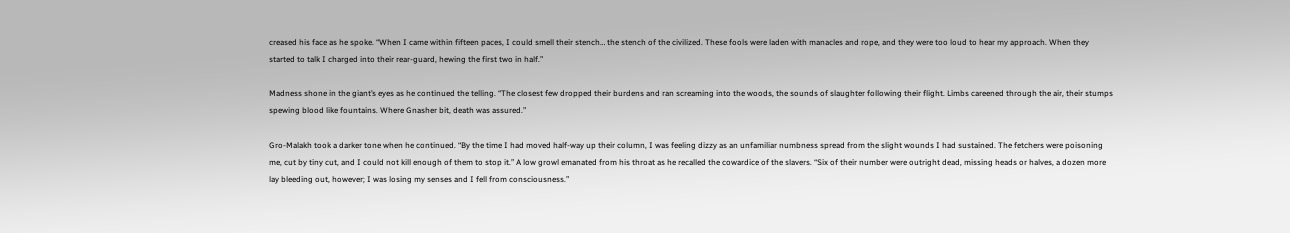creased his face as he spoke. “When I came within fifteen paces, I could smell their stench… the stench of the civilized. These fools were laden with manacles and rope, and they were too loud to hear my approach. When they started to talk I charged into their rear-guard, hewing the first two in half.”

Madness shone in the giant’s eyes as he continued the telling. “The closest few dropped their burdens and ran screaming into the woods, the sounds of slaughter following their flight. Limbs careened through the air, their stumps spewing blood like fountains. Where Gnasher bit, death was assured.”

Gro-Malakh took a darker tone when he continued. “By the time I had moved half-way up their column, I was feeling dizzy as an unfamiliar numbness spread from the slight wounds I had sustained. The fetchers were poisoning me, cut by tiny cut, and I could not kill enough of them to stop it.” A low growl emanated from his throat as he recalled the cowardice of the slavers. “Six of their number were outright dead, missing heads or halves, a dozen more lay bleeding out, however; I was losing my senses and I fell from consciousness.”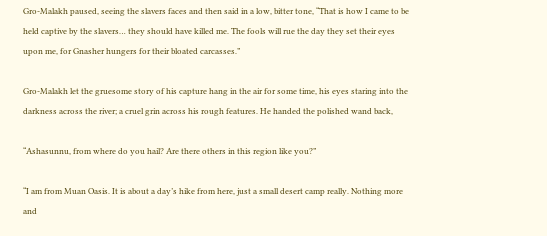Gro-Malakh paused, seeing the slavers faces and then said in a low, bitter tone, “That is how I came to be held captive by the slavers… they should have killed me. The fools will rue the day they set their eyes upon me, for Gnasher hungers for their bloated carcasses.”

Gro-Malakh let the gruesome story of his capture hang in the air for some time, his eyes staring into the darkness across the river; a cruel grin across his rough features. He handed the polished wand back,

“Ashasunnu, from where do you hail? Are there others in this region like you?”

“I am from Muan Oasis. It is about a day’s hike from here, just a small desert camp really. Nothing more and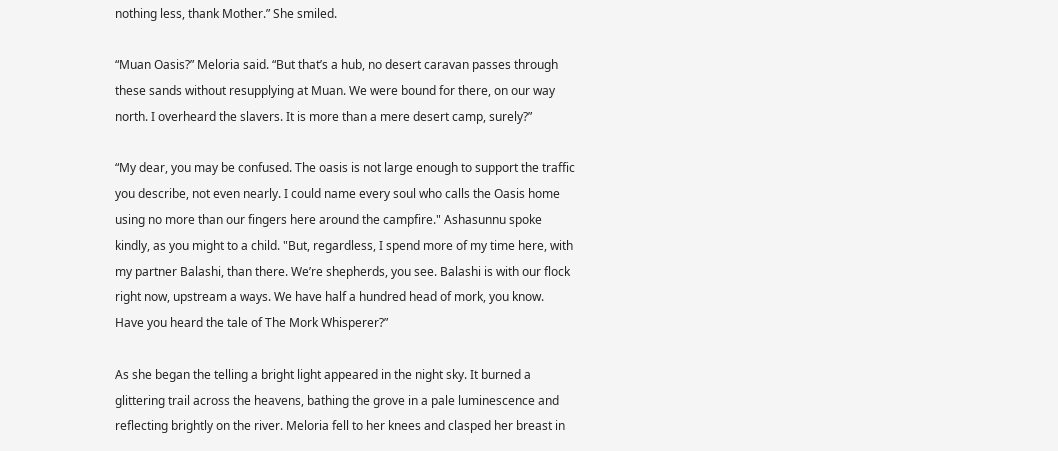nothing less, thank Mother.” She smiled.

“Muan Oasis?” Meloria said. “But that’s a hub, no desert caravan passes through these sands without resupplying at Muan. We were bound for there, on our way north. I overheard the slavers. It is more than a mere desert camp, surely?”

“My dear, you may be confused. The oasis is not large enough to support the traffic you describe, not even nearly. I could name every soul who calls the Oasis home using no more than our fingers here around the campfire." Ashasunnu spoke kindly, as you might to a child. "But, regardless, I spend more of my time here, with my partner Balashi, than there. We’re shepherds, you see. Balashi is with our flock right now, upstream a ways. We have half a hundred head of mork, you know. Have you heard the tale of The Mork Whisperer?”

As she began the telling a bright light appeared in the night sky. It burned a glittering trail across the heavens, bathing the grove in a pale luminescence and reflecting brightly on the river. Meloria fell to her knees and clasped her breast in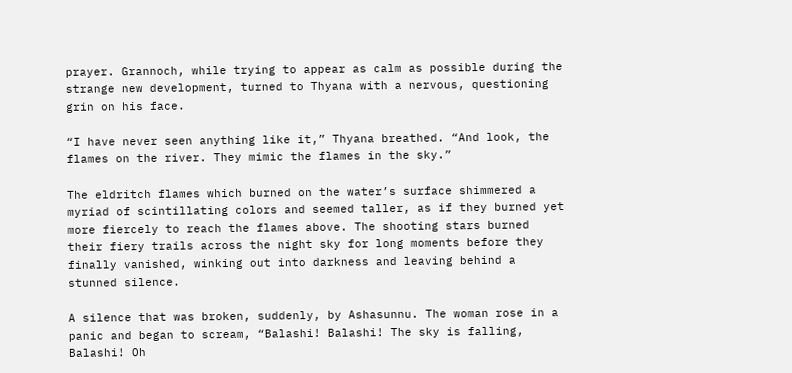prayer. Grannoch, while trying to appear as calm as possible during the strange new development, turned to Thyana with a nervous, questioning grin on his face.

“I have never seen anything like it,” Thyana breathed. “And look, the flames on the river. They mimic the flames in the sky.”

The eldritch flames which burned on the water’s surface shimmered a myriad of scintillating colors and seemed taller, as if they burned yet more fiercely to reach the flames above. The shooting stars burned their fiery trails across the night sky for long moments before they finally vanished, winking out into darkness and leaving behind a stunned silence.

A silence that was broken, suddenly, by Ashasunnu. The woman rose in a panic and began to scream, “Balashi! Balashi! The sky is falling, Balashi! Oh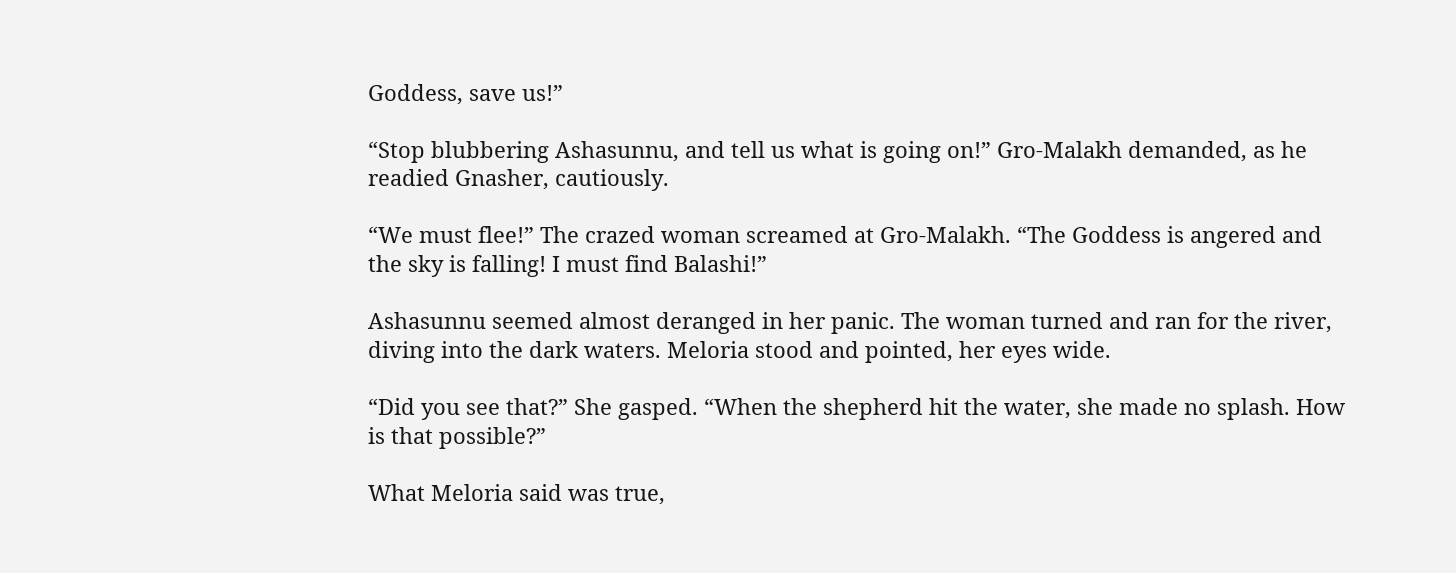Goddess, save us!”

“Stop blubbering Ashasunnu, and tell us what is going on!” Gro-Malakh demanded, as he readied Gnasher, cautiously.

“We must flee!” The crazed woman screamed at Gro-Malakh. “The Goddess is angered and the sky is falling! I must find Balashi!”

Ashasunnu seemed almost deranged in her panic. The woman turned and ran for the river, diving into the dark waters. Meloria stood and pointed, her eyes wide.

“Did you see that?” She gasped. “When the shepherd hit the water, she made no splash. How is that possible?”

What Meloria said was true,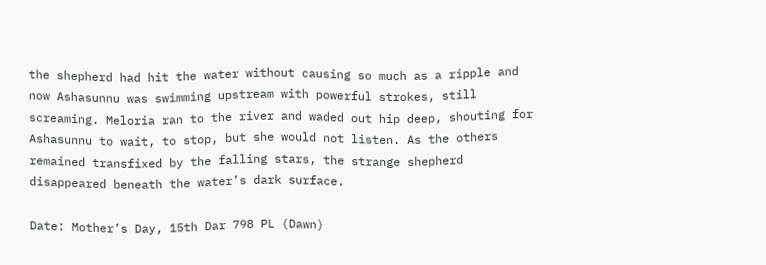the shepherd had hit the water without causing so much as a ripple and now Ashasunnu was swimming upstream with powerful strokes, still screaming. Meloria ran to the river and waded out hip deep, shouting for Ashasunnu to wait, to stop, but she would not listen. As the others remained transfixed by the falling stars, the strange shepherd disappeared beneath the water’s dark surface.

Date: Mother’s Day, 15th Dar 798 PL (Dawn)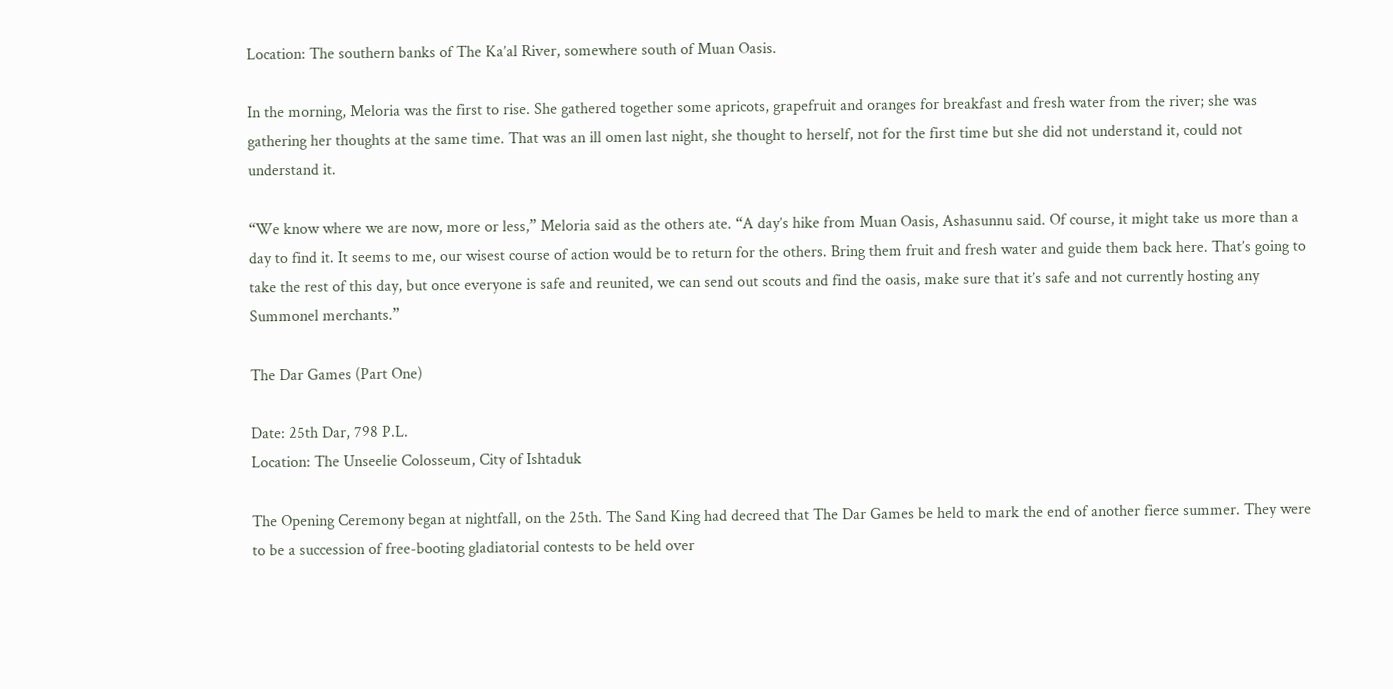Location: The southern banks of The Ka’al River, somewhere south of Muan Oasis.

In the morning, Meloria was the first to rise. She gathered together some apricots, grapefruit and oranges for breakfast and fresh water from the river; she was gathering her thoughts at the same time. That was an ill omen last night, she thought to herself, not for the first time but she did not understand it, could not understand it.

“We know where we are now, more or less,” Meloria said as the others ate. “A day’s hike from Muan Oasis, Ashasunnu said. Of course, it might take us more than a day to find it. It seems to me, our wisest course of action would be to return for the others. Bring them fruit and fresh water and guide them back here. That’s going to take the rest of this day, but once everyone is safe and reunited, we can send out scouts and find the oasis, make sure that it’s safe and not currently hosting any Summonel merchants.”

The Dar Games (Part One)

Date: 25th Dar, 798 P.L.
Location: The Unseelie Colosseum, City of Ishtaduk

The Opening Ceremony began at nightfall, on the 25th. The Sand King had decreed that The Dar Games be held to mark the end of another fierce summer. They were to be a succession of free-booting gladiatorial contests to be held over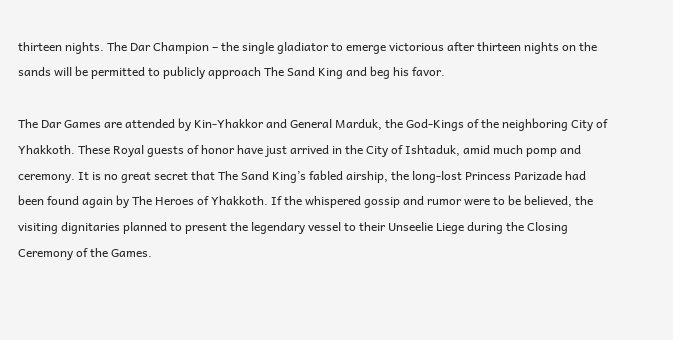thirteen nights. The Dar Champion – the single gladiator to emerge victorious after thirteen nights on the sands will be permitted to publicly approach The Sand King and beg his favor.

The Dar Games are attended by Kin-Yhakkor and General Marduk, the God-Kings of the neighboring City of Yhakkoth. These Royal guests of honor have just arrived in the City of Ishtaduk, amid much pomp and ceremony. It is no great secret that The Sand King’s fabled airship, the long-lost Princess Parizade had been found again by The Heroes of Yhakkoth. If the whispered gossip and rumor were to be believed, the visiting dignitaries planned to present the legendary vessel to their Unseelie Liege during the Closing Ceremony of the Games.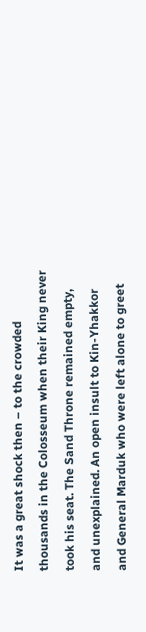It was a great shock then – to the crowded thousands in the Colosseum when their King never took his seat. The Sand Throne remained empty, and unexplained. An open insult to Kin-Yhakkor and General Marduk who were left alone to greet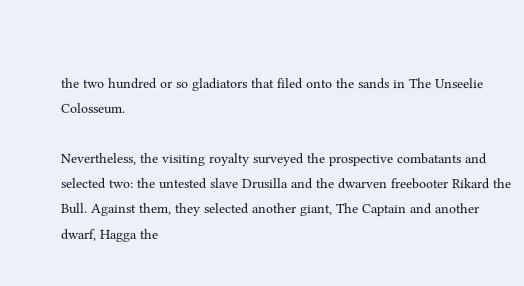the two hundred or so gladiators that filed onto the sands in The Unseelie Colosseum.

Nevertheless, the visiting royalty surveyed the prospective combatants and selected two: the untested slave Drusilla and the dwarven freebooter Rikard the Bull. Against them, they selected another giant, The Captain and another dwarf, Hagga the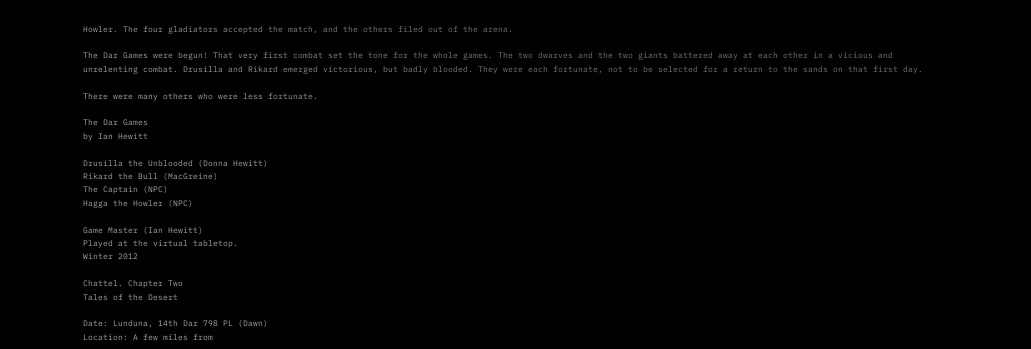Howler. The four gladiators accepted the match, and the others filed out of the arena.

The Dar Games were begun! That very first combat set the tone for the whole games. The two dwarves and the two giants battered away at each other in a vicious and unrelenting combat. Drusilla and Rikard emerged victorious, but badly blooded. They were each fortunate, not to be selected for a return to the sands on that first day.

There were many others who were less fortunate.

The Dar Games
by Ian Hewitt

Drusilla the Unblooded (Donna Hewitt)
Rikard the Bull (MacGreine)
The Captain (NPC)
Hagga the Howler (NPC)

Game Master (Ian Hewitt)
Played at the virtual tabletop.
Winter 2012

Chattel. Chapter Two
Tales of the Desert

Date: Lunduna, 14th Dar 798 PL (Dawn)
Location: A few miles from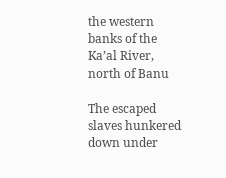the western banks of the Ka’al River, north of Banu

The escaped slaves hunkered down under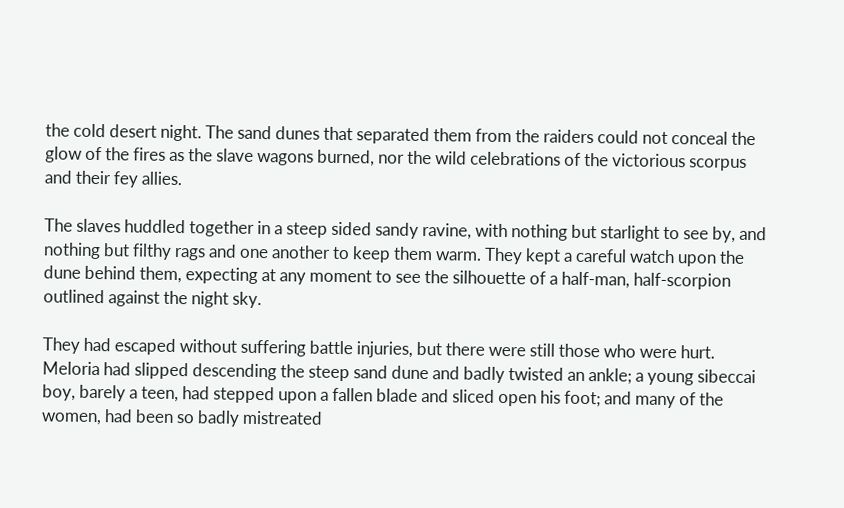the cold desert night. The sand dunes that separated them from the raiders could not conceal the glow of the fires as the slave wagons burned, nor the wild celebrations of the victorious scorpus and their fey allies.

The slaves huddled together in a steep sided sandy ravine, with nothing but starlight to see by, and nothing but filthy rags and one another to keep them warm. They kept a careful watch upon the dune behind them, expecting at any moment to see the silhouette of a half-man, half-scorpion outlined against the night sky.

They had escaped without suffering battle injuries, but there were still those who were hurt. Meloria had slipped descending the steep sand dune and badly twisted an ankle; a young sibeccai boy, barely a teen, had stepped upon a fallen blade and sliced open his foot; and many of the women, had been so badly mistreated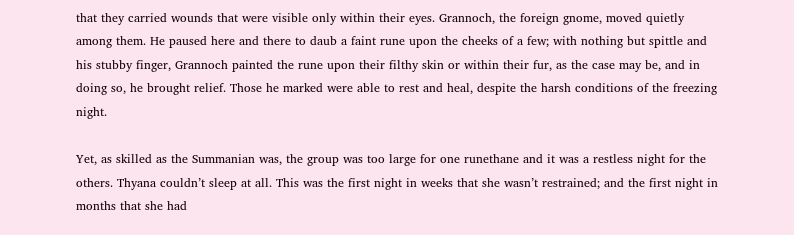that they carried wounds that were visible only within their eyes. Grannoch, the foreign gnome, moved quietly among them. He paused here and there to daub a faint rune upon the cheeks of a few; with nothing but spittle and his stubby finger, Grannoch painted the rune upon their filthy skin or within their fur, as the case may be, and in doing so, he brought relief. Those he marked were able to rest and heal, despite the harsh conditions of the freezing night.

Yet, as skilled as the Summanian was, the group was too large for one runethane and it was a restless night for the others. Thyana couldn’t sleep at all. This was the first night in weeks that she wasn’t restrained; and the first night in months that she had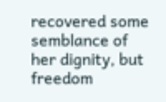recovered some semblance of her dignity, but freedom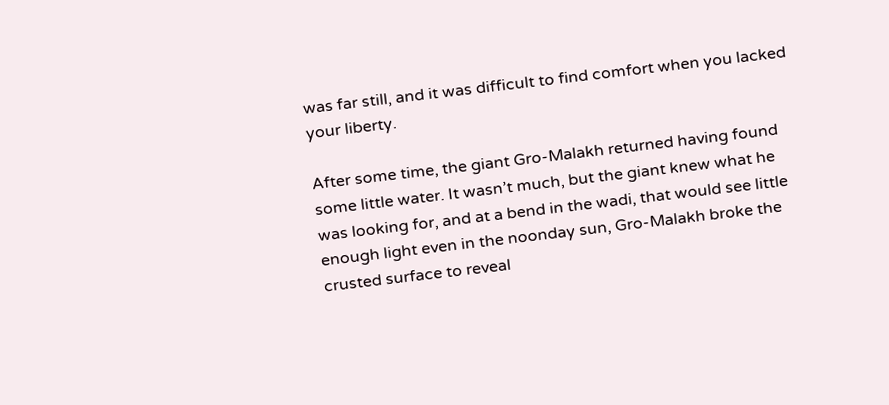was far still, and it was difficult to find comfort when you lacked your liberty.

After some time, the giant Gro-Malakh returned having found some little water. It wasn’t much, but the giant knew what he was looking for, and at a bend in the wadi, that would see little enough light even in the noonday sun, Gro-Malakh broke the crusted surface to reveal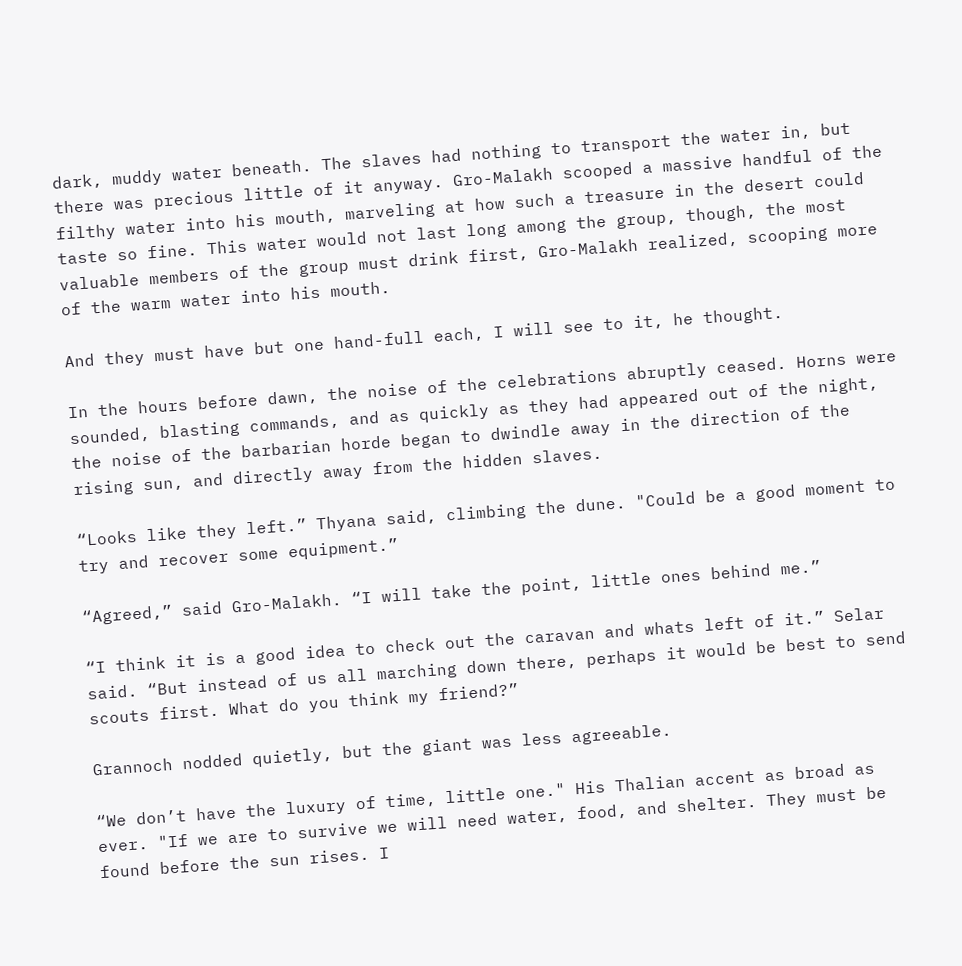dark, muddy water beneath. The slaves had nothing to transport the water in, but there was precious little of it anyway. Gro-Malakh scooped a massive handful of the filthy water into his mouth, marveling at how such a treasure in the desert could taste so fine. This water would not last long among the group, though, the most valuable members of the group must drink first, Gro-Malakh realized, scooping more of the warm water into his mouth.

And they must have but one hand-full each, I will see to it, he thought.

In the hours before dawn, the noise of the celebrations abruptly ceased. Horns were sounded, blasting commands, and as quickly as they had appeared out of the night, the noise of the barbarian horde began to dwindle away in the direction of the rising sun, and directly away from the hidden slaves.

“Looks like they left.” Thyana said, climbing the dune. "Could be a good moment to try and recover some equipment.”

“Agreed,” said Gro-Malakh. “I will take the point, little ones behind me.”

“I think it is a good idea to check out the caravan and whats left of it.” Selar said. “But instead of us all marching down there, perhaps it would be best to send scouts first. What do you think my friend?”

Grannoch nodded quietly, but the giant was less agreeable.

“We don’t have the luxury of time, little one." His Thalian accent as broad as ever. "If we are to survive we will need water, food, and shelter. They must be found before the sun rises. I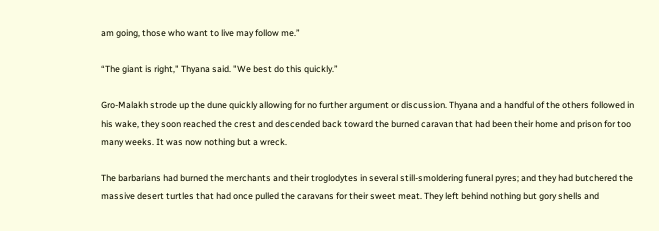am going, those who want to live may follow me.”

“The giant is right," Thyana said. "We best do this quickly.”

Gro-Malakh strode up the dune quickly allowing for no further argument or discussion. Thyana and a handful of the others followed in his wake, they soon reached the crest and descended back toward the burned caravan that had been their home and prison for too many weeks. It was now nothing but a wreck.

The barbarians had burned the merchants and their troglodytes in several still-smoldering funeral pyres; and they had butchered the massive desert turtles that had once pulled the caravans for their sweet meat. They left behind nothing but gory shells and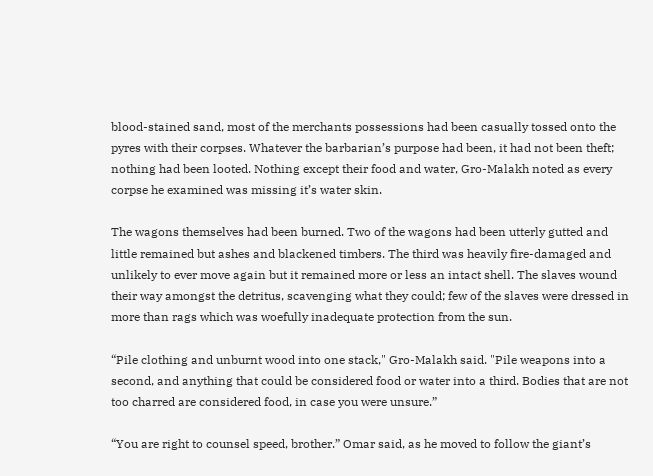blood-stained sand, most of the merchants possessions had been casually tossed onto the pyres with their corpses. Whatever the barbarian’s purpose had been, it had not been theft; nothing had been looted. Nothing except their food and water, Gro-Malakh noted as every corpse he examined was missing it’s water skin.

The wagons themselves had been burned. Two of the wagons had been utterly gutted and little remained but ashes and blackened timbers. The third was heavily fire-damaged and unlikely to ever move again but it remained more or less an intact shell. The slaves wound their way amongst the detritus, scavenging what they could; few of the slaves were dressed in more than rags which was woefully inadequate protection from the sun.

“Pile clothing and unburnt wood into one stack," Gro-Malakh said. "Pile weapons into a second, and anything that could be considered food or water into a third. Bodies that are not too charred are considered food, in case you were unsure.”

“You are right to counsel speed, brother.” Omar said, as he moved to follow the giant’s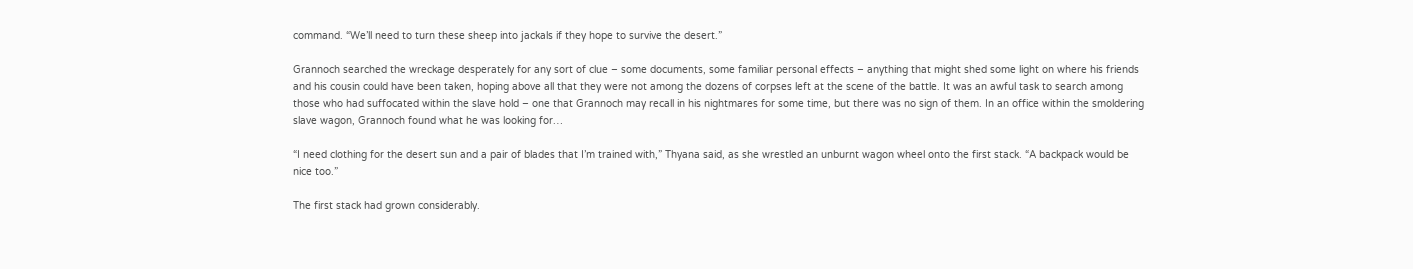command. “We’ll need to turn these sheep into jackals if they hope to survive the desert.”

Grannoch searched the wreckage desperately for any sort of clue – some documents, some familiar personal effects – anything that might shed some light on where his friends and his cousin could have been taken, hoping above all that they were not among the dozens of corpses left at the scene of the battle. It was an awful task to search among those who had suffocated within the slave hold – one that Grannoch may recall in his nightmares for some time, but there was no sign of them. In an office within the smoldering slave wagon, Grannoch found what he was looking for…

“I need clothing for the desert sun and a pair of blades that I’m trained with,” Thyana said, as she wrestled an unburnt wagon wheel onto the first stack. “A backpack would be nice too.”

The first stack had grown considerably.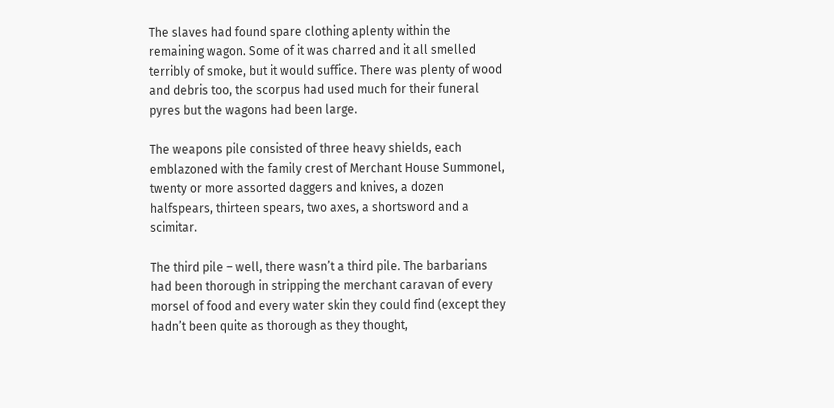The slaves had found spare clothing aplenty within the remaining wagon. Some of it was charred and it all smelled terribly of smoke, but it would suffice. There was plenty of wood and debris too, the scorpus had used much for their funeral pyres but the wagons had been large.

The weapons pile consisted of three heavy shields, each emblazoned with the family crest of Merchant House Summonel, twenty or more assorted daggers and knives, a dozen halfspears, thirteen spears, two axes, a shortsword and a scimitar.

The third pile – well, there wasn’t a third pile. The barbarians had been thorough in stripping the merchant caravan of every morsel of food and every water skin they could find (except they hadn’t been quite as thorough as they thought,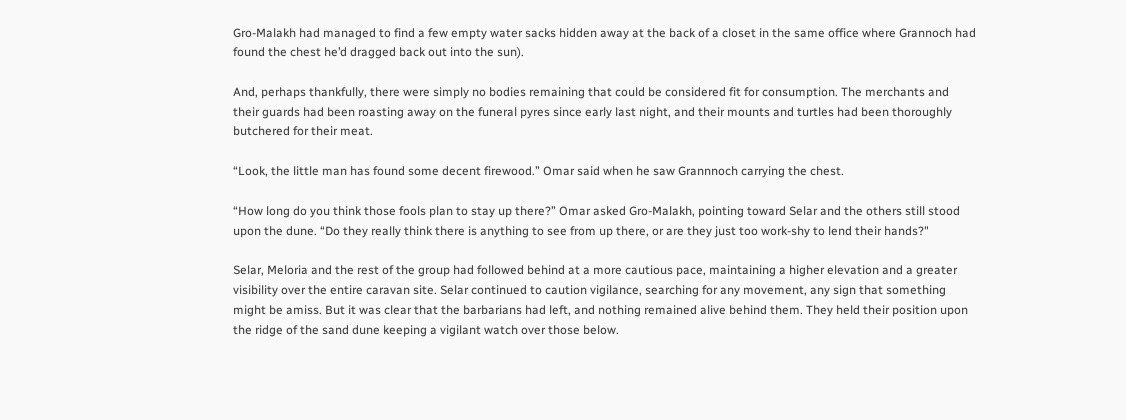Gro-Malakh had managed to find a few empty water sacks hidden away at the back of a closet in the same office where Grannoch had found the chest he’d dragged back out into the sun).

And, perhaps thankfully, there were simply no bodies remaining that could be considered fit for consumption. The merchants and their guards had been roasting away on the funeral pyres since early last night, and their mounts and turtles had been thoroughly butchered for their meat.

“Look, the little man has found some decent firewood.” Omar said when he saw Grannnoch carrying the chest.

“How long do you think those fools plan to stay up there?” Omar asked Gro-Malakh, pointing toward Selar and the others still stood upon the dune. “Do they really think there is anything to see from up there, or are they just too work-shy to lend their hands?"

Selar, Meloria and the rest of the group had followed behind at a more cautious pace, maintaining a higher elevation and a greater visibility over the entire caravan site. Selar continued to caution vigilance, searching for any movement, any sign that something might be amiss. But it was clear that the barbarians had left, and nothing remained alive behind them. They held their position upon the ridge of the sand dune keeping a vigilant watch over those below.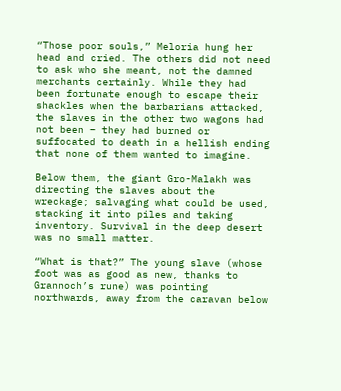“Those poor souls,” Meloria hung her head and cried. The others did not need to ask who she meant, not the damned merchants certainly. While they had been fortunate enough to escape their shackles when the barbarians attacked, the slaves in the other two wagons had not been – they had burned or suffocated to death in a hellish ending that none of them wanted to imagine.

Below them, the giant Gro-Malakh was directing the slaves about the wreckage; salvaging what could be used, stacking it into piles and taking inventory. Survival in the deep desert was no small matter.

“What is that?” The young slave (whose foot was as good as new, thanks to Grannoch’s rune) was pointing northwards, away from the caravan below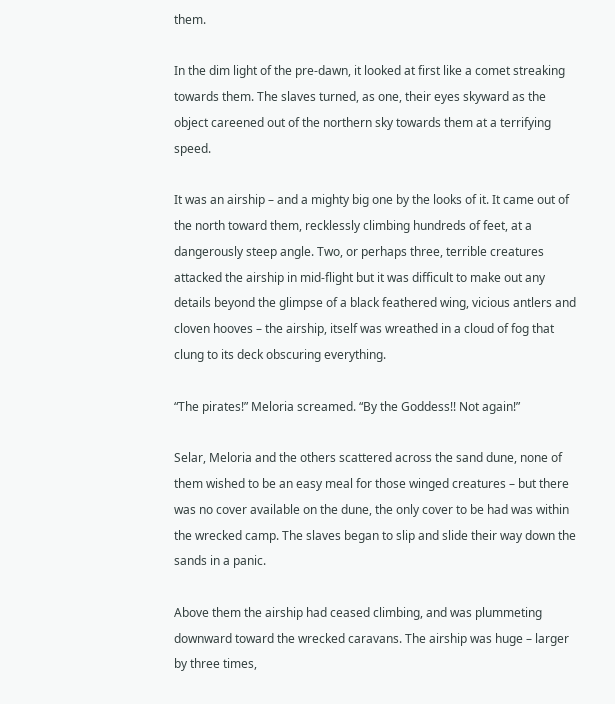them.

In the dim light of the pre-dawn, it looked at first like a comet streaking towards them. The slaves turned, as one, their eyes skyward as the object careened out of the northern sky towards them at a terrifying speed.

It was an airship – and a mighty big one by the looks of it. It came out of the north toward them, recklessly climbing hundreds of feet, at a dangerously steep angle. Two, or perhaps three, terrible creatures attacked the airship in mid-flight but it was difficult to make out any details beyond the glimpse of a black feathered wing, vicious antlers and cloven hooves – the airship, itself was wreathed in a cloud of fog that clung to its deck obscuring everything.

“The pirates!” Meloria screamed. “By the Goddess!! Not again!”

Selar, Meloria and the others scattered across the sand dune, none of them wished to be an easy meal for those winged creatures – but there was no cover available on the dune, the only cover to be had was within the wrecked camp. The slaves began to slip and slide their way down the sands in a panic.

Above them the airship had ceased climbing, and was plummeting downward toward the wrecked caravans. The airship was huge – larger by three times,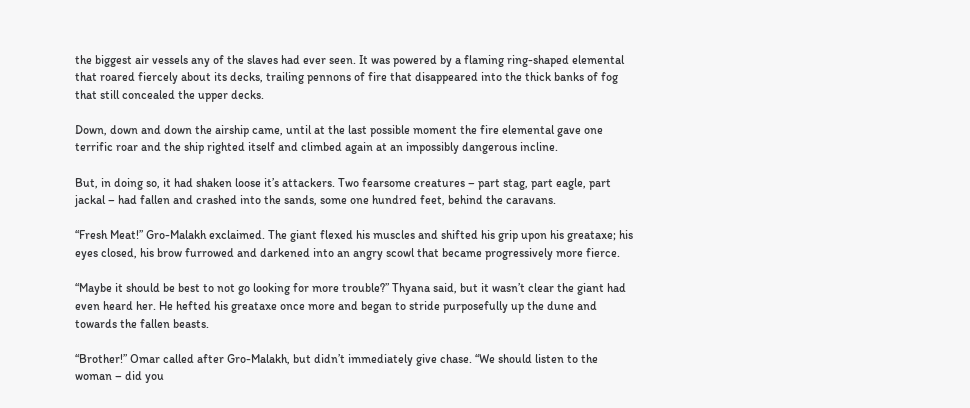the biggest air vessels any of the slaves had ever seen. It was powered by a flaming ring-shaped elemental that roared fiercely about its decks, trailing pennons of fire that disappeared into the thick banks of fog that still concealed the upper decks.

Down, down and down the airship came, until at the last possible moment the fire elemental gave one terrific roar and the ship righted itself and climbed again at an impossibly dangerous incline.

But, in doing so, it had shaken loose it’s attackers. Two fearsome creatures – part stag, part eagle, part jackal – had fallen and crashed into the sands, some one hundred feet, behind the caravans.

“Fresh Meat!” Gro-Malakh exclaimed. The giant flexed his muscles and shifted his grip upon his greataxe; his eyes closed, his brow furrowed and darkened into an angry scowl that became progressively more fierce.

“Maybe it should be best to not go looking for more trouble?” Thyana said, but it wasn’t clear the giant had even heard her. He hefted his greataxe once more and began to stride purposefully up the dune and towards the fallen beasts.

“Brother!” Omar called after Gro-Malakh, but didn’t immediately give chase. “We should listen to the woman – did you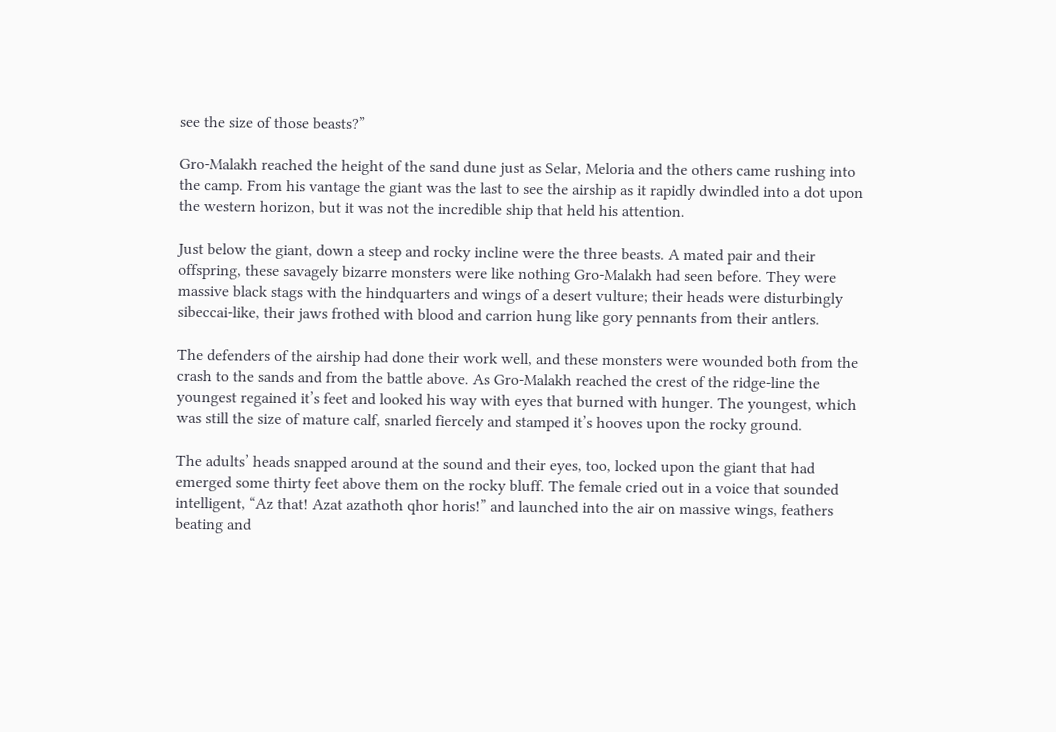see the size of those beasts?”

Gro-Malakh reached the height of the sand dune just as Selar, Meloria and the others came rushing into the camp. From his vantage the giant was the last to see the airship as it rapidly dwindled into a dot upon the western horizon, but it was not the incredible ship that held his attention.

Just below the giant, down a steep and rocky incline were the three beasts. A mated pair and their offspring, these savagely bizarre monsters were like nothing Gro-Malakh had seen before. They were massive black stags with the hindquarters and wings of a desert vulture; their heads were disturbingly sibeccai-like, their jaws frothed with blood and carrion hung like gory pennants from their antlers.

The defenders of the airship had done their work well, and these monsters were wounded both from the crash to the sands and from the battle above. As Gro-Malakh reached the crest of the ridge-line the youngest regained it’s feet and looked his way with eyes that burned with hunger. The youngest, which was still the size of mature calf, snarled fiercely and stamped it’s hooves upon the rocky ground.

The adults’ heads snapped around at the sound and their eyes, too, locked upon the giant that had emerged some thirty feet above them on the rocky bluff. The female cried out in a voice that sounded intelligent, “Az that! Azat azathoth qhor horis!” and launched into the air on massive wings, feathers beating and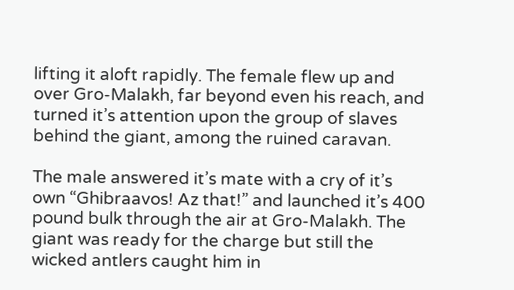lifting it aloft rapidly. The female flew up and over Gro-Malakh, far beyond even his reach, and turned it’s attention upon the group of slaves behind the giant, among the ruined caravan.

The male answered it’s mate with a cry of it’s own “Ghibraavos! Az that!” and launched it’s 400 pound bulk through the air at Gro-Malakh. The giant was ready for the charge but still the wicked antlers caught him in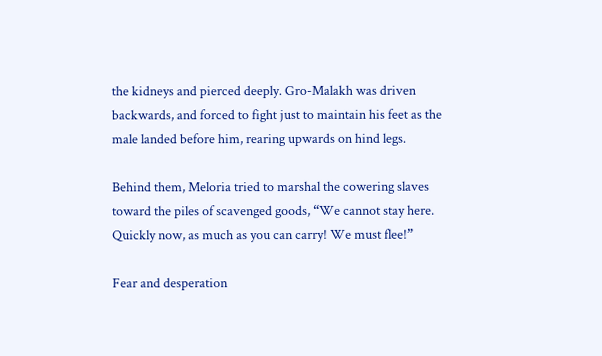the kidneys and pierced deeply. Gro-Malakh was driven backwards, and forced to fight just to maintain his feet as the male landed before him, rearing upwards on hind legs.

Behind them, Meloria tried to marshal the cowering slaves toward the piles of scavenged goods, “We cannot stay here. Quickly now, as much as you can carry! We must flee!”

Fear and desperation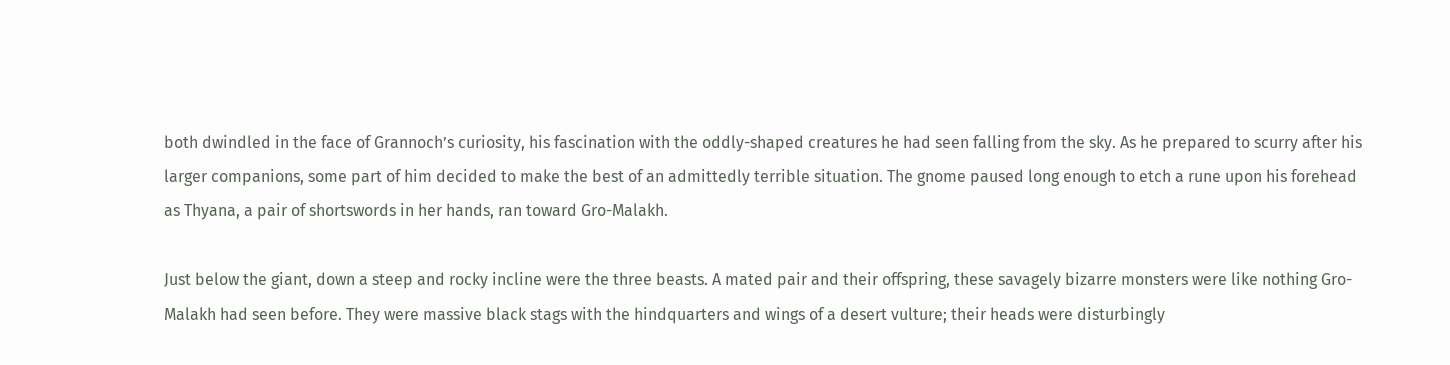both dwindled in the face of Grannoch’s curiosity, his fascination with the oddly-shaped creatures he had seen falling from the sky. As he prepared to scurry after his larger companions, some part of him decided to make the best of an admittedly terrible situation. The gnome paused long enough to etch a rune upon his forehead as Thyana, a pair of shortswords in her hands, ran toward Gro-Malakh.

Just below the giant, down a steep and rocky incline were the three beasts. A mated pair and their offspring, these savagely bizarre monsters were like nothing Gro-Malakh had seen before. They were massive black stags with the hindquarters and wings of a desert vulture; their heads were disturbingly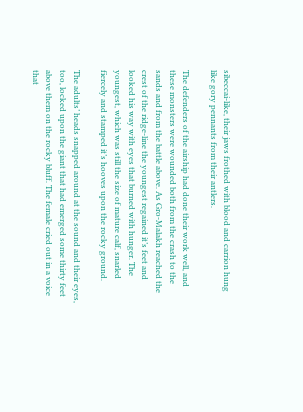sibeccai-like, their jaws frothed with blood and carrion hung like gory pennants from their antlers.

The defenders of the airship had done their work well, and these monsters were wounded both from the crash to the sands and from the battle above. As Gro-Malakh reached the crest of the ridge-line the youngest regained it’s feet and looked his way with eyes that burned with hunger. The youngest, which was still the size of mature calf, snarled fiercely and stamped it’s hooves upon the rocky ground.

The adults’ heads snapped around at the sound and their eyes, too, locked upon the giant that had emerged some thirty feet above them on the rocky bluff. The female cried out in a voice that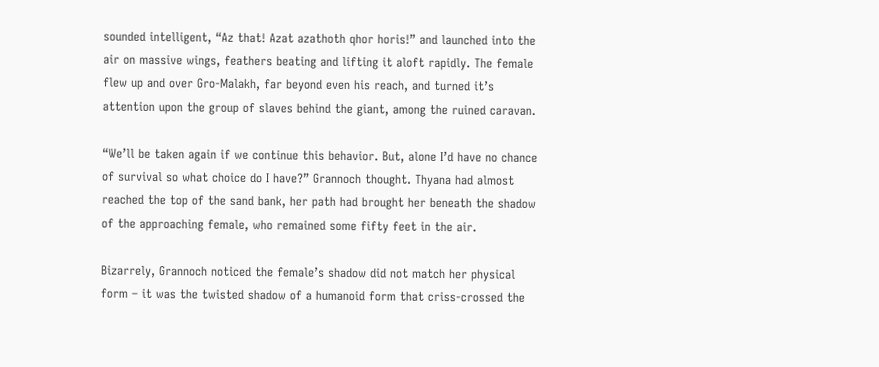sounded intelligent, “Az that! Azat azathoth qhor horis!” and launched into the air on massive wings, feathers beating and lifting it aloft rapidly. The female flew up and over Gro-Malakh, far beyond even his reach, and turned it’s attention upon the group of slaves behind the giant, among the ruined caravan.

“We’ll be taken again if we continue this behavior. But, alone I’d have no chance of survival so what choice do I have?” Grannoch thought. Thyana had almost reached the top of the sand bank, her path had brought her beneath the shadow of the approaching female, who remained some fifty feet in the air.

Bizarrely, Grannoch noticed the female’s shadow did not match her physical form – it was the twisted shadow of a humanoid form that criss-crossed the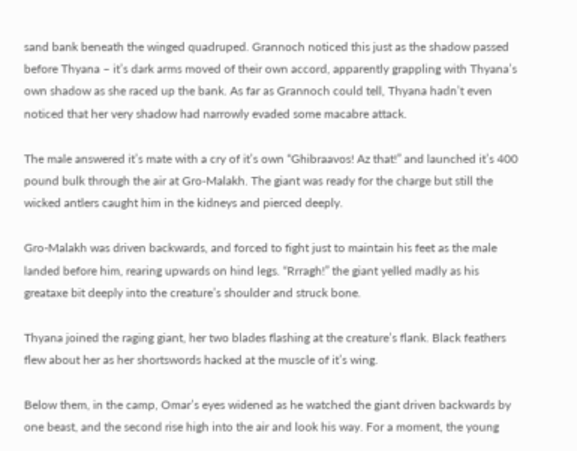sand bank beneath the winged quadruped. Grannoch noticed this just as the shadow passed before Thyana – it’s dark arms moved of their own accord, apparently grappling with Thyana’s own shadow as she raced up the bank. As far as Grannoch could tell, Thyana hadn’t even noticed that her very shadow had narrowly evaded some macabre attack.

The male answered it’s mate with a cry of it’s own “Ghibraavos! Az that!” and launched it’s 400 pound bulk through the air at Gro-Malakh. The giant was ready for the charge but still the wicked antlers caught him in the kidneys and pierced deeply.

Gro-Malakh was driven backwards, and forced to fight just to maintain his feet as the male landed before him, rearing upwards on hind legs. “Rrragh!” the giant yelled madly as his greataxe bit deeply into the creature’s shoulder and struck bone.

Thyana joined the raging giant, her two blades flashing at the creature’s flank. Black feathers flew about her as her shortswords hacked at the muscle of it’s wing.

Below them, in the camp, Omar’s eyes widened as he watched the giant driven backwards by one beast, and the second rise high into the air and look his way. For a moment, the young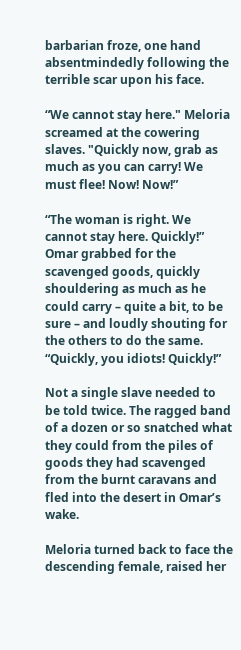barbarian froze, one hand absentmindedly following the terrible scar upon his face.

“We cannot stay here." Meloria screamed at the cowering slaves. "Quickly now, grab as much as you can carry! We must flee! Now! Now!”

“The woman is right. We cannot stay here. Quickly!” Omar grabbed for the scavenged goods, quickly shouldering as much as he could carry – quite a bit, to be sure – and loudly shouting for the others to do the same. “Quickly, you idiots! Quickly!”

Not a single slave needed to be told twice. The ragged band of a dozen or so snatched what they could from the piles of goods they had scavenged from the burnt caravans and fled into the desert in Omar’s wake.

Meloria turned back to face the descending female, raised her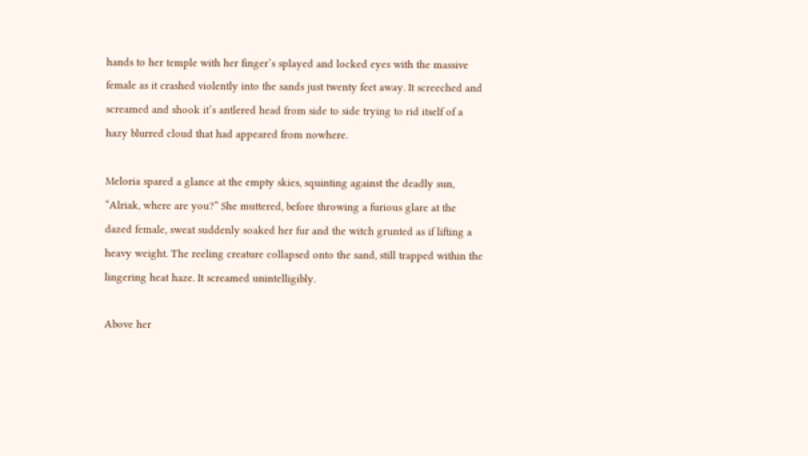hands to her temple with her finger’s splayed and locked eyes with the massive female as it crashed violently into the sands just twenty feet away. It screeched and screamed and shook it’s antlered head from side to side trying to rid itself of a hazy blurred cloud that had appeared from nowhere.

Meloria spared a glance at the empty skies, squinting against the deadly sun, “Alriak, where are you?” She muttered, before throwing a furious glare at the dazed female, sweat suddenly soaked her fur and the witch grunted as if lifting a heavy weight. The reeling creature collapsed onto the sand, still trapped within the lingering heat haze. It screamed unintelligibly.

Above her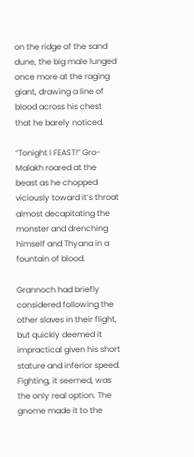on the ridge of the sand dune, the big male lunged once more at the raging giant, drawing a line of blood across his chest that he barely noticed.

“Tonight I FEAST!” Gro-Malakh roared at the beast as he chopped viciously toward it’s throat almost decapitating the monster and drenching himself and Thyana in a fountain of blood.

Grannoch had briefly considered following the other slaves in their flight, but quickly deemed it impractical given his short stature and inferior speed. Fighting, it seemed, was the only real option. The gnome made it to the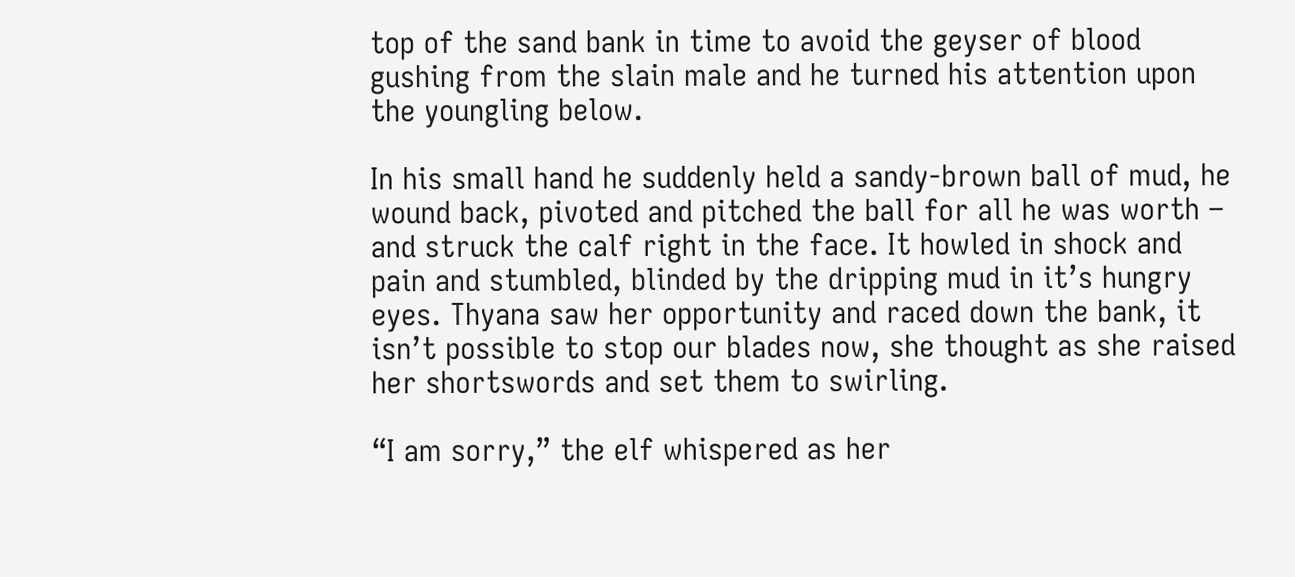top of the sand bank in time to avoid the geyser of blood gushing from the slain male and he turned his attention upon the youngling below.

In his small hand he suddenly held a sandy-brown ball of mud, he wound back, pivoted and pitched the ball for all he was worth – and struck the calf right in the face. It howled in shock and pain and stumbled, blinded by the dripping mud in it’s hungry eyes. Thyana saw her opportunity and raced down the bank, it isn’t possible to stop our blades now, she thought as she raised her shortswords and set them to swirling.

“I am sorry,” the elf whispered as her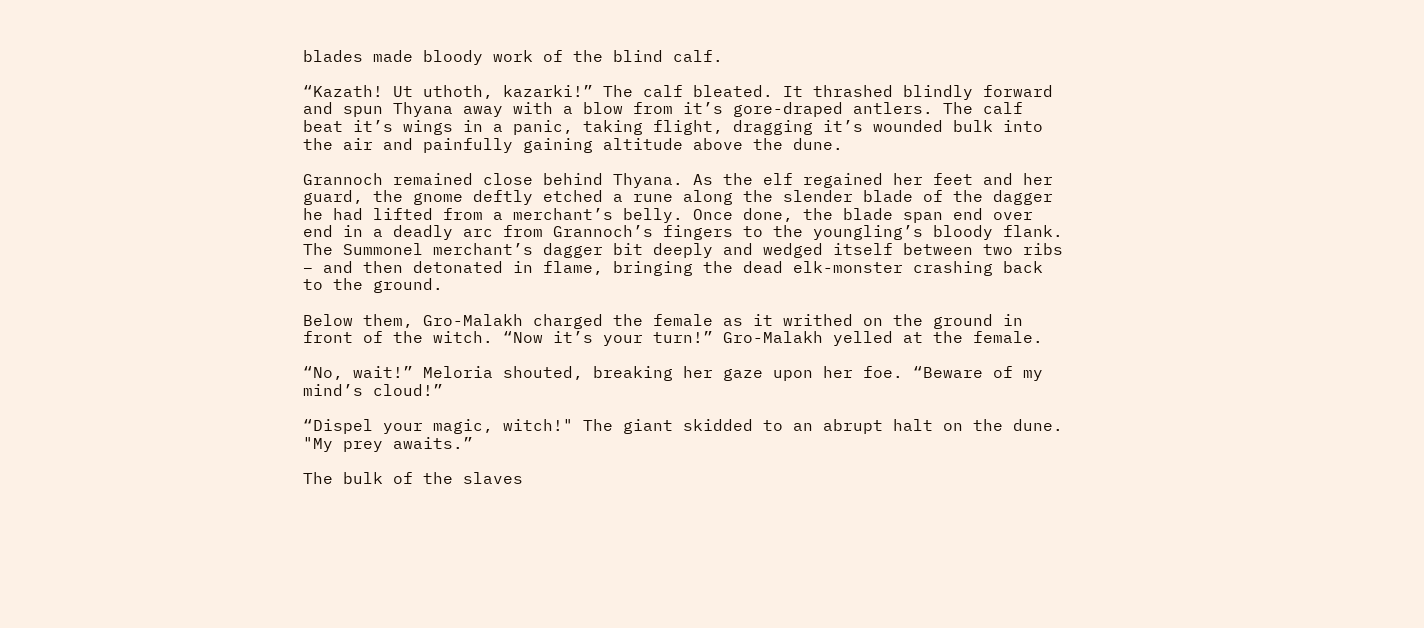blades made bloody work of the blind calf.

“Kazath! Ut uthoth, kazarki!” The calf bleated. It thrashed blindly forward and spun Thyana away with a blow from it’s gore-draped antlers. The calf beat it’s wings in a panic, taking flight, dragging it’s wounded bulk into the air and painfully gaining altitude above the dune.

Grannoch remained close behind Thyana. As the elf regained her feet and her guard, the gnome deftly etched a rune along the slender blade of the dagger he had lifted from a merchant’s belly. Once done, the blade span end over end in a deadly arc from Grannoch’s fingers to the youngling’s bloody flank. The Summonel merchant’s dagger bit deeply and wedged itself between two ribs – and then detonated in flame, bringing the dead elk-monster crashing back to the ground.

Below them, Gro-Malakh charged the female as it writhed on the ground in front of the witch. “Now it’s your turn!” Gro-Malakh yelled at the female.

“No, wait!” Meloria shouted, breaking her gaze upon her foe. “Beware of my mind’s cloud!”

“Dispel your magic, witch!" The giant skidded to an abrupt halt on the dune. "My prey awaits.”

The bulk of the slaves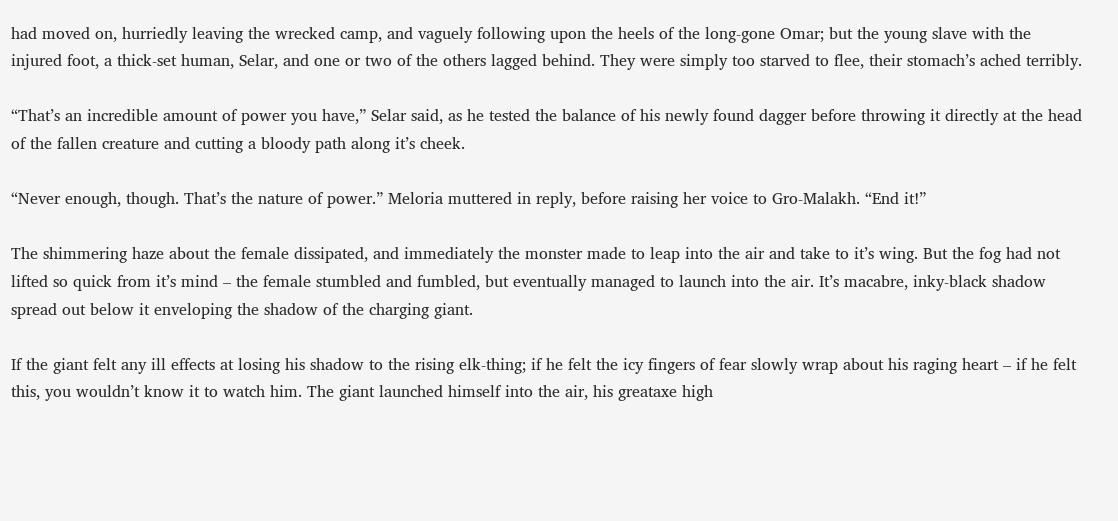had moved on, hurriedly leaving the wrecked camp, and vaguely following upon the heels of the long-gone Omar; but the young slave with the injured foot, a thick-set human, Selar, and one or two of the others lagged behind. They were simply too starved to flee, their stomach’s ached terribly.

“That’s an incredible amount of power you have,” Selar said, as he tested the balance of his newly found dagger before throwing it directly at the head of the fallen creature and cutting a bloody path along it’s cheek.

“Never enough, though. That’s the nature of power.” Meloria muttered in reply, before raising her voice to Gro-Malakh. “End it!”

The shimmering haze about the female dissipated, and immediately the monster made to leap into the air and take to it’s wing. But the fog had not lifted so quick from it’s mind – the female stumbled and fumbled, but eventually managed to launch into the air. It’s macabre, inky-black shadow spread out below it enveloping the shadow of the charging giant.

If the giant felt any ill effects at losing his shadow to the rising elk-thing; if he felt the icy fingers of fear slowly wrap about his raging heart – if he felt this, you wouldn’t know it to watch him. The giant launched himself into the air, his greataxe high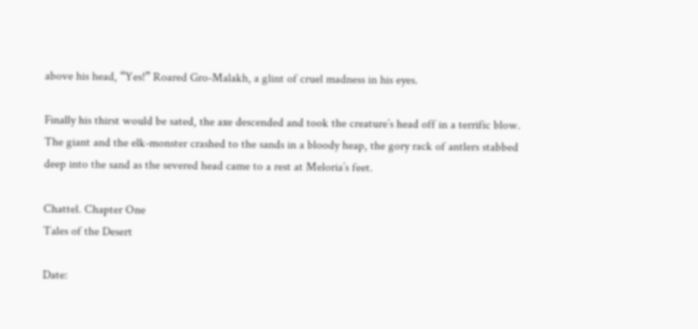above his head, “Yes!” Roared Gro-Malakh, a glint of cruel madness in his eyes.

Finally his thirst would be sated, the axe descended and took the creature’s head off in a terrific blow. The giant and the elk-monster crashed to the sands in a bloody heap, the gory rack of antlers stabbed deep into the sand as the severed head came to a rest at Meloria’s feet.

Chattel. Chapter One
Tales of the Desert

Date: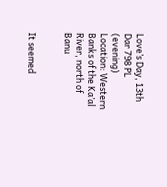Love’s Day, 13th Dar 798 PL (evening)
Location: Western Banks of the Ka’al River, north of Banu


It seemed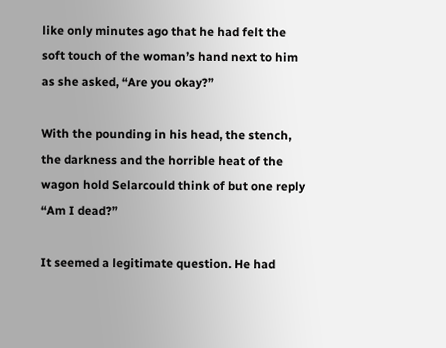like only minutes ago that he had felt the soft touch of the woman’s hand next to him as she asked, “Are you okay?”

With the pounding in his head, the stench, the darkness and the horrible heat of the wagon hold Selarcould think of but one reply “Am I dead?”

It seemed a legitimate question. He had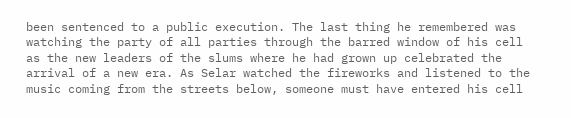been sentenced to a public execution. The last thing he remembered was watching the party of all parties through the barred window of his cell as the new leaders of the slums where he had grown up celebrated the arrival of a new era. As Selar watched the fireworks and listened to the music coming from the streets below, someone must have entered his cell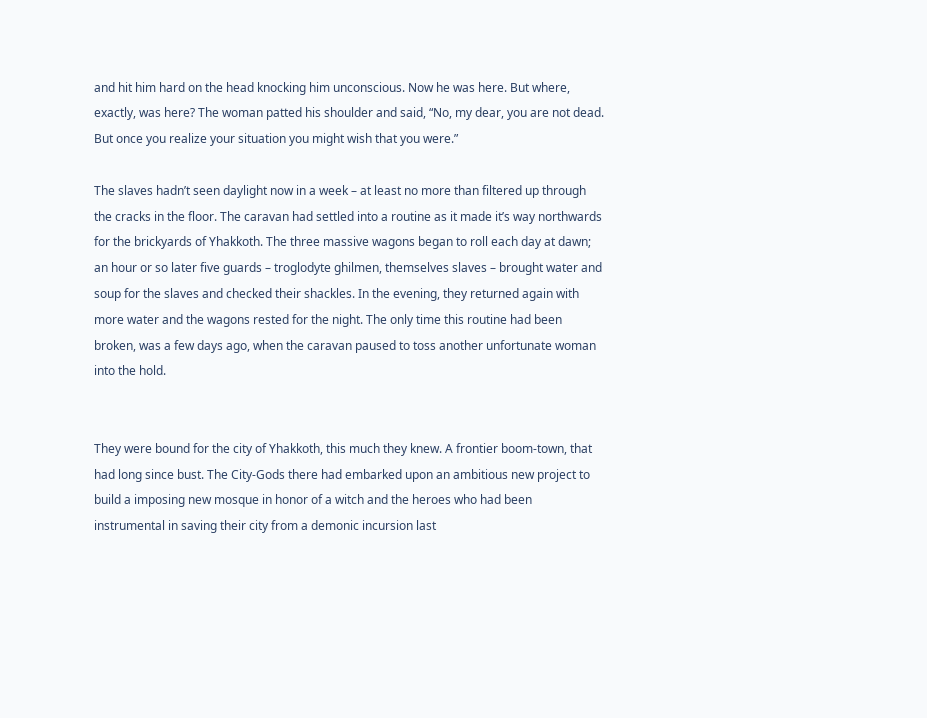and hit him hard on the head knocking him unconscious. Now he was here. But where, exactly, was here? The woman patted his shoulder and said, “No, my dear, you are not dead. But once you realize your situation you might wish that you were.”

The slaves hadn’t seen daylight now in a week – at least no more than filtered up through the cracks in the floor. The caravan had settled into a routine as it made it’s way northwards for the brickyards of Yhakkoth. The three massive wagons began to roll each day at dawn; an hour or so later five guards – troglodyte ghilmen, themselves slaves – brought water and soup for the slaves and checked their shackles. In the evening, they returned again with more water and the wagons rested for the night. The only time this routine had been broken, was a few days ago, when the caravan paused to toss another unfortunate woman into the hold.


They were bound for the city of Yhakkoth, this much they knew. A frontier boom-town, that had long since bust. The City-Gods there had embarked upon an ambitious new project to build a imposing new mosque in honor of a witch and the heroes who had been instrumental in saving their city from a demonic incursion last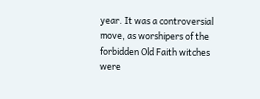year. It was a controversial move, as worshipers of the forbidden Old Faith witches were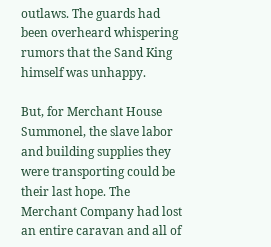outlaws. The guards had been overheard whispering rumors that the Sand King himself was unhappy.

But, for Merchant House Summonel, the slave labor and building supplies they were transporting could be their last hope. The Merchant Company had lost an entire caravan and all of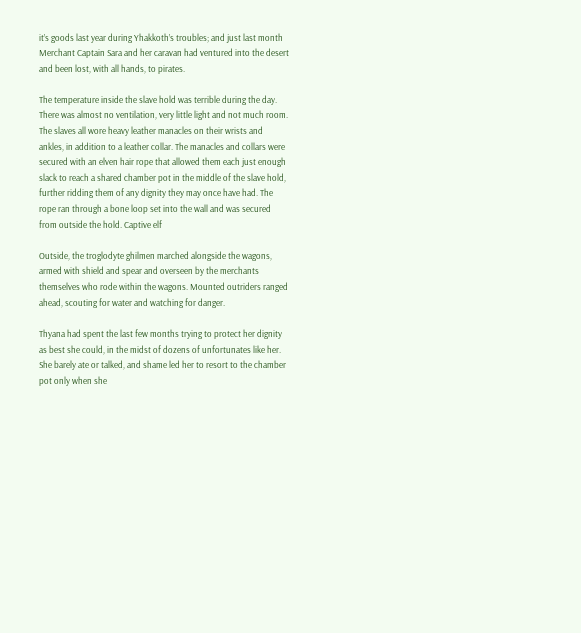it’s goods last year during Yhakkoth’s troubles; and just last month Merchant Captain Sara and her caravan had ventured into the desert and been lost, with all hands, to pirates.

The temperature inside the slave hold was terrible during the day. There was almost no ventilation, very little light and not much room. The slaves all wore heavy leather manacles on their wrists and ankles, in addition to a leather collar. The manacles and collars were secured with an elven hair rope that allowed them each just enough slack to reach a shared chamber pot in the middle of the slave hold, further ridding them of any dignity they may once have had. The rope ran through a bone loop set into the wall and was secured from outside the hold. Captive elf

Outside, the troglodyte ghilmen marched alongside the wagons, armed with shield and spear and overseen by the merchants themselves who rode within the wagons. Mounted outriders ranged ahead, scouting for water and watching for danger.

Thyana had spent the last few months trying to protect her dignity as best she could, in the midst of dozens of unfortunates like her. She barely ate or talked, and shame led her to resort to the chamber pot only when she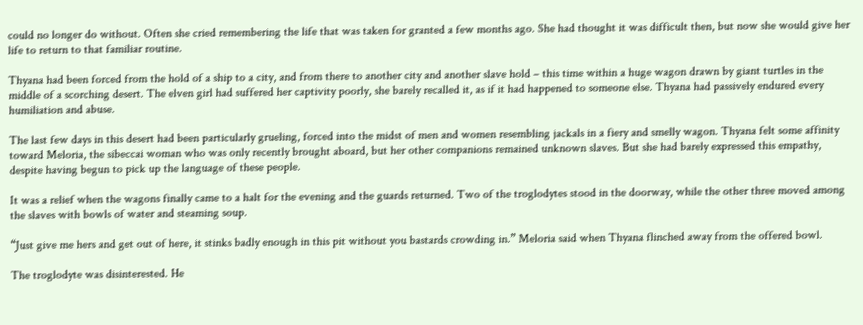could no longer do without. Often she cried remembering the life that was taken for granted a few months ago. She had thought it was difficult then, but now she would give her life to return to that familiar routine.

Thyana had been forced from the hold of a ship to a city, and from there to another city and another slave hold – this time within a huge wagon drawn by giant turtles in the middle of a scorching desert. The elven girl had suffered her captivity poorly, she barely recalled it, as if it had happened to someone else. Thyana had passively endured every humiliation and abuse.

The last few days in this desert had been particularly grueling, forced into the midst of men and women resembling jackals in a fiery and smelly wagon. Thyana felt some affinity toward Meloria, the sibeccai woman who was only recently brought aboard, but her other companions remained unknown slaves. But she had barely expressed this empathy, despite having begun to pick up the language of these people.

It was a relief when the wagons finally came to a halt for the evening and the guards returned. Two of the troglodytes stood in the doorway, while the other three moved among the slaves with bowls of water and steaming soup.

“Just give me hers and get out of here, it stinks badly enough in this pit without you bastards crowding in.” Meloria said when Thyana flinched away from the offered bowl.

The troglodyte was disinterested. He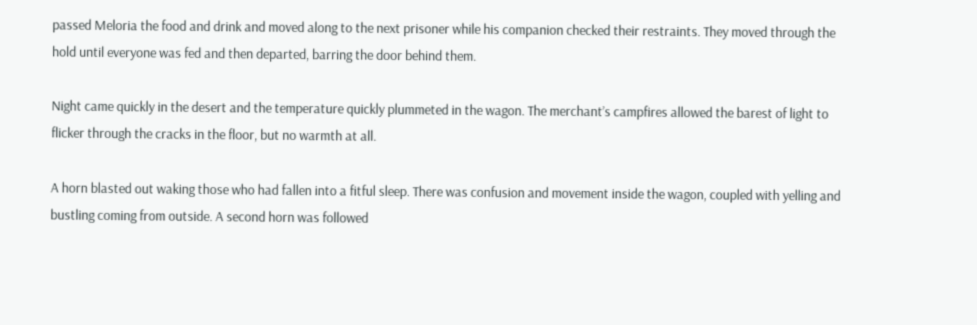passed Meloria the food and drink and moved along to the next prisoner while his companion checked their restraints. They moved through the hold until everyone was fed and then departed, barring the door behind them.

Night came quickly in the desert and the temperature quickly plummeted in the wagon. The merchant’s campfires allowed the barest of light to flicker through the cracks in the floor, but no warmth at all.

A horn blasted out waking those who had fallen into a fitful sleep. There was confusion and movement inside the wagon, coupled with yelling and bustling coming from outside. A second horn was followed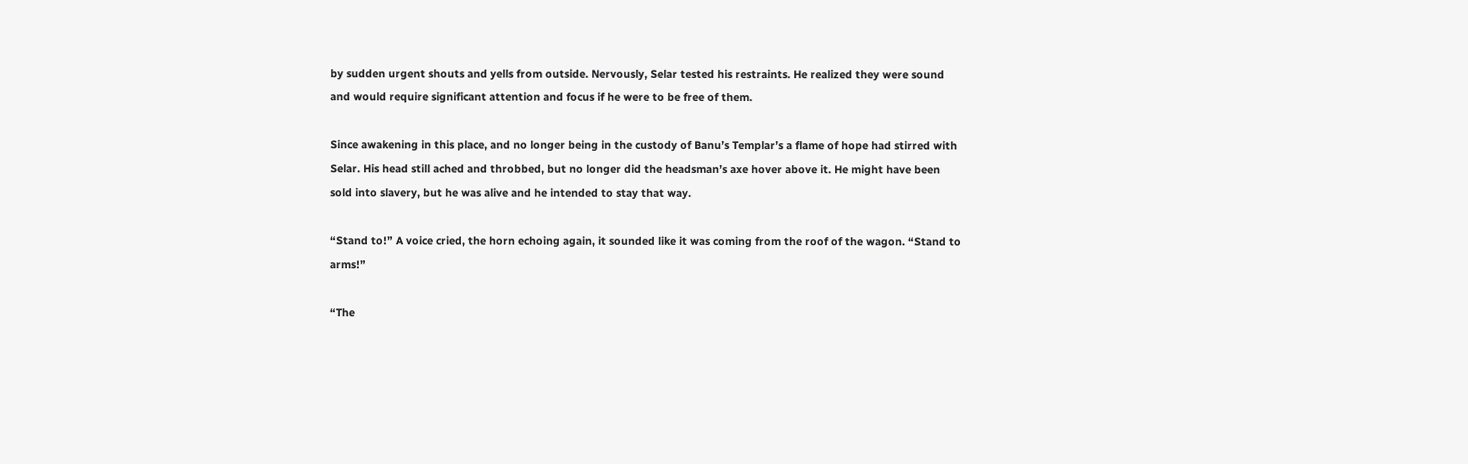by sudden urgent shouts and yells from outside. Nervously, Selar tested his restraints. He realized they were sound and would require significant attention and focus if he were to be free of them.

Since awakening in this place, and no longer being in the custody of Banu’s Templar’s a flame of hope had stirred with Selar. His head still ached and throbbed, but no longer did the headsman’s axe hover above it. He might have been sold into slavery, but he was alive and he intended to stay that way.

“Stand to!” A voice cried, the horn echoing again, it sounded like it was coming from the roof of the wagon. “Stand to arms!”

“The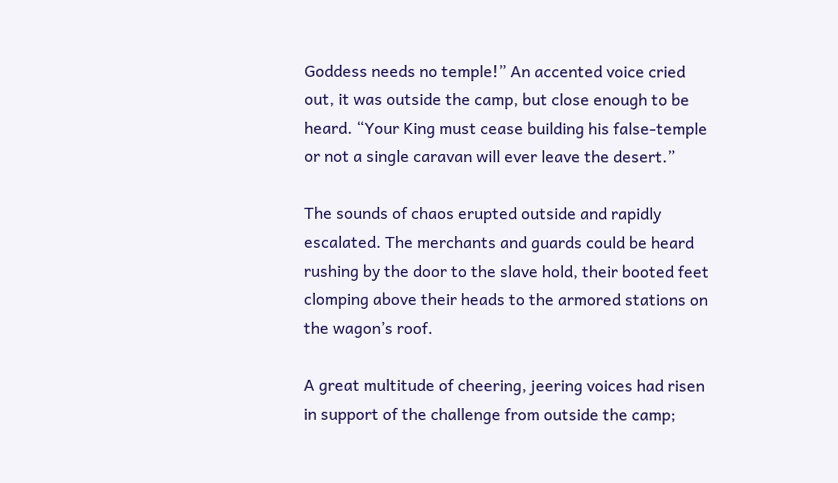Goddess needs no temple!” An accented voice cried out, it was outside the camp, but close enough to be heard. “Your King must cease building his false-temple or not a single caravan will ever leave the desert.”

The sounds of chaos erupted outside and rapidly escalated. The merchants and guards could be heard rushing by the door to the slave hold, their booted feet clomping above their heads to the armored stations on the wagon’s roof.

A great multitude of cheering, jeering voices had risen in support of the challenge from outside the camp;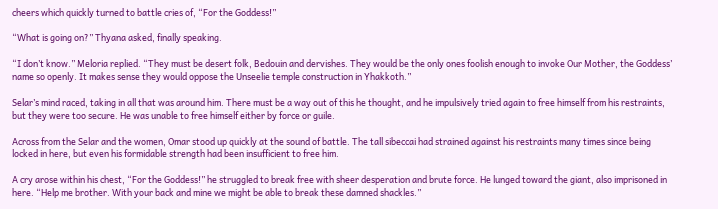cheers which quickly turned to battle cries of, “For the Goddess!”

“What is going on?” Thyana asked, finally speaking.

“I don’t know.” Meloria replied. “They must be desert folk, Bedouin and dervishes. They would be the only ones foolish enough to invoke Our Mother, the Goddess’ name so openly. It makes sense they would oppose the Unseelie temple construction in Yhakkoth.”

Selar’s mind raced, taking in all that was around him. There must be a way out of this he thought, and he impulsively tried again to free himself from his restraints, but they were too secure. He was unable to free himself either by force or guile.

Across from the Selar and the women, Omar stood up quickly at the sound of battle. The tall sibeccai had strained against his restraints many times since being locked in here, but even his formidable strength had been insufficient to free him.

A cry arose within his chest, “For the Goddess!” he struggled to break free with sheer desperation and brute force. He lunged toward the giant, also imprisoned in here. “Help me brother. With your back and mine we might be able to break these damned shackles.”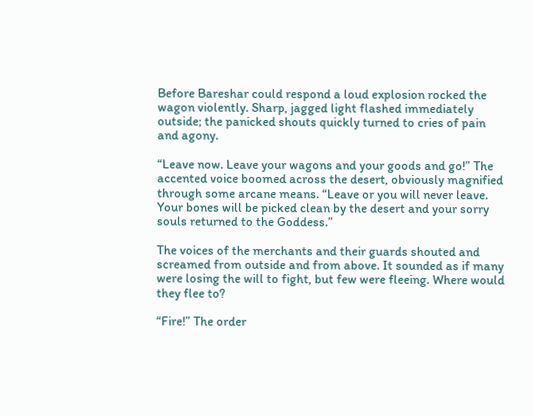Before Bareshar could respond a loud explosion rocked the wagon violently. Sharp, jagged light flashed immediately outside; the panicked shouts quickly turned to cries of pain and agony.

“Leave now. Leave your wagons and your goods and go!” The accented voice boomed across the desert, obviously magnified through some arcane means. “Leave or you will never leave. Your bones will be picked clean by the desert and your sorry souls returned to the Goddess.”

The voices of the merchants and their guards shouted and screamed from outside and from above. It sounded as if many were losing the will to fight, but few were fleeing. Where would they flee to?

“Fire!” The order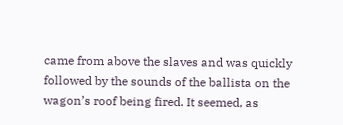came from above the slaves and was quickly followed by the sounds of the ballista on the wagon’s roof being fired. It seemed, as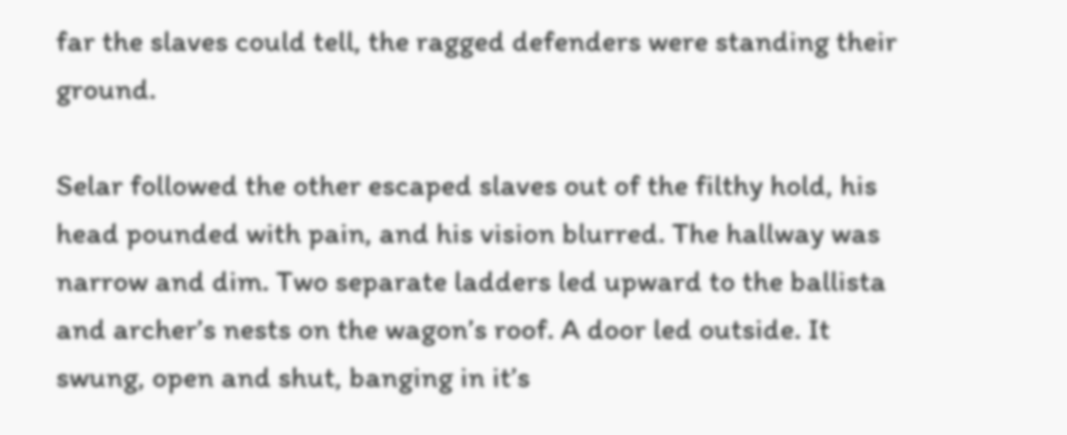far the slaves could tell, the ragged defenders were standing their ground.

Selar followed the other escaped slaves out of the filthy hold, his head pounded with pain, and his vision blurred. The hallway was narrow and dim. Two separate ladders led upward to the ballista and archer’s nests on the wagon’s roof. A door led outside. It swung, open and shut, banging in it’s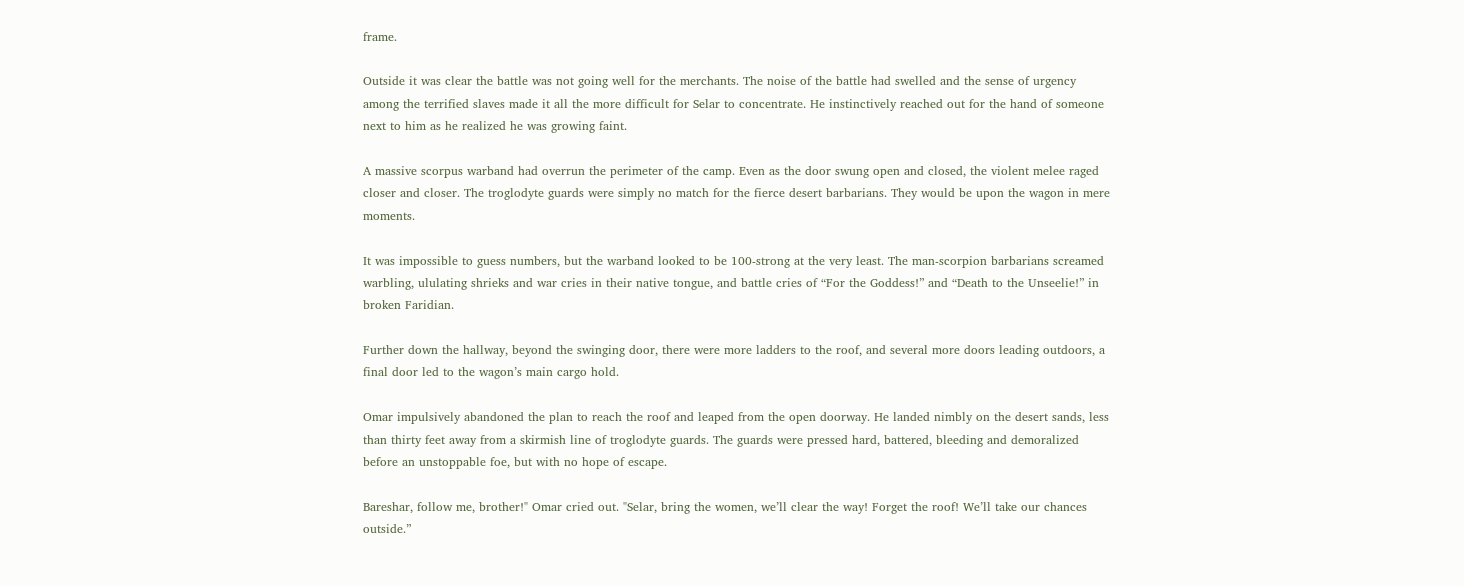frame.

Outside it was clear the battle was not going well for the merchants. The noise of the battle had swelled and the sense of urgency among the terrified slaves made it all the more difficult for Selar to concentrate. He instinctively reached out for the hand of someone next to him as he realized he was growing faint.

A massive scorpus warband had overrun the perimeter of the camp. Even as the door swung open and closed, the violent melee raged closer and closer. The troglodyte guards were simply no match for the fierce desert barbarians. They would be upon the wagon in mere moments.

It was impossible to guess numbers, but the warband looked to be 100-strong at the very least. The man-scorpion barbarians screamed warbling, ululating shrieks and war cries in their native tongue, and battle cries of “For the Goddess!” and “Death to the Unseelie!” in broken Faridian.

Further down the hallway, beyond the swinging door, there were more ladders to the roof, and several more doors leading outdoors, a final door led to the wagon’s main cargo hold.

Omar impulsively abandoned the plan to reach the roof and leaped from the open doorway. He landed nimbly on the desert sands, less than thirty feet away from a skirmish line of troglodyte guards. The guards were pressed hard, battered, bleeding and demoralized before an unstoppable foe, but with no hope of escape.

Bareshar, follow me, brother!" Omar cried out. "Selar, bring the women, we’ll clear the way! Forget the roof! We’ll take our chances outside.”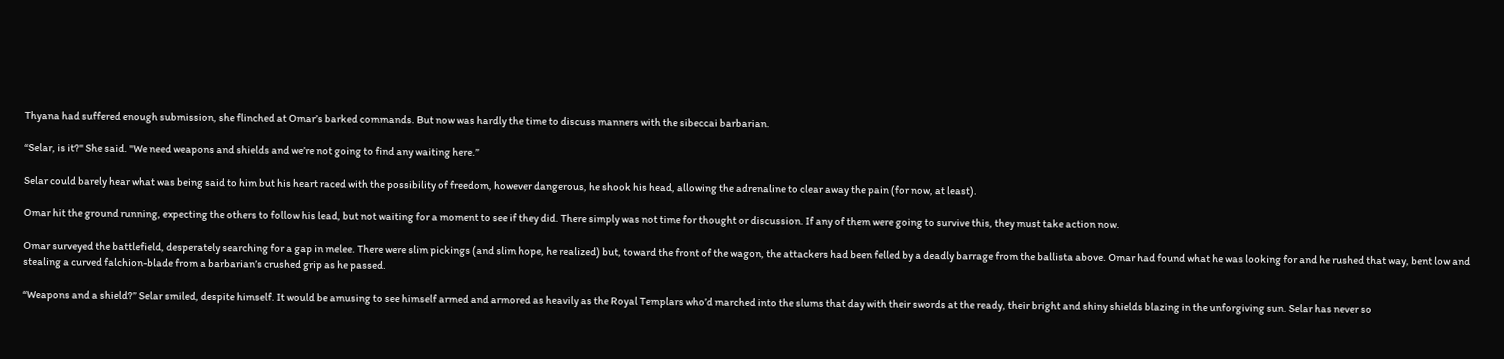Thyana had suffered enough submission, she flinched at Omar’s barked commands. But now was hardly the time to discuss manners with the sibeccai barbarian.

“Selar, is it?" She said. "We need weapons and shields and we’re not going to find any waiting here.”

Selar could barely hear what was being said to him but his heart raced with the possibility of freedom, however dangerous, he shook his head, allowing the adrenaline to clear away the pain (for now, at least).

Omar hit the ground running, expecting the others to follow his lead, but not waiting for a moment to see if they did. There simply was not time for thought or discussion. If any of them were going to survive this, they must take action now.

Omar surveyed the battlefield, desperately searching for a gap in melee. There were slim pickings (and slim hope, he realized) but, toward the front of the wagon, the attackers had been felled by a deadly barrage from the ballista above. Omar had found what he was looking for and he rushed that way, bent low and stealing a curved falchion-blade from a barbarian’s crushed grip as he passed.

“Weapons and a shield?” Selar smiled, despite himself. It would be amusing to see himself armed and armored as heavily as the Royal Templars who’d marched into the slums that day with their swords at the ready, their bright and shiny shields blazing in the unforgiving sun. Selar has never so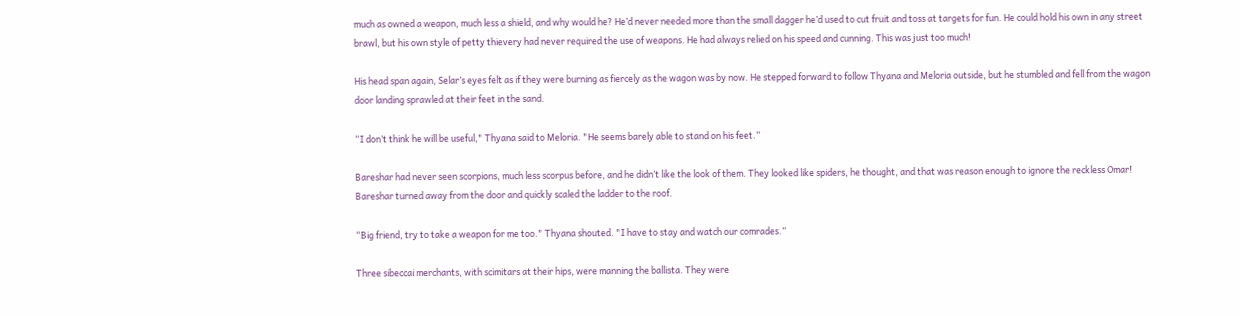much as owned a weapon, much less a shield, and why would he? He’d never needed more than the small dagger he’d used to cut fruit and toss at targets for fun. He could hold his own in any street brawl, but his own style of petty thievery had never required the use of weapons. He had always relied on his speed and cunning. This was just too much!

His head span again, Selar’s eyes felt as if they were burning as fiercely as the wagon was by now. He stepped forward to follow Thyana and Meloria outside, but he stumbled and fell from the wagon door landing sprawled at their feet in the sand.

“I don’t think he will be useful," Thyana said to Meloria. "He seems barely able to stand on his feet.”

Bareshar had never seen scorpions, much less scorpus before, and he didn’t like the look of them. They looked like spiders, he thought, and that was reason enough to ignore the reckless Omar! Bareshar turned away from the door and quickly scaled the ladder to the roof.

“Big friend, try to take a weapon for me too." Thyana shouted. "I have to stay and watch our comrades.”

Three sibeccai merchants, with scimitars at their hips, were manning the ballista. They were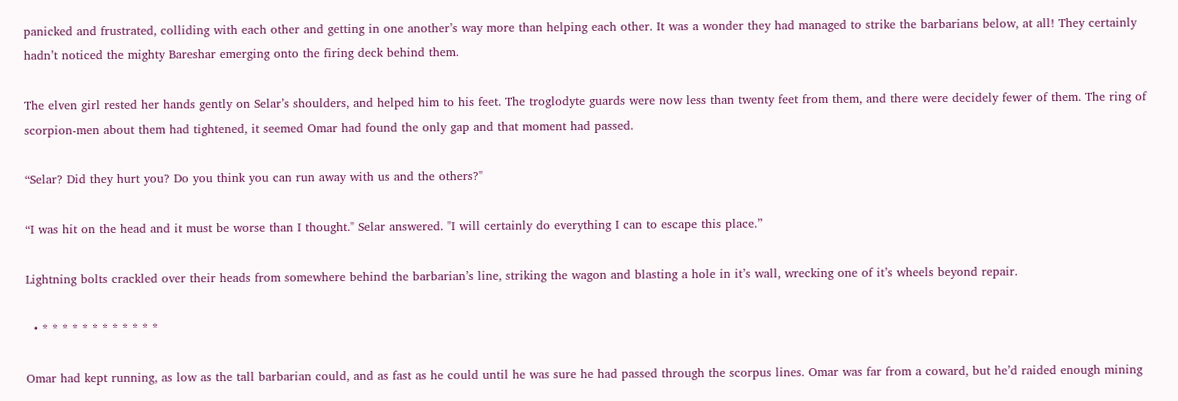panicked and frustrated, colliding with each other and getting in one another’s way more than helping each other. It was a wonder they had managed to strike the barbarians below, at all! They certainly hadn’t noticed the mighty Bareshar emerging onto the firing deck behind them.

The elven girl rested her hands gently on Selar’s shoulders, and helped him to his feet. The troglodyte guards were now less than twenty feet from them, and there were decidely fewer of them. The ring of scorpion-men about them had tightened, it seemed Omar had found the only gap and that moment had passed.

“Selar? Did they hurt you? Do you think you can run away with us and the others?"

“I was hit on the head and it must be worse than I thought." Selar answered. "I will certainly do everything I can to escape this place.”

Lightning bolts crackled over their heads from somewhere behind the barbarian’s line, striking the wagon and blasting a hole in it’s wall, wrecking one of it’s wheels beyond repair.

  • * * * * * * * * * * * *

Omar had kept running, as low as the tall barbarian could, and as fast as he could until he was sure he had passed through the scorpus lines. Omar was far from a coward, but he’d raided enough mining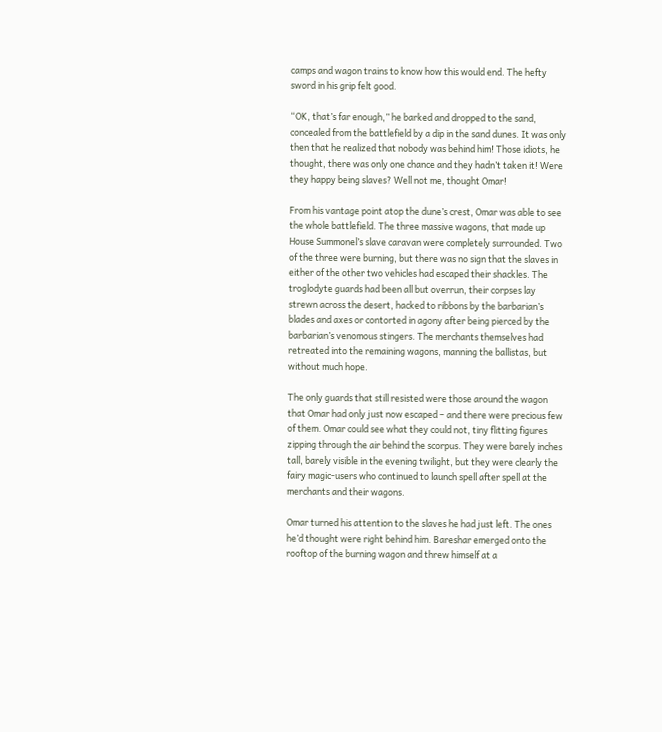camps and wagon trains to know how this would end. The hefty sword in his grip felt good.

“OK, that’s far enough,” he barked and dropped to the sand, concealed from the battlefield by a dip in the sand dunes. It was only then that he realized that nobody was behind him! Those idiots, he thought, there was only one chance and they hadn’t taken it! Were they happy being slaves? Well not me, thought Omar!

From his vantage point atop the dune’s crest, Omar was able to see the whole battlefield. The three massive wagons, that made up House Summonel’s slave caravan were completely surrounded. Two of the three were burning, but there was no sign that the slaves in either of the other two vehicles had escaped their shackles. The troglodyte guards had been all but overrun, their corpses lay strewn across the desert, hacked to ribbons by the barbarian’s blades and axes or contorted in agony after being pierced by the barbarian’s venomous stingers. The merchants themselves had retreated into the remaining wagons, manning the ballistas, but without much hope.

The only guards that still resisted were those around the wagon that Omar had only just now escaped – and there were precious few of them. Omar could see what they could not, tiny flitting figures zipping through the air behind the scorpus. They were barely inches tall, barely visible in the evening twilight, but they were clearly the fairy magic-users who continued to launch spell after spell at the merchants and their wagons.

Omar turned his attention to the slaves he had just left. The ones he’d thought were right behind him. Bareshar emerged onto the rooftop of the burning wagon and threw himself at a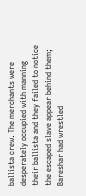ballista crew. The merchants were desperately occupied with manning their ballista and they failed to notice the escaped slave appear behind them; Bareshar had wrestled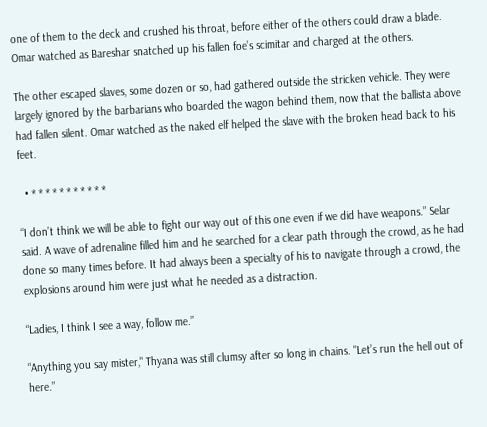one of them to the deck and crushed his throat, before either of the others could draw a blade. Omar watched as Bareshar snatched up his fallen foe’s scimitar and charged at the others.

The other escaped slaves, some dozen or so, had gathered outside the stricken vehicle. They were largely ignored by the barbarians who boarded the wagon behind them, now that the ballista above had fallen silent. Omar watched as the naked elf helped the slave with the broken head back to his feet.

  • * * * * * * * * * * *

“I don’t think we will be able to fight our way out of this one even if we did have weapons.” Selar said. A wave of adrenaline filled him and he searched for a clear path through the crowd, as he had done so many times before. It had always been a specialty of his to navigate through a crowd, the explosions around him were just what he needed as a distraction.

“Ladies, I think I see a way, follow me.”

“Anything you say mister," Thyana was still clumsy after so long in chains. "Let’s run the hell out of here.”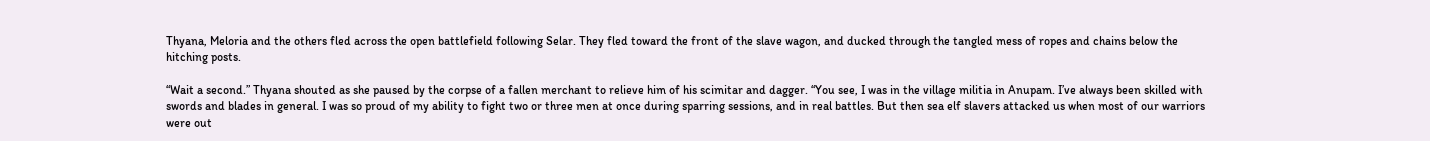Thyana, Meloria and the others fled across the open battlefield following Selar. They fled toward the front of the slave wagon, and ducked through the tangled mess of ropes and chains below the hitching posts.

“Wait a second.” Thyana shouted as she paused by the corpse of a fallen merchant to relieve him of his scimitar and dagger. “You see, I was in the village militia in Anupam. I’ve always been skilled with swords and blades in general. I was so proud of my ability to fight two or three men at once during sparring sessions, and in real battles. But then sea elf slavers attacked us when most of our warriors were out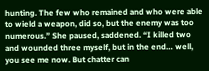hunting. The few who remained and who were able to wield a weapon, did so, but the enemy was too numerous.” She paused, saddened. “I killed two and wounded three myself, but in the end… well, you see me now. But chatter can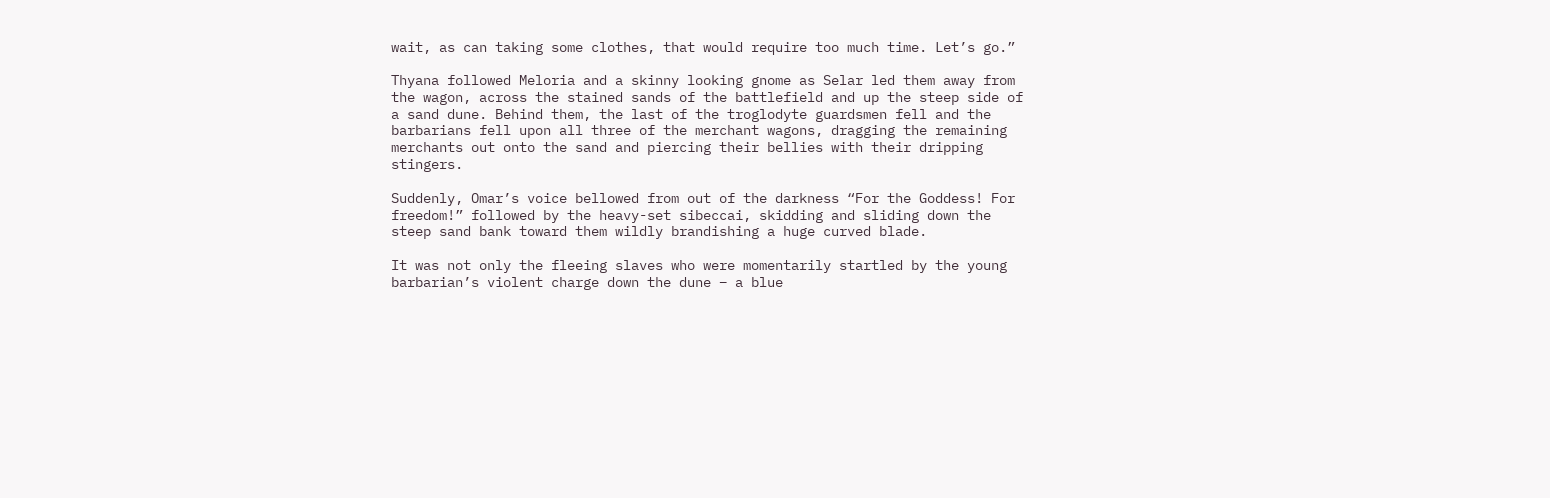wait, as can taking some clothes, that would require too much time. Let’s go.”

Thyana followed Meloria and a skinny looking gnome as Selar led them away from the wagon, across the stained sands of the battlefield and up the steep side of a sand dune. Behind them, the last of the troglodyte guardsmen fell and the barbarians fell upon all three of the merchant wagons, dragging the remaining merchants out onto the sand and piercing their bellies with their dripping stingers.

Suddenly, Omar’s voice bellowed from out of the darkness “For the Goddess! For freedom!” followed by the heavy-set sibeccai, skidding and sliding down the steep sand bank toward them wildly brandishing a huge curved blade.

It was not only the fleeing slaves who were momentarily startled by the young barbarian’s violent charge down the dune – a blue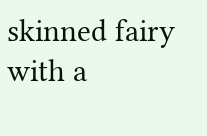skinned fairy with a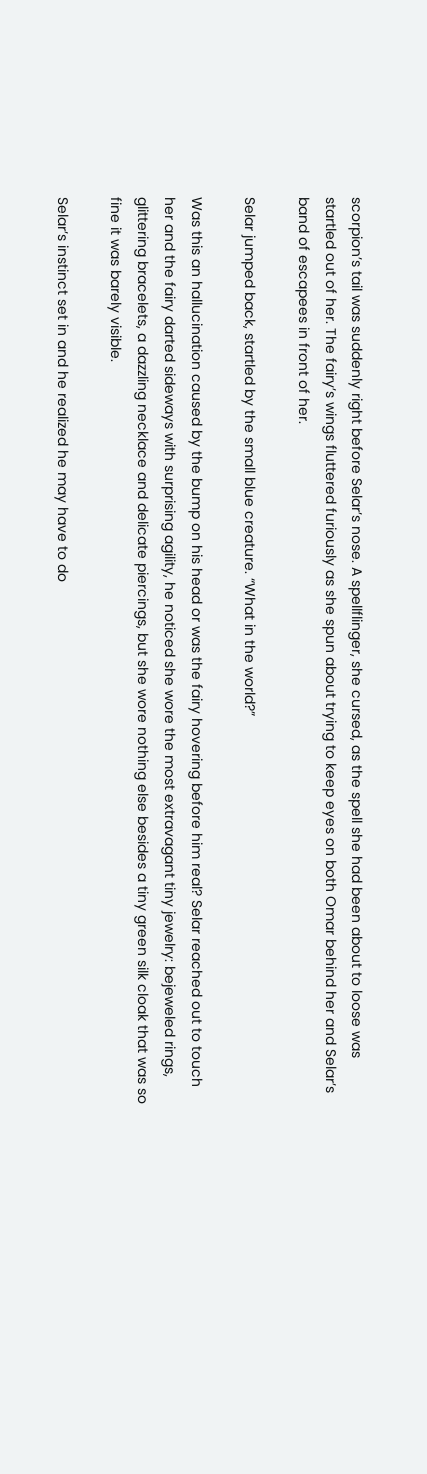scorpion’s tail was suddenly right before Selar’s nose. A spellflinger, she cursed, as the spell she had been about to loose was startled out of her. The fairy’s wings fluttered furiously as she spun about trying to keep eyes on both Omar behind her and Selar’s band of escapees in front of her.

Selar jumped back, startled by the small blue creature. “What in the world?”

Was this an hallucination caused by the bump on his head or was the fairy hovering before him real? Selar reached out to touch her and the fairy darted sideways with surprising agility, he noticed she wore the most extravagant tiny jewelry: bejeweled rings, glittering bracelets, a dazzling necklace and delicate piercings, but she wore nothing else besides a tiny green silk cloak that was so fine it was barely visible.

Selar’s instinct set in and he realized he may have to do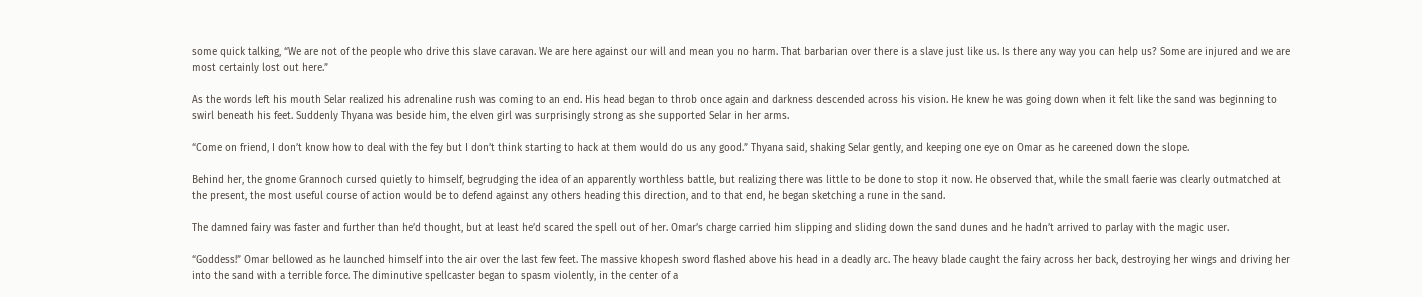some quick talking, “We are not of the people who drive this slave caravan. We are here against our will and mean you no harm. That barbarian over there is a slave just like us. Is there any way you can help us? Some are injured and we are most certainly lost out here.”

As the words left his mouth Selar realized his adrenaline rush was coming to an end. His head began to throb once again and darkness descended across his vision. He knew he was going down when it felt like the sand was beginning to swirl beneath his feet. Suddenly Thyana was beside him, the elven girl was surprisingly strong as she supported Selar in her arms.

“Come on friend, I don’t know how to deal with the fey but I don’t think starting to hack at them would do us any good.” Thyana said, shaking Selar gently, and keeping one eye on Omar as he careened down the slope.

Behind her, the gnome Grannoch cursed quietly to himself, begrudging the idea of an apparently worthless battle, but realizing there was little to be done to stop it now. He observed that, while the small faerie was clearly outmatched at the present, the most useful course of action would be to defend against any others heading this direction, and to that end, he began sketching a rune in the sand.

The damned fairy was faster and further than he’d thought, but at least he’d scared the spell out of her. Omar’s charge carried him slipping and sliding down the sand dunes and he hadn’t arrived to parlay with the magic user.

“Goddess!” Omar bellowed as he launched himself into the air over the last few feet. The massive khopesh sword flashed above his head in a deadly arc. The heavy blade caught the fairy across her back, destroying her wings and driving her into the sand with a terrible force. The diminutive spellcaster began to spasm violently, in the center of a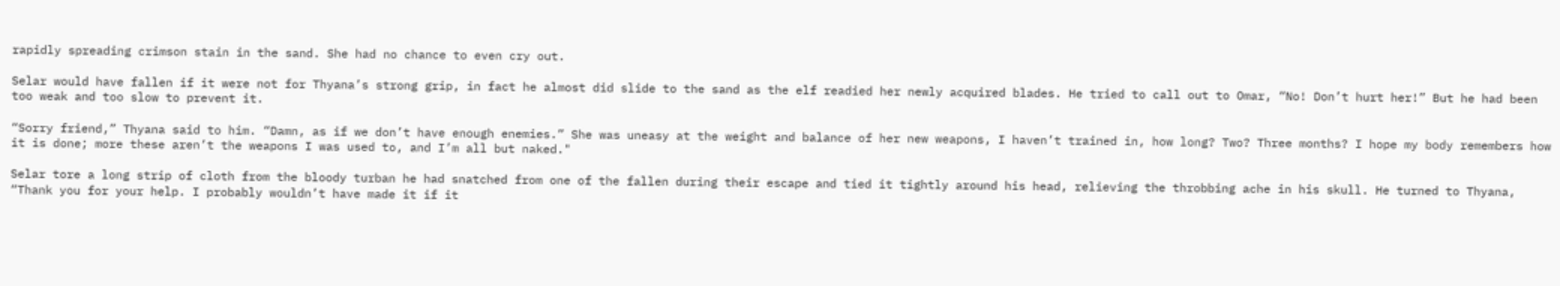rapidly spreading crimson stain in the sand. She had no chance to even cry out.

Selar would have fallen if it were not for Thyana’s strong grip, in fact he almost did slide to the sand as the elf readied her newly acquired blades. He tried to call out to Omar, “No! Don’t hurt her!” But he had been too weak and too slow to prevent it.

“Sorry friend,” Thyana said to him. “Damn, as if we don’t have enough enemies.” She was uneasy at the weight and balance of her new weapons, I haven’t trained in, how long? Two? Three months? I hope my body remembers how it is done; more these aren’t the weapons I was used to, and I’m all but naked."

Selar tore a long strip of cloth from the bloody turban he had snatched from one of the fallen during their escape and tied it tightly around his head, relieving the throbbing ache in his skull. He turned to Thyana, “Thank you for your help. I probably wouldn’t have made it if it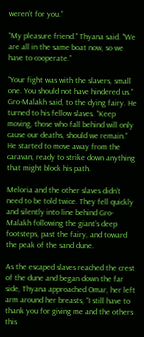weren’t for you.”

“My pleasure friend." Thyana said. "We are all in the same boat now, so we have to cooperate.”

“Your fight was with the slavers, small one. You should not have hindered us.” Gro-Malakh said, to the dying fairy. He turned to his fellow slaves. “Keep moving, those who fall behind will only cause our deaths, should we remain.” He started to move away from the caravan, ready to strike down anything that might block his path.

Meloria and the other slaves didn’t need to be told twice. They fell quickly and silently into line behind Gro-Malakh following the giant’s deep footsteps, past the fairy, and toward the peak of the sand dune.

As the escaped slaves reached the crest of the dune and began down the far side, Thyana approached Omar, her left arm around her breasts, “I still have to thank you for giving me and the others this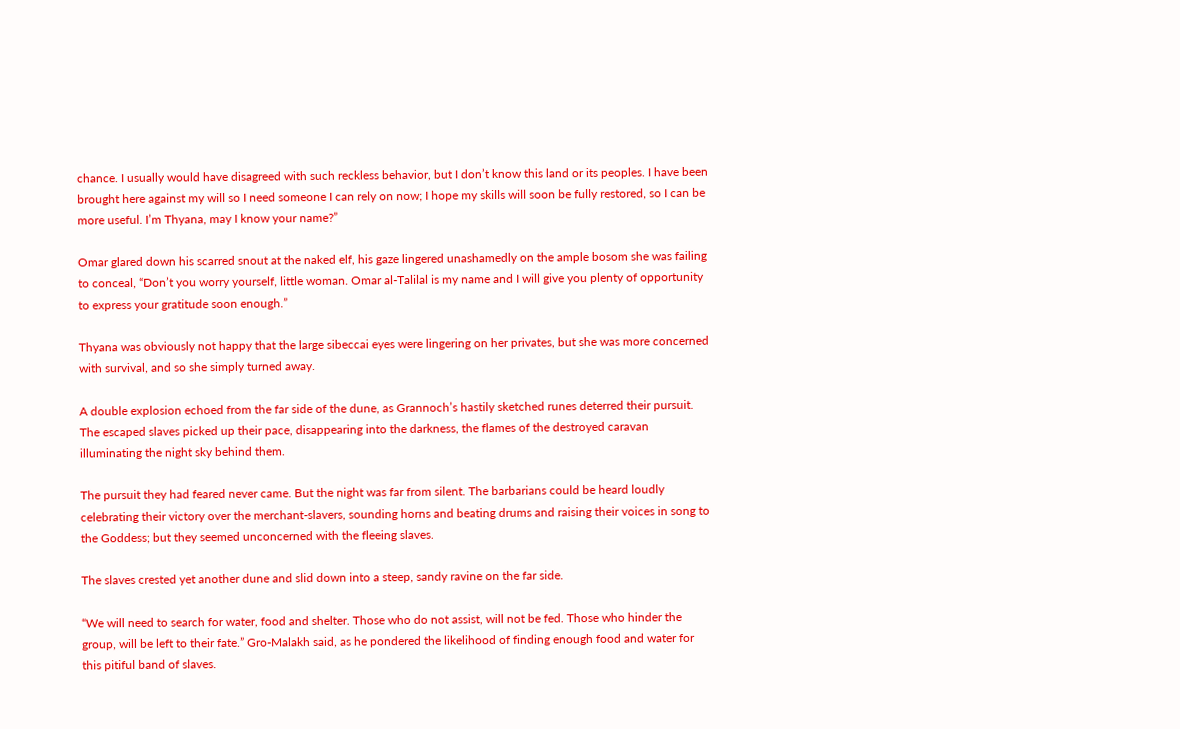chance. I usually would have disagreed with such reckless behavior, but I don’t know this land or its peoples. I have been brought here against my will so I need someone I can rely on now; I hope my skills will soon be fully restored, so I can be more useful. I’m Thyana, may I know your name?”

Omar glared down his scarred snout at the naked elf, his gaze lingered unashamedly on the ample bosom she was failing to conceal, “Don’t you worry yourself, little woman. Omar al-Talilal is my name and I will give you plenty of opportunity to express your gratitude soon enough.”

Thyana was obviously not happy that the large sibeccai eyes were lingering on her privates, but she was more concerned with survival, and so she simply turned away.

A double explosion echoed from the far side of the dune, as Grannoch’s hastily sketched runes deterred their pursuit. The escaped slaves picked up their pace, disappearing into the darkness, the flames of the destroyed caravan illuminating the night sky behind them.

The pursuit they had feared never came. But the night was far from silent. The barbarians could be heard loudly celebrating their victory over the merchant-slavers, sounding horns and beating drums and raising their voices in song to the Goddess; but they seemed unconcerned with the fleeing slaves.

The slaves crested yet another dune and slid down into a steep, sandy ravine on the far side.

“We will need to search for water, food and shelter. Those who do not assist, will not be fed. Those who hinder the group, will be left to their fate.” Gro-Malakh said, as he pondered the likelihood of finding enough food and water for this pitiful band of slaves.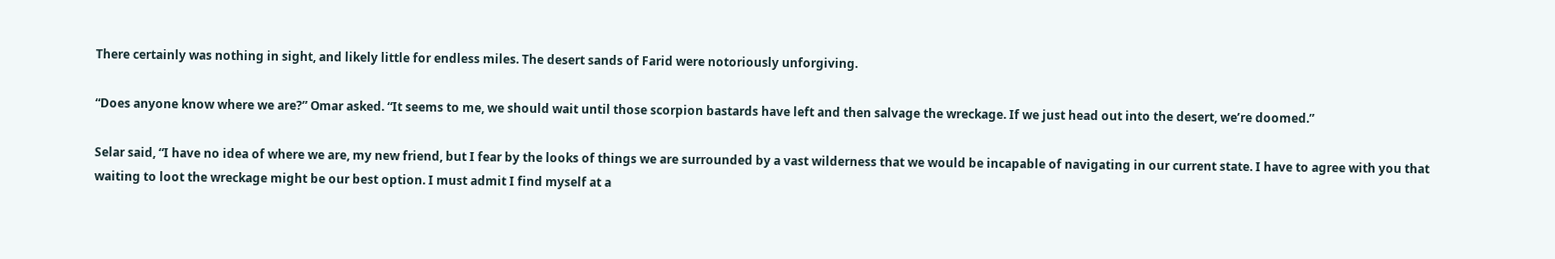There certainly was nothing in sight, and likely little for endless miles. The desert sands of Farid were notoriously unforgiving.

“Does anyone know where we are?” Omar asked. “It seems to me, we should wait until those scorpion bastards have left and then salvage the wreckage. If we just head out into the desert, we’re doomed.”

Selar said, “I have no idea of where we are, my new friend, but I fear by the looks of things we are surrounded by a vast wilderness that we would be incapable of navigating in our current state. I have to agree with you that waiting to loot the wreckage might be our best option. I must admit I find myself at a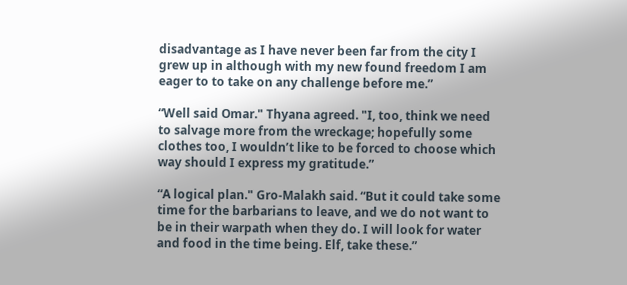disadvantage as I have never been far from the city I grew up in although with my new found freedom I am eager to to take on any challenge before me.”

“Well said Omar." Thyana agreed. "I, too, think we need to salvage more from the wreckage; hopefully some clothes too, I wouldn’t like to be forced to choose which way should I express my gratitude.”

“A logical plan." Gro-Malakh said. “But it could take some time for the barbarians to leave, and we do not want to be in their warpath when they do. I will look for water and food in the time being. Elf, take these.”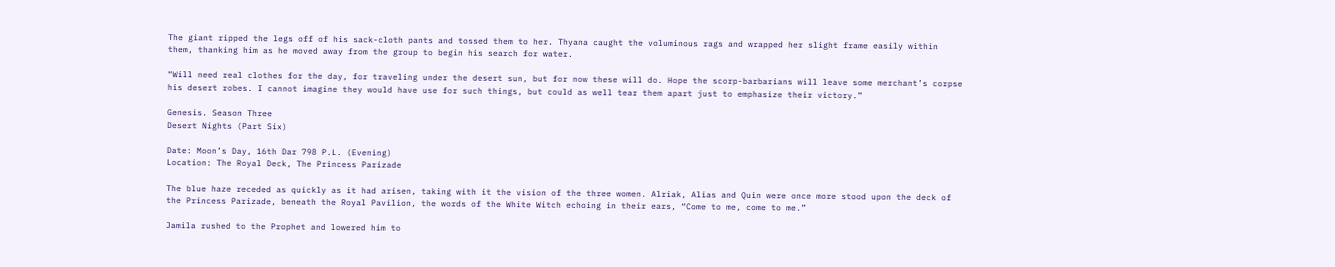The giant ripped the legs off of his sack-cloth pants and tossed them to her. Thyana caught the voluminous rags and wrapped her slight frame easily within them, thanking him as he moved away from the group to begin his search for water.

“Will need real clothes for the day, for traveling under the desert sun, but for now these will do. Hope the scorp-barbarians will leave some merchant’s corpse his desert robes. I cannot imagine they would have use for such things, but could as well tear them apart just to emphasize their victory.”

Genesis. Season Three
Desert Nights (Part Six)

Date: Moon’s Day, 16th Dar 798 P.L. (Evening)
Location: The Royal Deck, The Princess Parizade

The blue haze receded as quickly as it had arisen, taking with it the vision of the three women. Alriak, Alias and Quin were once more stood upon the deck of the Princess Parizade, beneath the Royal Pavilion, the words of the White Witch echoing in their ears, “Come to me, come to me.”

Jamila rushed to the Prophet and lowered him to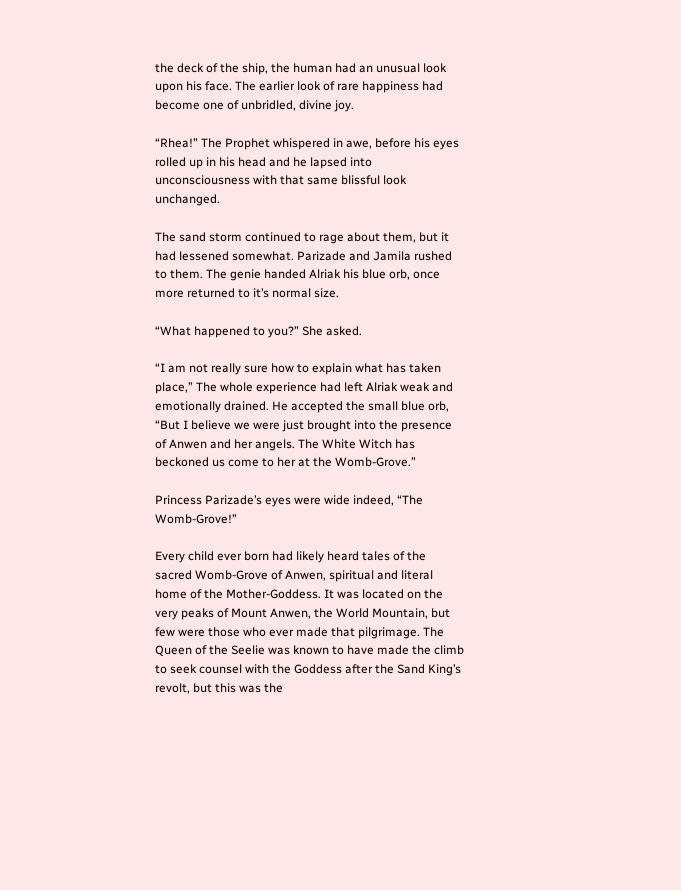the deck of the ship, the human had an unusual look upon his face. The earlier look of rare happiness had become one of unbridled, divine joy.

“Rhea!” The Prophet whispered in awe, before his eyes rolled up in his head and he lapsed into unconsciousness with that same blissful look unchanged.

The sand storm continued to rage about them, but it had lessened somewhat. Parizade and Jamila rushed to them. The genie handed Alriak his blue orb, once more returned to it’s normal size.

“What happened to you?” She asked.

“I am not really sure how to explain what has taken place,” The whole experience had left Alriak weak and emotionally drained. He accepted the small blue orb, “But I believe we were just brought into the presence of Anwen and her angels. The White Witch has beckoned us come to her at the Womb-Grove.”

Princess Parizade’s eyes were wide indeed, “The Womb-Grove!”

Every child ever born had likely heard tales of the sacred Womb-Grove of Anwen, spiritual and literal home of the Mother-Goddess. It was located on the very peaks of Mount Anwen, the World Mountain, but few were those who ever made that pilgrimage. The Queen of the Seelie was known to have made the climb to seek counsel with the Goddess after the Sand King’s revolt, but this was the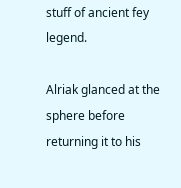stuff of ancient fey legend.

Alriak glanced at the sphere before returning it to his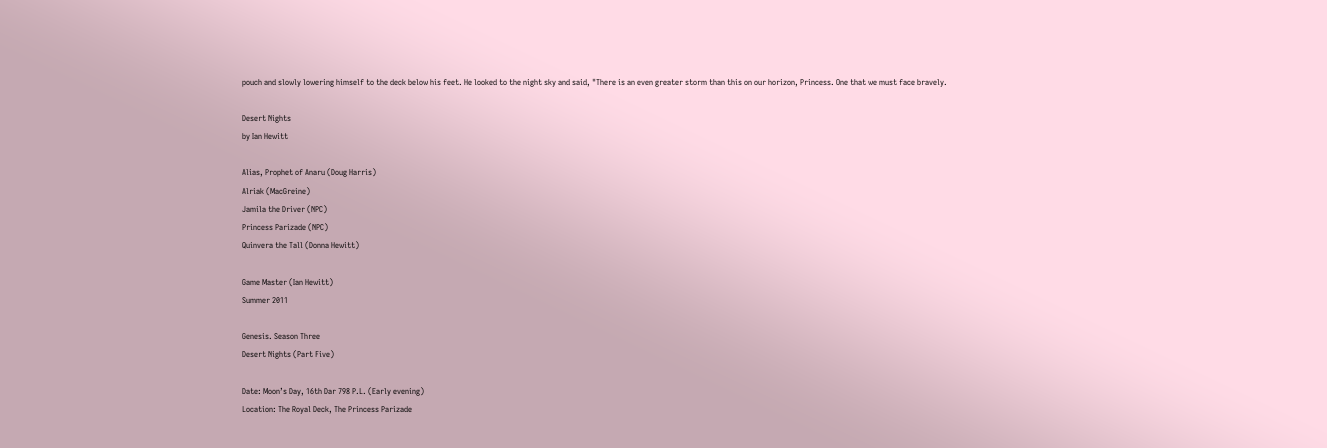pouch and slowly lowering himself to the deck below his feet. He looked to the night sky and said, "There is an even greater storm than this on our horizon, Princess. One that we must face bravely.

Desert Nights
by Ian Hewitt

Alias, Prophet of Anaru (Doug Harris)
Alriak (MacGreine)
Jamila the Driver (NPC)
Princess Parizade (NPC)
Quinvera the Tall (Donna Hewitt)

Game Master (Ian Hewitt)
Summer 2011

Genesis. Season Three
Desert Nights (Part Five)

Date: Moon’s Day, 16th Dar 798 P.L. (Early evening)
Location: The Royal Deck, The Princess Parizade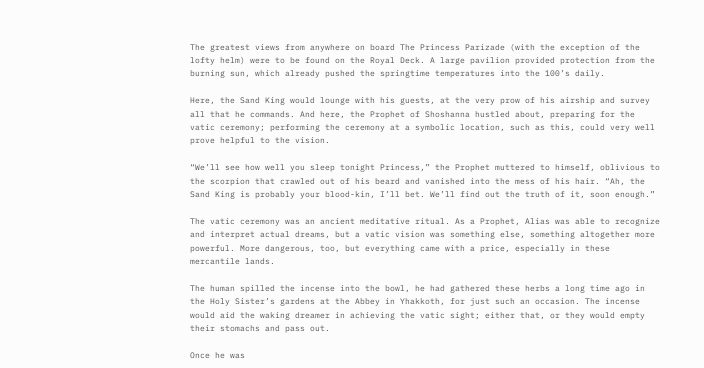The greatest views from anywhere on board The Princess Parizade (with the exception of the lofty helm) were to be found on the Royal Deck. A large pavilion provided protection from the burning sun, which already pushed the springtime temperatures into the 100’s daily.

Here, the Sand King would lounge with his guests, at the very prow of his airship and survey all that he commands. And here, the Prophet of Shoshanna hustled about, preparing for the vatic ceremony; performing the ceremony at a symbolic location, such as this, could very well prove helpful to the vision.

“We’ll see how well you sleep tonight Princess,” the Prophet muttered to himself, oblivious to the scorpion that crawled out of his beard and vanished into the mess of his hair. “Ah, the Sand King is probably your blood-kin, I’ll bet. We’ll find out the truth of it, soon enough.”

The vatic ceremony was an ancient meditative ritual. As a Prophet, Alias was able to recognize and interpret actual dreams, but a vatic vision was something else, something altogether more powerful. More dangerous, too, but everything came with a price, especially in these mercantile lands.

The human spilled the incense into the bowl, he had gathered these herbs a long time ago in the Holy Sister’s gardens at the Abbey in Yhakkoth, for just such an occasion. The incense would aid the waking dreamer in achieving the vatic sight; either that, or they would empty their stomachs and pass out.

Once he was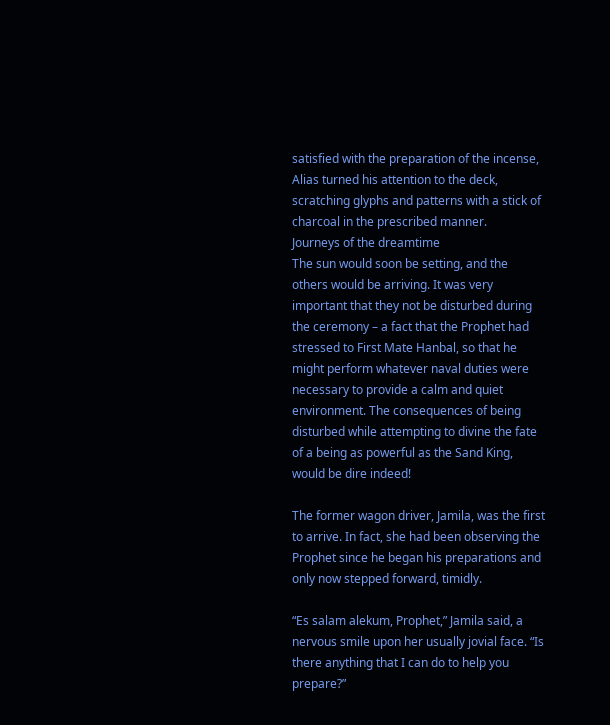satisfied with the preparation of the incense, Alias turned his attention to the deck, scratching glyphs and patterns with a stick of charcoal in the prescribed manner.
Journeys of the dreamtime
The sun would soon be setting, and the others would be arriving. It was very important that they not be disturbed during the ceremony – a fact that the Prophet had stressed to First Mate Hanbal, so that he might perform whatever naval duties were necessary to provide a calm and quiet environment. The consequences of being disturbed while attempting to divine the fate of a being as powerful as the Sand King, would be dire indeed!

The former wagon driver, Jamila, was the first to arrive. In fact, she had been observing the Prophet since he began his preparations and only now stepped forward, timidly.

“Es salam alekum, Prophet,” Jamila said, a nervous smile upon her usually jovial face. “Is there anything that I can do to help you prepare?”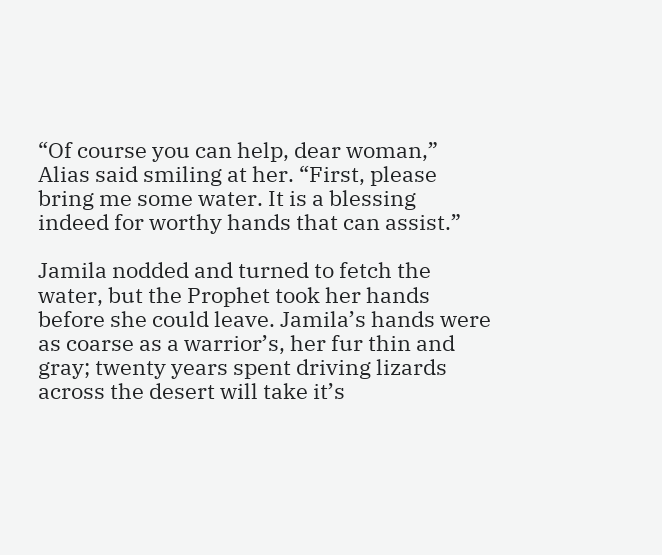“Of course you can help, dear woman,” Alias said smiling at her. “First, please bring me some water. It is a blessing indeed for worthy hands that can assist.”

Jamila nodded and turned to fetch the water, but the Prophet took her hands before she could leave. Jamila’s hands were as coarse as a warrior’s, her fur thin and gray; twenty years spent driving lizards across the desert will take it’s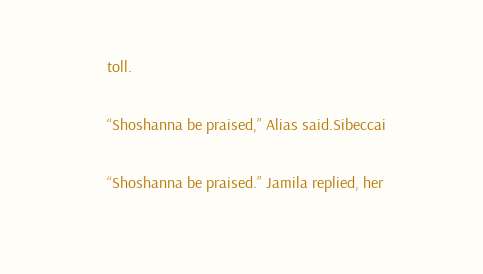toll.

“Shoshanna be praised,” Alias said.Sibeccai

“Shoshanna be praised.” Jamila replied, her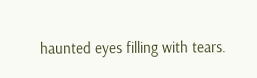haunted eyes filling with tears.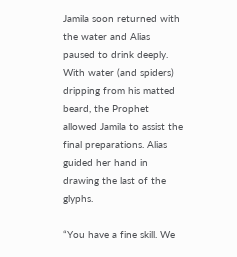Jamila soon returned with the water and Alias paused to drink deeply. With water (and spiders) dripping from his matted beard, the Prophet allowed Jamila to assist the final preparations. Alias guided her hand in drawing the last of the glyphs.

“You have a fine skill. We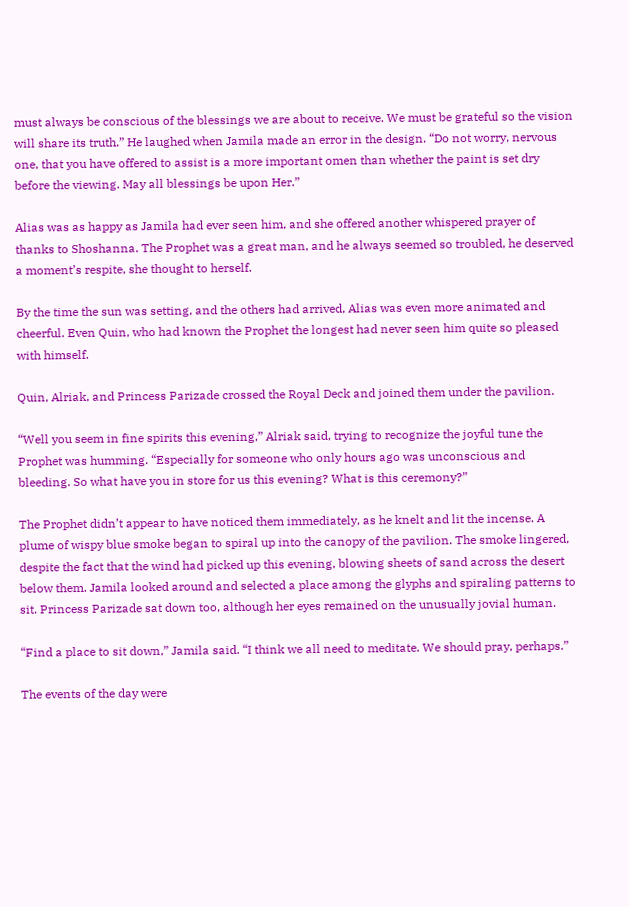must always be conscious of the blessings we are about to receive. We must be grateful so the vision will share its truth.” He laughed when Jamila made an error in the design. “Do not worry, nervous one, that you have offered to assist is a more important omen than whether the paint is set dry before the viewing. May all blessings be upon Her.”

Alias was as happy as Jamila had ever seen him, and she offered another whispered prayer of thanks to Shoshanna. The Prophet was a great man, and he always seemed so troubled, he deserved a moment’s respite, she thought to herself.

By the time the sun was setting, and the others had arrived, Alias was even more animated and cheerful. Even Quin, who had known the Prophet the longest had never seen him quite so pleased with himself.

Quin, Alriak, and Princess Parizade crossed the Royal Deck and joined them under the pavilion.

“Well you seem in fine spirits this evening,” Alriak said, trying to recognize the joyful tune the Prophet was humming. “Especially for someone who only hours ago was unconscious and bleeding. So what have you in store for us this evening? What is this ceremony?”

The Prophet didn’t appear to have noticed them immediately, as he knelt and lit the incense. A plume of wispy blue smoke began to spiral up into the canopy of the pavilion. The smoke lingered, despite the fact that the wind had picked up this evening, blowing sheets of sand across the desert below them. Jamila looked around and selected a place among the glyphs and spiraling patterns to sit. Princess Parizade sat down too, although her eyes remained on the unusually jovial human.

“Find a place to sit down,” Jamila said. “I think we all need to meditate. We should pray, perhaps.”

The events of the day were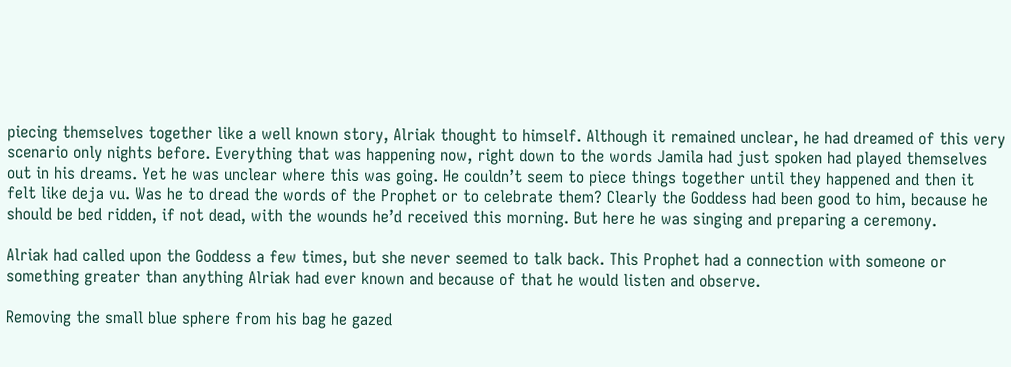piecing themselves together like a well known story, Alriak thought to himself. Although it remained unclear, he had dreamed of this very scenario only nights before. Everything that was happening now, right down to the words Jamila had just spoken had played themselves out in his dreams. Yet he was unclear where this was going. He couldn’t seem to piece things together until they happened and then it felt like deja vu. Was he to dread the words of the Prophet or to celebrate them? Clearly the Goddess had been good to him, because he should be bed ridden, if not dead, with the wounds he’d received this morning. But here he was singing and preparing a ceremony.

Alriak had called upon the Goddess a few times, but she never seemed to talk back. This Prophet had a connection with someone or something greater than anything Alriak had ever known and because of that he would listen and observe.

Removing the small blue sphere from his bag he gazed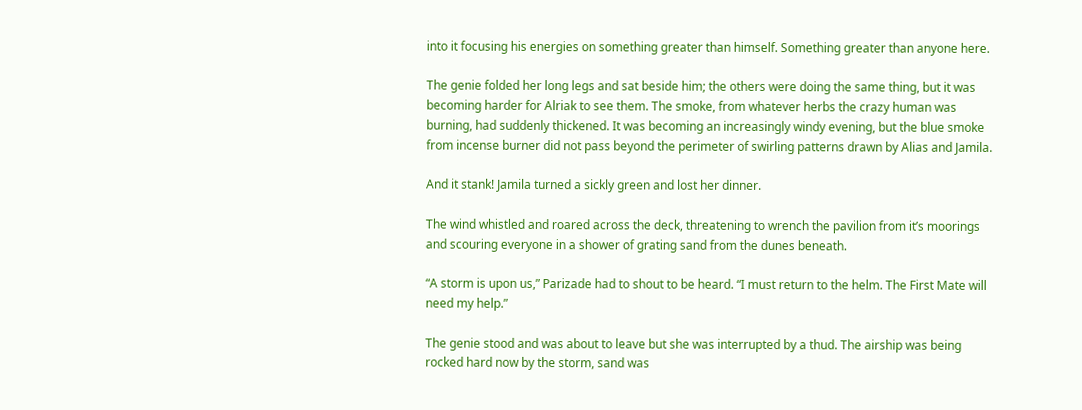into it focusing his energies on something greater than himself. Something greater than anyone here.

The genie folded her long legs and sat beside him; the others were doing the same thing, but it was becoming harder for Alriak to see them. The smoke, from whatever herbs the crazy human was burning, had suddenly thickened. It was becoming an increasingly windy evening, but the blue smoke from incense burner did not pass beyond the perimeter of swirling patterns drawn by Alias and Jamila.

And it stank! Jamila turned a sickly green and lost her dinner.

The wind whistled and roared across the deck, threatening to wrench the pavilion from it’s moorings and scouring everyone in a shower of grating sand from the dunes beneath.

“A storm is upon us,” Parizade had to shout to be heard. “I must return to the helm. The First Mate will need my help.”

The genie stood and was about to leave but she was interrupted by a thud. The airship was being rocked hard now by the storm, sand was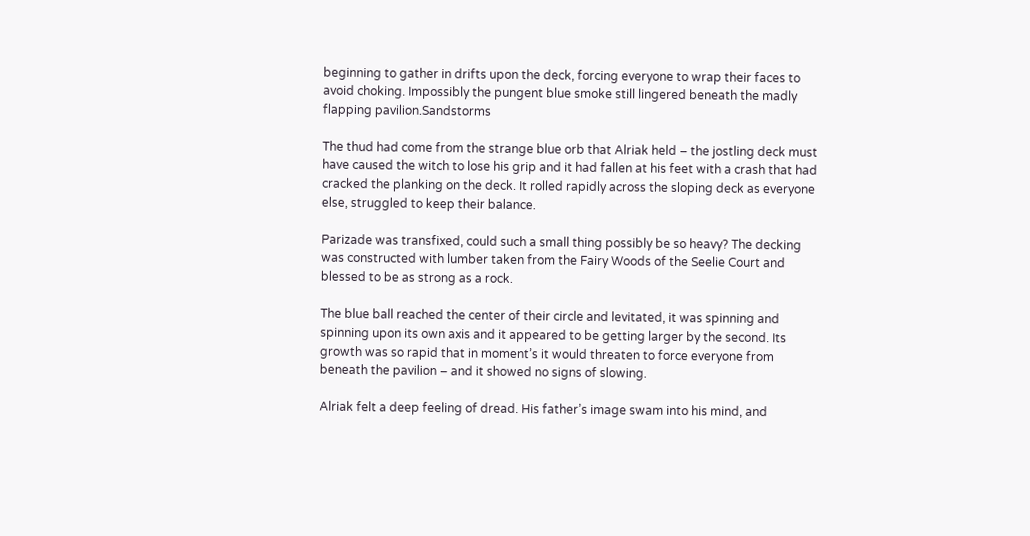beginning to gather in drifts upon the deck, forcing everyone to wrap their faces to avoid choking. Impossibly the pungent blue smoke still lingered beneath the madly flapping pavilion.Sandstorms

The thud had come from the strange blue orb that Alriak held – the jostling deck must have caused the witch to lose his grip and it had fallen at his feet with a crash that had cracked the planking on the deck. It rolled rapidly across the sloping deck as everyone else, struggled to keep their balance.

Parizade was transfixed, could such a small thing possibly be so heavy? The decking was constructed with lumber taken from the Fairy Woods of the Seelie Court and blessed to be as strong as a rock.

The blue ball reached the center of their circle and levitated, it was spinning and spinning upon its own axis and it appeared to be getting larger by the second. Its growth was so rapid that in moment’s it would threaten to force everyone from beneath the pavilion – and it showed no signs of slowing.

Alriak felt a deep feeling of dread. His father’s image swam into his mind, and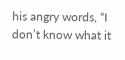his angry words, “I don’t know what it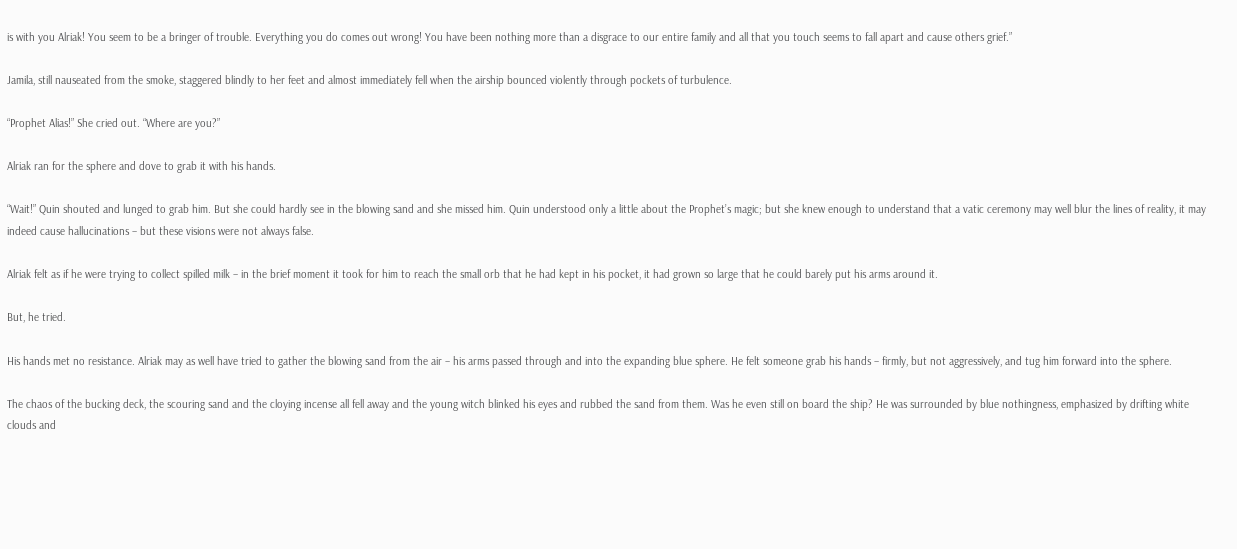is with you Alriak! You seem to be a bringer of trouble. Everything you do comes out wrong! You have been nothing more than a disgrace to our entire family and all that you touch seems to fall apart and cause others grief.”

Jamila, still nauseated from the smoke, staggered blindly to her feet and almost immediately fell when the airship bounced violently through pockets of turbulence.

“Prophet Alias!” She cried out. “Where are you?”

Alriak ran for the sphere and dove to grab it with his hands.

“Wait!” Quin shouted and lunged to grab him. But she could hardly see in the blowing sand and she missed him. Quin understood only a little about the Prophet’s magic; but she knew enough to understand that a vatic ceremony may well blur the lines of reality, it may indeed cause hallucinations – but these visions were not always false.

Alriak felt as if he were trying to collect spilled milk – in the brief moment it took for him to reach the small orb that he had kept in his pocket, it had grown so large that he could barely put his arms around it.

But, he tried.

His hands met no resistance. Alriak may as well have tried to gather the blowing sand from the air – his arms passed through and into the expanding blue sphere. He felt someone grab his hands – firmly, but not aggressively, and tug him forward into the sphere.

The chaos of the bucking deck, the scouring sand and the cloying incense all fell away and the young witch blinked his eyes and rubbed the sand from them. Was he even still on board the ship? He was surrounded by blue nothingness, emphasized by drifting white clouds and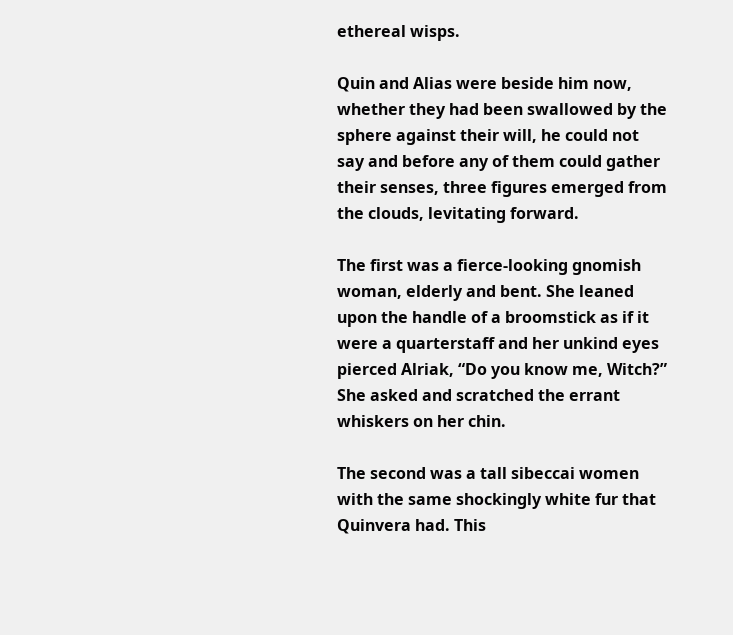ethereal wisps.

Quin and Alias were beside him now, whether they had been swallowed by the sphere against their will, he could not say and before any of them could gather their senses, three figures emerged from the clouds, levitating forward.

The first was a fierce-looking gnomish woman, elderly and bent. She leaned upon the handle of a broomstick as if it were a quarterstaff and her unkind eyes pierced Alriak, “Do you know me, Witch?” She asked and scratched the errant whiskers on her chin.

The second was a tall sibeccai women with the same shockingly white fur that Quinvera had. This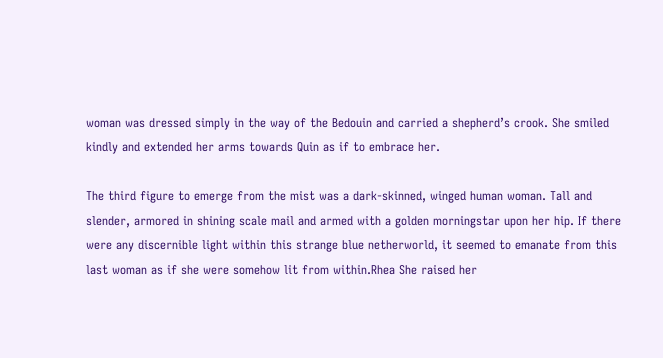woman was dressed simply in the way of the Bedouin and carried a shepherd’s crook. She smiled kindly and extended her arms towards Quin as if to embrace her.

The third figure to emerge from the mist was a dark-skinned, winged human woman. Tall and slender, armored in shining scale mail and armed with a golden morningstar upon her hip. If there were any discernible light within this strange blue netherworld, it seemed to emanate from this last woman as if she were somehow lit from within.Rhea She raised her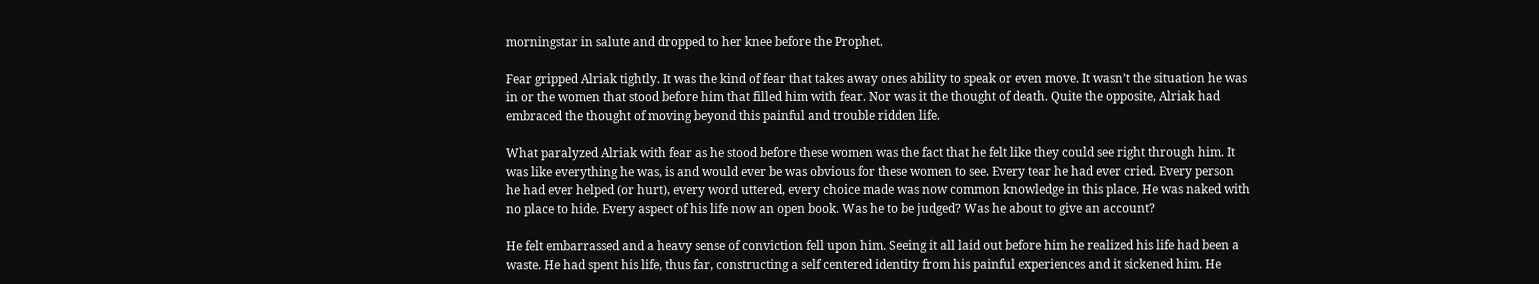morningstar in salute and dropped to her knee before the Prophet.

Fear gripped Alriak tightly. It was the kind of fear that takes away ones ability to speak or even move. It wasn’t the situation he was in or the women that stood before him that filled him with fear. Nor was it the thought of death. Quite the opposite, Alriak had embraced the thought of moving beyond this painful and trouble ridden life.

What paralyzed Alriak with fear as he stood before these women was the fact that he felt like they could see right through him. It was like everything he was, is and would ever be was obvious for these women to see. Every tear he had ever cried. Every person he had ever helped (or hurt), every word uttered, every choice made was now common knowledge in this place. He was naked with no place to hide. Every aspect of his life now an open book. Was he to be judged? Was he about to give an account?

He felt embarrassed and a heavy sense of conviction fell upon him. Seeing it all laid out before him he realized his life had been a waste. He had spent his life, thus far, constructing a self centered identity from his painful experiences and it sickened him. He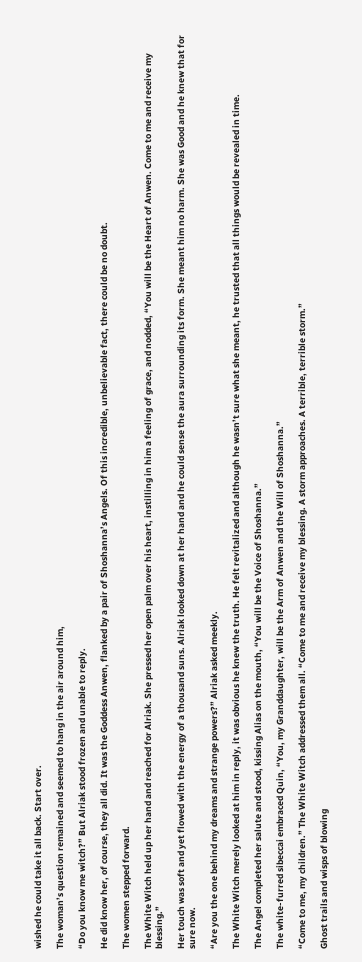wished he could take it all back. Start over.

The woman’s question remained and seemed to hang in the air around him,

“Do you know me witch?” But Alriak stood frozen and unable to reply.

He did know her, of course, they all did. It was the Goddess Anwen, flanked by a pair of Shoshanna’s Angels. Of this incredible, unbelievable fact, there could be no doubt.

The women stepped forward.

The White Witch held up her hand and reached for Alriak. She pressed her open palm over his heart, instilling in him a feeling of grace, and nodded, “You will be the Heart of Anwen. Come to me and receive my blessing.”

Her touch was soft and yet flowed with the energy of a thousand suns. Alriak looked down at her hand and he could sense the aura surrounding its form. She meant him no harm. She was Good and he knew that for sure now.

“Are you the one behind my dreams and strange powers?” Alriak asked meekly.

The White Witch merely looked at him in reply, it was obvious he knew the truth. He felt revitalized and although he wasn’t sure what she meant, he trusted that all things would be revealed in time.

The Angel completed her salute and stood, kissing Alias on the mouth, “You will be the Voice of Shoshanna.”

The white-furred sibeccai embraced Quin, “You, my Granddaughter, will be the Arm of Anwen and the Will of Shoshanna.”

“Come to me, my children.” The White Witch addressed them all. “Come to me and receive my blessing. A storm approaches. A terrible, terrible storm.”

Ghost trails and wisps of blowing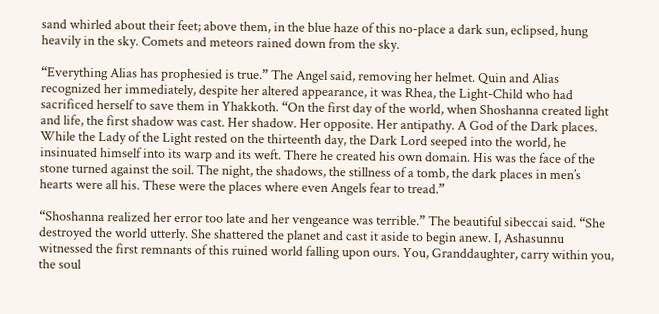sand whirled about their feet; above them, in the blue haze of this no-place a dark sun, eclipsed, hung heavily in the sky. Comets and meteors rained down from the sky.

“Everything Alias has prophesied is true.” The Angel said, removing her helmet. Quin and Alias recognized her immediately, despite her altered appearance, it was Rhea, the Light-Child who had sacrificed herself to save them in Yhakkoth. “On the first day of the world, when Shoshanna created light and life, the first shadow was cast. Her shadow. Her opposite. Her antipathy. A God of the Dark places. While the Lady of the Light rested on the thirteenth day, the Dark Lord seeped into the world, he insinuated himself into its warp and its weft. There he created his own domain. His was the face of the stone turned against the soil. The night, the shadows, the stillness of a tomb, the dark places in men’s hearts were all his. These were the places where even Angels fear to tread.”

“Shoshanna realized her error too late and her vengeance was terrible.” The beautiful sibeccai said. “She destroyed the world utterly. She shattered the planet and cast it aside to begin anew. I, Ashasunnu witnessed the first remnants of this ruined world falling upon ours. You, Granddaughter, carry within you, the soul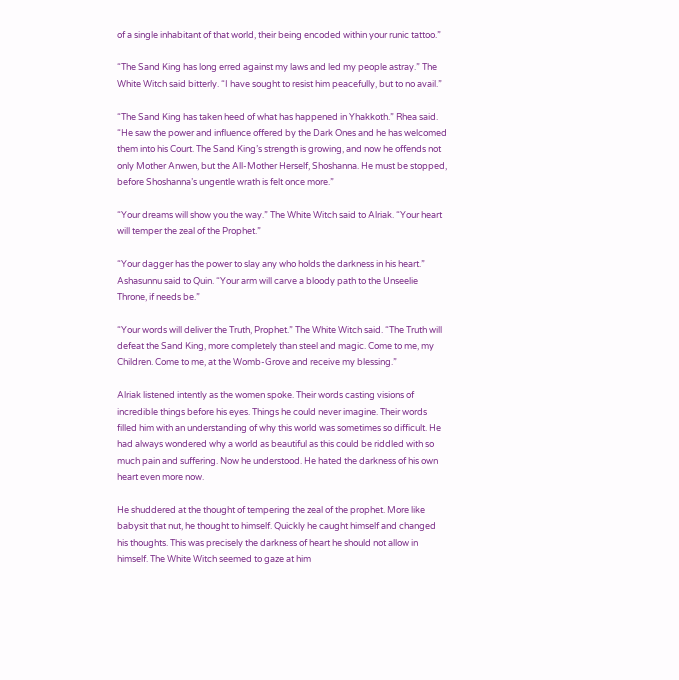of a single inhabitant of that world, their being encoded within your runic tattoo.”

“The Sand King has long erred against my laws and led my people astray.” The White Witch said bitterly. “I have sought to resist him peacefully, but to no avail.”

“The Sand King has taken heed of what has happened in Yhakkoth.” Rhea said. “He saw the power and influence offered by the Dark Ones and he has welcomed them into his Court. The Sand King’s strength is growing, and now he offends not only Mother Anwen, but the All-Mother Herself, Shoshanna. He must be stopped, before Shoshanna’s ungentle wrath is felt once more.”

“Your dreams will show you the way.” The White Witch said to Alriak. “Your heart will temper the zeal of the Prophet.”

“Your dagger has the power to slay any who holds the darkness in his heart.” Ashasunnu said to Quin. “Your arm will carve a bloody path to the Unseelie Throne, if needs be.”

“Your words will deliver the Truth, Prophet.” The White Witch said. “The Truth will defeat the Sand King, more completely than steel and magic. Come to me, my Children. Come to me, at the Womb-Grove and receive my blessing.”

Alriak listened intently as the women spoke. Their words casting visions of incredible things before his eyes. Things he could never imagine. Their words filled him with an understanding of why this world was sometimes so difficult. He had always wondered why a world as beautiful as this could be riddled with so much pain and suffering. Now he understood. He hated the darkness of his own heart even more now.

He shuddered at the thought of tempering the zeal of the prophet. More like babysit that nut, he thought to himself. Quickly he caught himself and changed his thoughts. This was precisely the darkness of heart he should not allow in himself. The White Witch seemed to gaze at him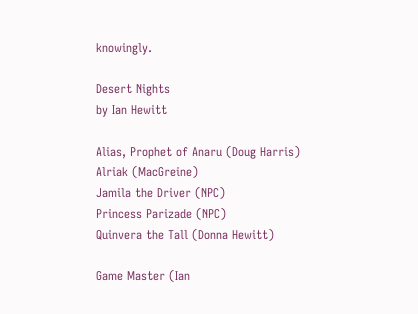knowingly.

Desert Nights
by Ian Hewitt

Alias, Prophet of Anaru (Doug Harris)
Alriak (MacGreine)
Jamila the Driver (NPC)
Princess Parizade (NPC)
Quinvera the Tall (Donna Hewitt)

Game Master (Ian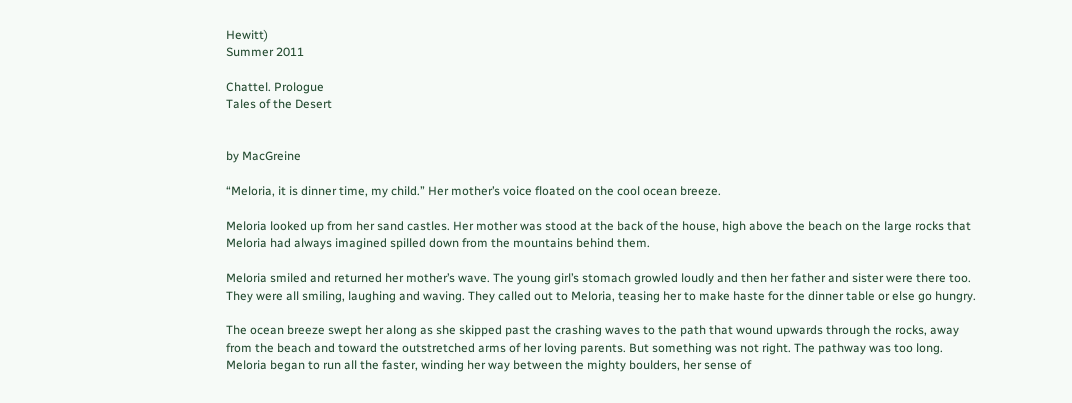Hewitt)
Summer 2011

Chattel. Prologue
Tales of the Desert


by MacGreine

“Meloria, it is dinner time, my child.” Her mother’s voice floated on the cool ocean breeze.

Meloria looked up from her sand castles. Her mother was stood at the back of the house, high above the beach on the large rocks that Meloria had always imagined spilled down from the mountains behind them.

Meloria smiled and returned her mother’s wave. The young girl’s stomach growled loudly and then her father and sister were there too. They were all smiling, laughing and waving. They called out to Meloria, teasing her to make haste for the dinner table or else go hungry.

The ocean breeze swept her along as she skipped past the crashing waves to the path that wound upwards through the rocks, away from the beach and toward the outstretched arms of her loving parents. But something was not right. The pathway was too long. Meloria began to run all the faster, winding her way between the mighty boulders, her sense of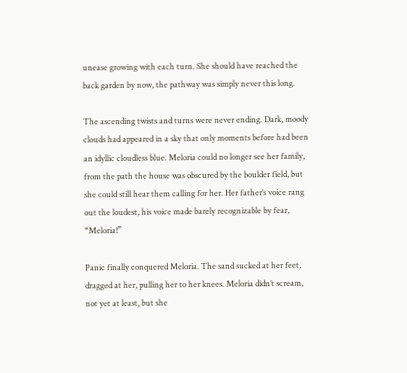unease growing with each turn. She should have reached the back garden by now, the pathway was simply never this long.

The ascending twists and turns were never ending. Dark, moody clouds had appeared in a sky that only moments before had been an idyllic cloudless blue. Meloria could no longer see her family, from the path the house was obscured by the boulder field, but she could still hear them calling for her. Her father’s voice rang out the loudest, his voice made barely recognizable by fear, “Meloria!”

Panic finally conquered Meloria. The sand sucked at her feet, dragged at her, pulling her to her knees. Meloria didn’t scream, not yet at least, but she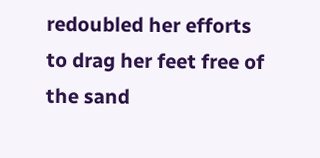redoubled her efforts to drag her feet free of the sand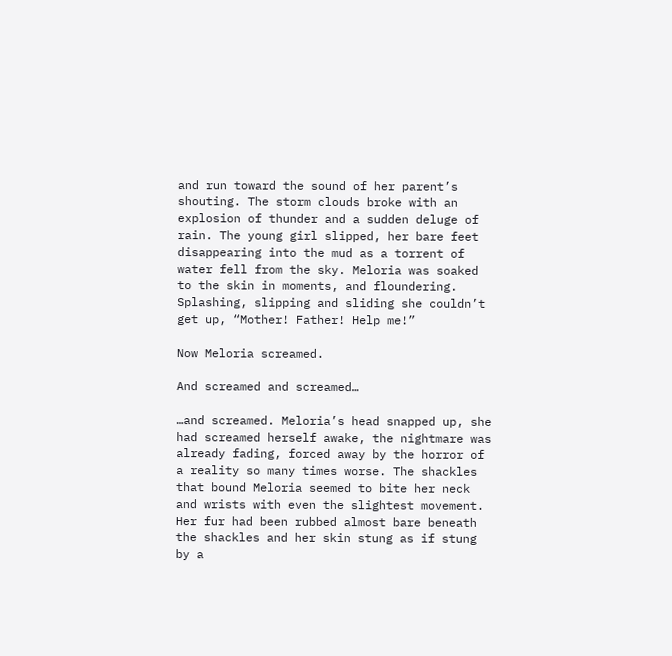and run toward the sound of her parent’s shouting. The storm clouds broke with an explosion of thunder and a sudden deluge of rain. The young girl slipped, her bare feet disappearing into the mud as a torrent of water fell from the sky. Meloria was soaked to the skin in moments, and floundering. Splashing, slipping and sliding she couldn’t get up, “Mother! Father! Help me!”

Now Meloria screamed.

And screamed and screamed…

…and screamed. Meloria’s head snapped up, she had screamed herself awake, the nightmare was already fading, forced away by the horror of a reality so many times worse. The shackles that bound Meloria seemed to bite her neck and wrists with even the slightest movement. Her fur had been rubbed almost bare beneath the shackles and her skin stung as if stung by a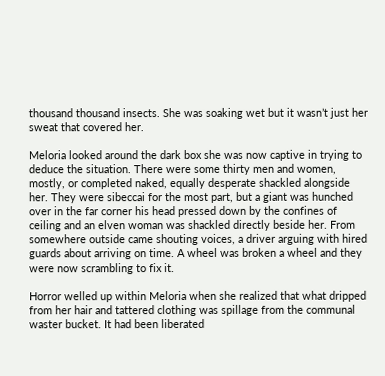thousand thousand insects. She was soaking wet but it wasn’t just her sweat that covered her.

Meloria looked around the dark box she was now captive in trying to deduce the situation. There were some thirty men and women, mostly, or completed naked, equally desperate shackled alongside her. They were sibeccai for the most part, but a giant was hunched over in the far corner his head pressed down by the confines of ceiling and an elven woman was shackled directly beside her. From somewhere outside came shouting voices, a driver arguing with hired guards about arriving on time. A wheel was broken a wheel and they were now scrambling to fix it.

Horror welled up within Meloria when she realized that what dripped from her hair and tattered clothing was spillage from the communal waster bucket. It had been liberated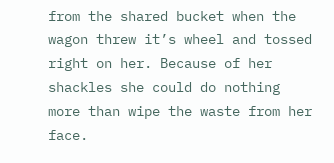from the shared bucket when the wagon threw it’s wheel and tossed right on her. Because of her shackles she could do nothing more than wipe the waste from her face.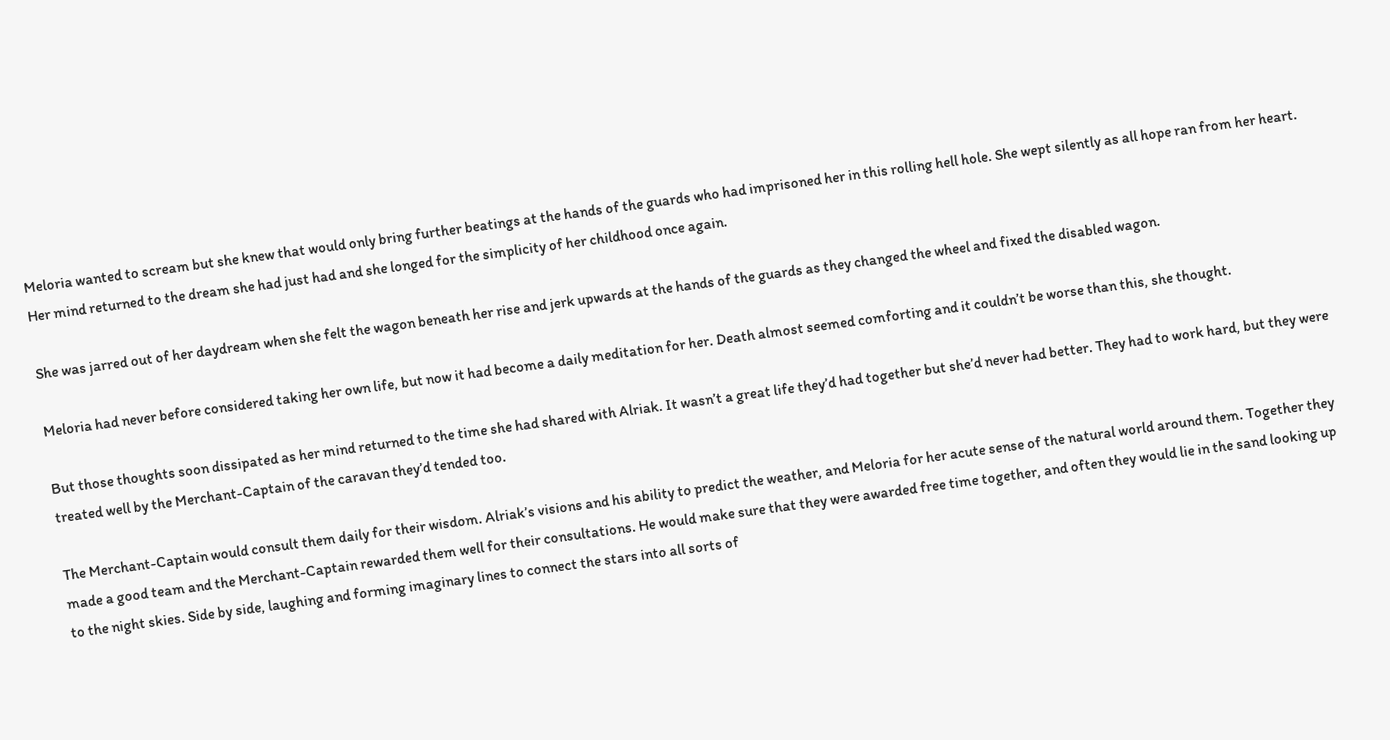Meloria wanted to scream but she knew that would only bring further beatings at the hands of the guards who had imprisoned her in this rolling hell hole. She wept silently as all hope ran from her heart. Her mind returned to the dream she had just had and she longed for the simplicity of her childhood once again.

She was jarred out of her daydream when she felt the wagon beneath her rise and jerk upwards at the hands of the guards as they changed the wheel and fixed the disabled wagon.

Meloria had never before considered taking her own life, but now it had become a daily meditation for her. Death almost seemed comforting and it couldn’t be worse than this, she thought.

But those thoughts soon dissipated as her mind returned to the time she had shared with Alriak. It wasn’t a great life they’d had together but she’d never had better. They had to work hard, but they were treated well by the Merchant-Captain of the caravan they’d tended too.

The Merchant-Captain would consult them daily for their wisdom. Alriak’s visions and his ability to predict the weather, and Meloria for her acute sense of the natural world around them. Together they made a good team and the Merchant-Captain rewarded them well for their consultations. He would make sure that they were awarded free time together, and often they would lie in the sand looking up to the night skies. Side by side, laughing and forming imaginary lines to connect the stars into all sorts of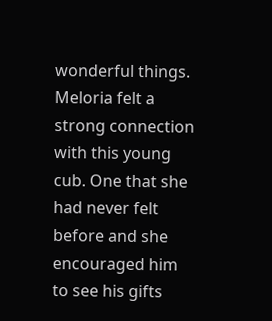wonderful things. Meloria felt a strong connection with this young cub. One that she had never felt before and she encouraged him to see his gifts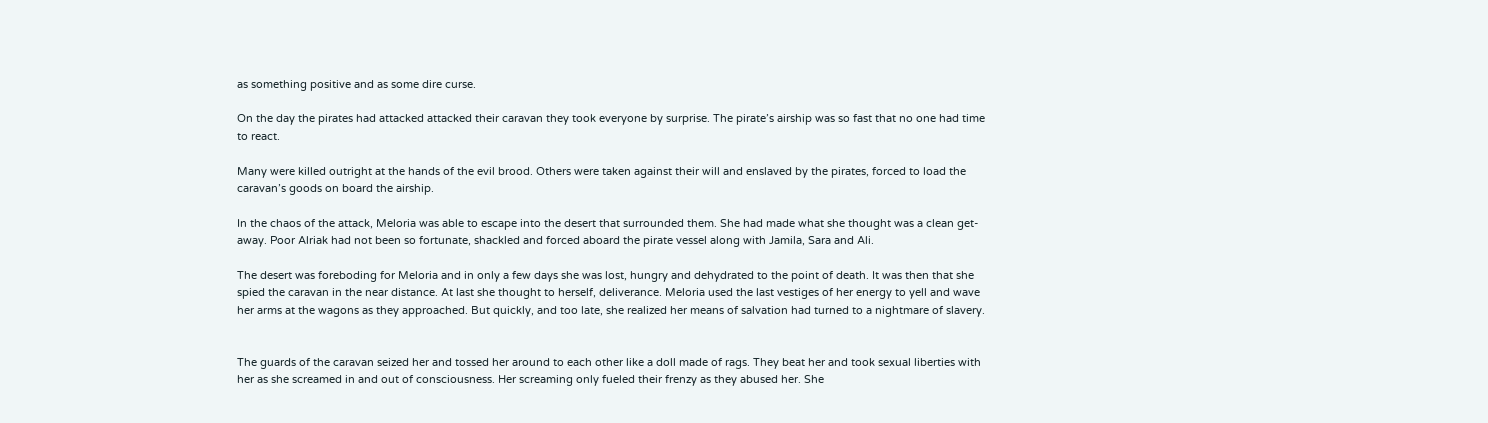as something positive and as some dire curse.

On the day the pirates had attacked attacked their caravan they took everyone by surprise. The pirate’s airship was so fast that no one had time to react.

Many were killed outright at the hands of the evil brood. Others were taken against their will and enslaved by the pirates, forced to load the caravan’s goods on board the airship.

In the chaos of the attack, Meloria was able to escape into the desert that surrounded them. She had made what she thought was a clean get-away. Poor Alriak had not been so fortunate, shackled and forced aboard the pirate vessel along with Jamila, Sara and Ali.

The desert was foreboding for Meloria and in only a few days she was lost, hungry and dehydrated to the point of death. It was then that she spied the caravan in the near distance. At last she thought to herself, deliverance. Meloria used the last vestiges of her energy to yell and wave her arms at the wagons as they approached. But quickly, and too late, she realized her means of salvation had turned to a nightmare of slavery.


The guards of the caravan seized her and tossed her around to each other like a doll made of rags. They beat her and took sexual liberties with her as she screamed in and out of consciousness. Her screaming only fueled their frenzy as they abused her. She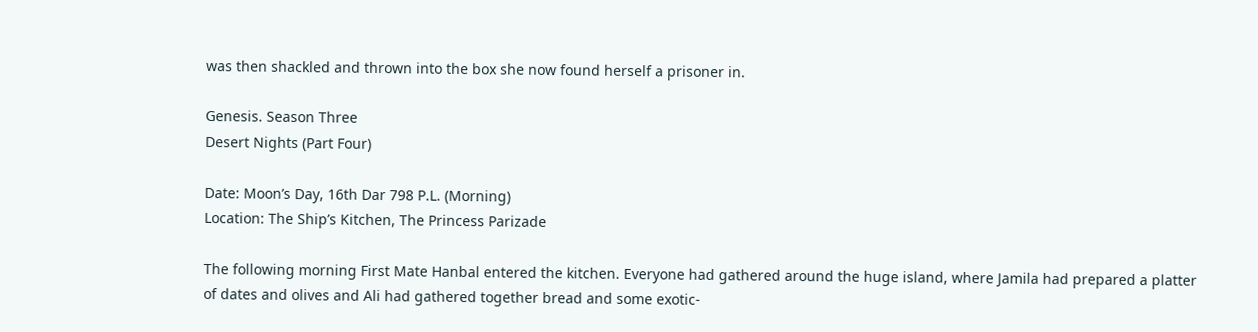was then shackled and thrown into the box she now found herself a prisoner in.

Genesis. Season Three
Desert Nights (Part Four)

Date: Moon’s Day, 16th Dar 798 P.L. (Morning)
Location: The Ship’s Kitchen, The Princess Parizade

The following morning First Mate Hanbal entered the kitchen. Everyone had gathered around the huge island, where Jamila had prepared a platter of dates and olives and Ali had gathered together bread and some exotic-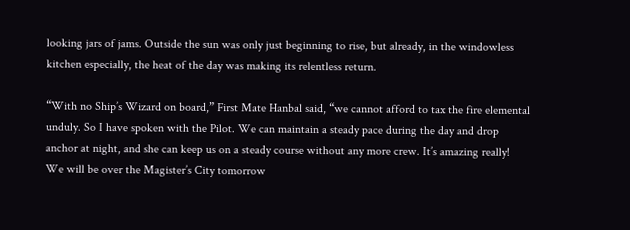looking jars of jams. Outside the sun was only just beginning to rise, but already, in the windowless kitchen especially, the heat of the day was making its relentless return.

“With no Ship’s Wizard on board,” First Mate Hanbal said, “we cannot afford to tax the fire elemental unduly. So I have spoken with the Pilot. We can maintain a steady pace during the day and drop anchor at night, and she can keep us on a steady course without any more crew. It’s amazing really! We will be over the Magister’s City tomorrow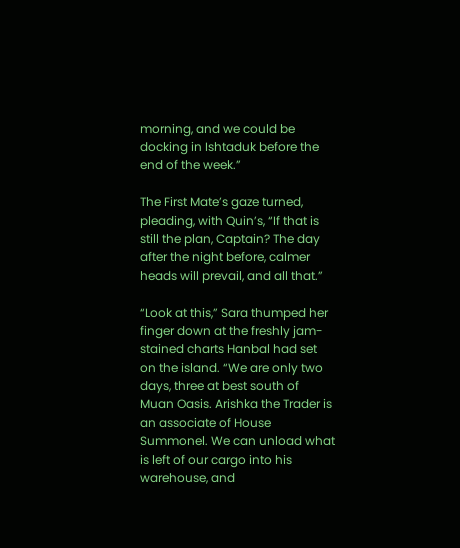morning, and we could be docking in Ishtaduk before the end of the week.”

The First Mate’s gaze turned, pleading, with Quin’s, “If that is still the plan, Captain? The day after the night before, calmer heads will prevail, and all that.”

“Look at this,” Sara thumped her finger down at the freshly jam-stained charts Hanbal had set on the island. “We are only two days, three at best south of Muan Oasis. Arishka the Trader is an associate of House Summonel. We can unload what is left of our cargo into his warehouse, and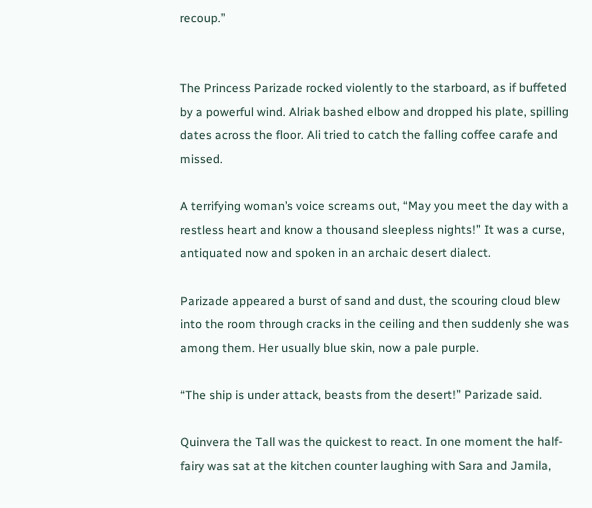recoup.”


The Princess Parizade rocked violently to the starboard, as if buffeted by a powerful wind. Alriak bashed elbow and dropped his plate, spilling dates across the floor. Ali tried to catch the falling coffee carafe and missed.

A terrifying woman’s voice screams out, “May you meet the day with a restless heart and know a thousand sleepless nights!” It was a curse, antiquated now and spoken in an archaic desert dialect.

Parizade appeared a burst of sand and dust, the scouring cloud blew into the room through cracks in the ceiling and then suddenly she was among them. Her usually blue skin, now a pale purple.

“The ship is under attack, beasts from the desert!” Parizade said.

Quinvera the Tall was the quickest to react. In one moment the half-fairy was sat at the kitchen counter laughing with Sara and Jamila,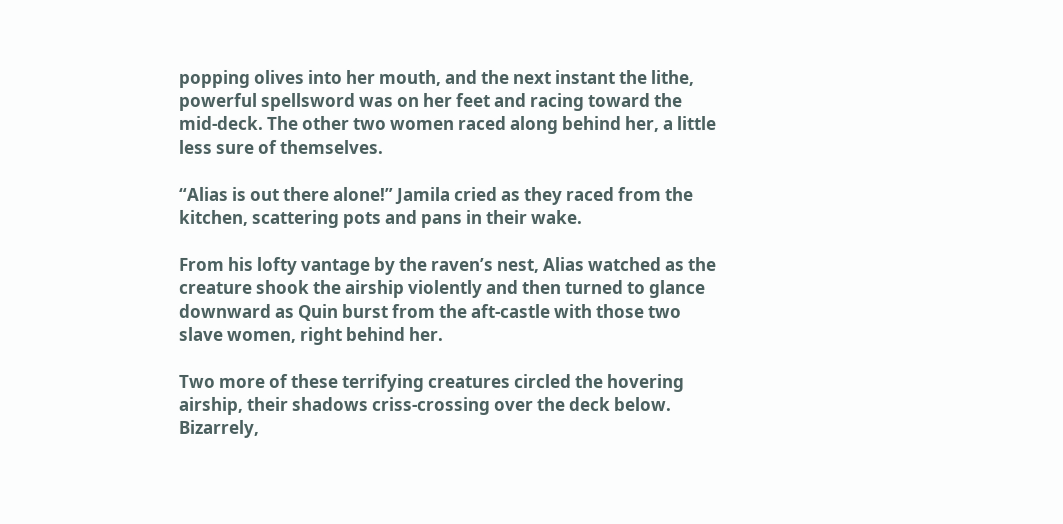popping olives into her mouth, and the next instant the lithe, powerful spellsword was on her feet and racing toward the mid-deck. The other two women raced along behind her, a little less sure of themselves.

“Alias is out there alone!” Jamila cried as they raced from the kitchen, scattering pots and pans in their wake.

From his lofty vantage by the raven’s nest, Alias watched as the creature shook the airship violently and then turned to glance downward as Quin burst from the aft-castle with those two slave women, right behind her.

Two more of these terrifying creatures circled the hovering airship, their shadows criss-crossing over the deck below. Bizarrely,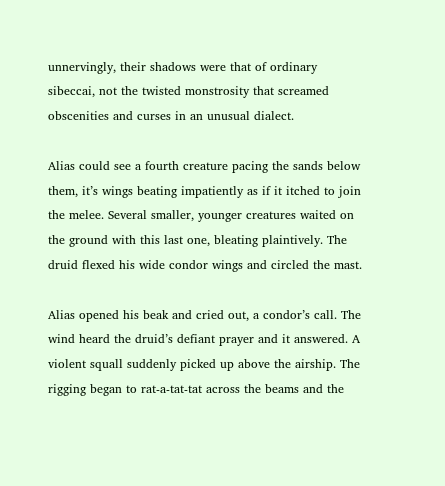unnervingly, their shadows were that of ordinary sibeccai, not the twisted monstrosity that screamed obscenities and curses in an unusual dialect.

Alias could see a fourth creature pacing the sands below them, it’s wings beating impatiently as if it itched to join the melee. Several smaller, younger creatures waited on the ground with this last one, bleating plaintively. The druid flexed his wide condor wings and circled the mast.

Alias opened his beak and cried out, a condor’s call. The wind heard the druid’s defiant prayer and it answered. A violent squall suddenly picked up above the airship. The rigging began to rat-a-tat-tat across the beams and the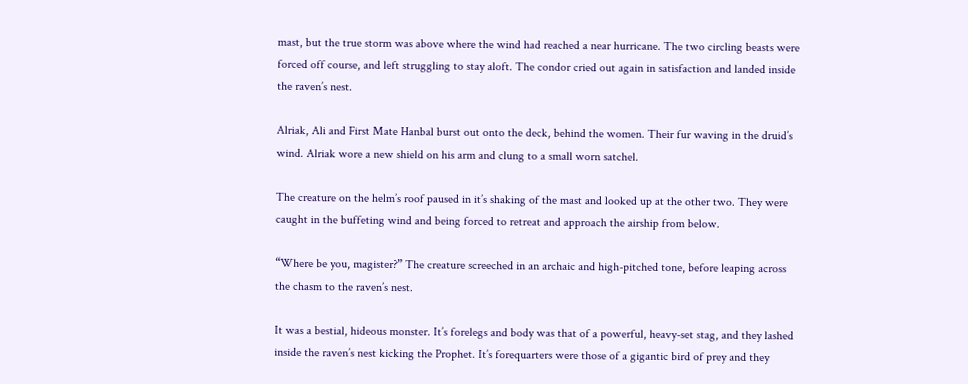mast, but the true storm was above where the wind had reached a near hurricane. The two circling beasts were forced off course, and left struggling to stay aloft. The condor cried out again in satisfaction and landed inside the raven’s nest.

Alriak, Ali and First Mate Hanbal burst out onto the deck, behind the women. Their fur waving in the druid’s wind. Alriak wore a new shield on his arm and clung to a small worn satchel.

The creature on the helm’s roof paused in it’s shaking of the mast and looked up at the other two. They were caught in the buffeting wind and being forced to retreat and approach the airship from below.

“Where be you, magister?” The creature screeched in an archaic and high-pitched tone, before leaping across the chasm to the raven’s nest.

It was a bestial, hideous monster. It’s forelegs and body was that of a powerful, heavy-set stag, and they lashed inside the raven’s nest kicking the Prophet. It’s forequarters were those of a gigantic bird of prey and they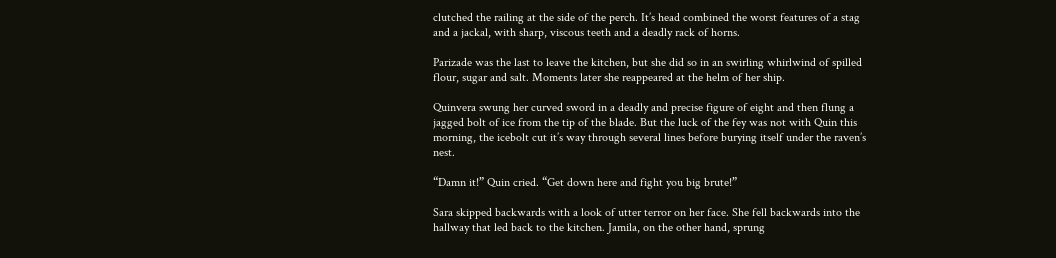clutched the railing at the side of the perch. It’s head combined the worst features of a stag and a jackal, with sharp, viscous teeth and a deadly rack of horns.

Parizade was the last to leave the kitchen, but she did so in an swirling whirlwind of spilled flour, sugar and salt. Moments later she reappeared at the helm of her ship.

Quinvera swung her curved sword in a deadly and precise figure of eight and then flung a jagged bolt of ice from the tip of the blade. But the luck of the fey was not with Quin this morning, the icebolt cut it’s way through several lines before burying itself under the raven’s nest.

“Damn it!” Quin cried. “Get down here and fight you big brute!”

Sara skipped backwards with a look of utter terror on her face. She fell backwards into the hallway that led back to the kitchen. Jamila, on the other hand, sprung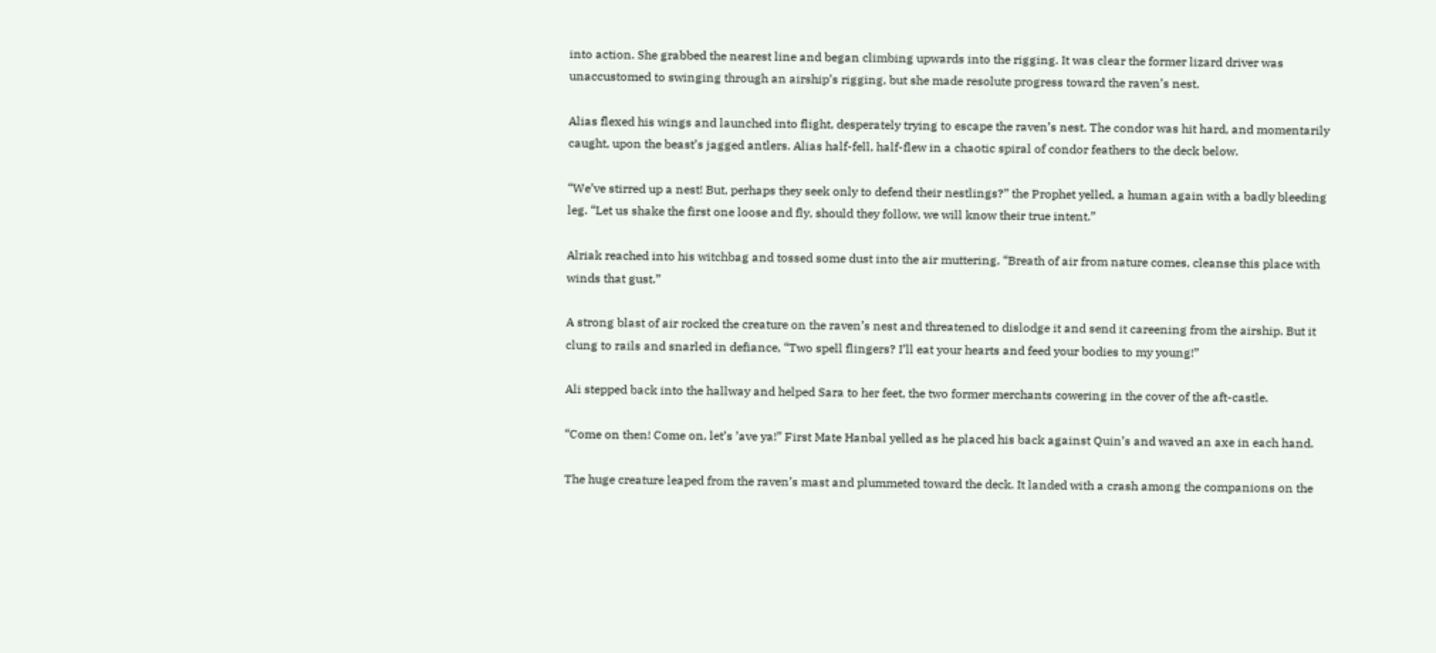into action. She grabbed the nearest line and began climbing upwards into the rigging. It was clear the former lizard driver was unaccustomed to swinging through an airship’s rigging, but she made resolute progress toward the raven’s nest.

Alias flexed his wings and launched into flight, desperately trying to escape the raven’s nest. The condor was hit hard, and momentarily caught, upon the beast’s jagged antlers. Alias half-fell, half-flew in a chaotic spiral of condor feathers to the deck below.

“We’ve stirred up a nest! But, perhaps they seek only to defend their nestlings?” the Prophet yelled, a human again with a badly bleeding leg. “Let us shake the first one loose and fly, should they follow, we will know their true intent.”

Alriak reached into his witchbag and tossed some dust into the air muttering, “Breath of air from nature comes, cleanse this place with winds that gust.”

A strong blast of air rocked the creature on the raven’s nest and threatened to dislodge it and send it careening from the airship. But it clung to rails and snarled in defiance, “Two spell flingers? I’ll eat your hearts and feed your bodies to my young!”

Ali stepped back into the hallway and helped Sara to her feet, the two former merchants cowering in the cover of the aft-castle.

“Come on then! Come on, let’s ’ave ya!” First Mate Hanbal yelled as he placed his back against Quin’s and waved an axe in each hand.

The huge creature leaped from the raven’s mast and plummeted toward the deck. It landed with a crash among the companions on the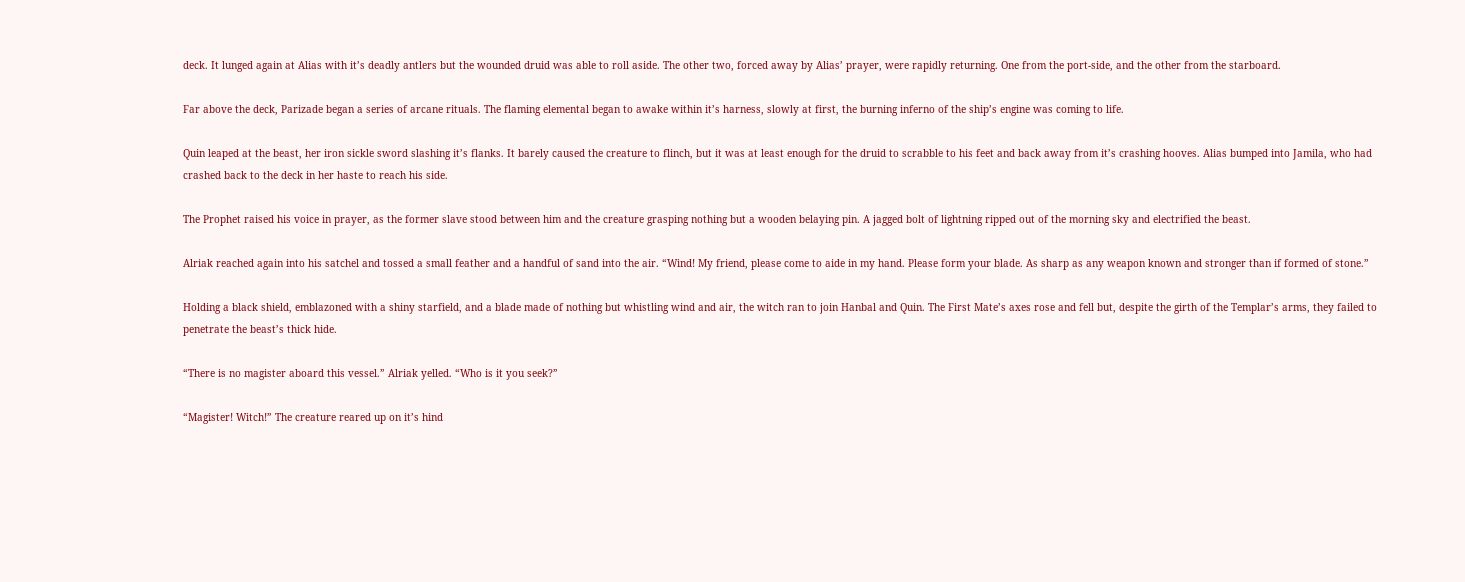deck. It lunged again at Alias with it’s deadly antlers but the wounded druid was able to roll aside. The other two, forced away by Alias’ prayer, were rapidly returning. One from the port-side, and the other from the starboard.

Far above the deck, Parizade began a series of arcane rituals. The flaming elemental began to awake within it’s harness, slowly at first, the burning inferno of the ship’s engine was coming to life.

Quin leaped at the beast, her iron sickle sword slashing it’s flanks. It barely caused the creature to flinch, but it was at least enough for the druid to scrabble to his feet and back away from it’s crashing hooves. Alias bumped into Jamila, who had crashed back to the deck in her haste to reach his side.

The Prophet raised his voice in prayer, as the former slave stood between him and the creature grasping nothing but a wooden belaying pin. A jagged bolt of lightning ripped out of the morning sky and electrified the beast.

Alriak reached again into his satchel and tossed a small feather and a handful of sand into the air. “Wind! My friend, please come to aide in my hand. Please form your blade. As sharp as any weapon known and stronger than if formed of stone.”

Holding a black shield, emblazoned with a shiny starfield, and a blade made of nothing but whistling wind and air, the witch ran to join Hanbal and Quin. The First Mate’s axes rose and fell but, despite the girth of the Templar’s arms, they failed to penetrate the beast’s thick hide.

“There is no magister aboard this vessel.” Alriak yelled. “Who is it you seek?”

“Magister! Witch!” The creature reared up on it’s hind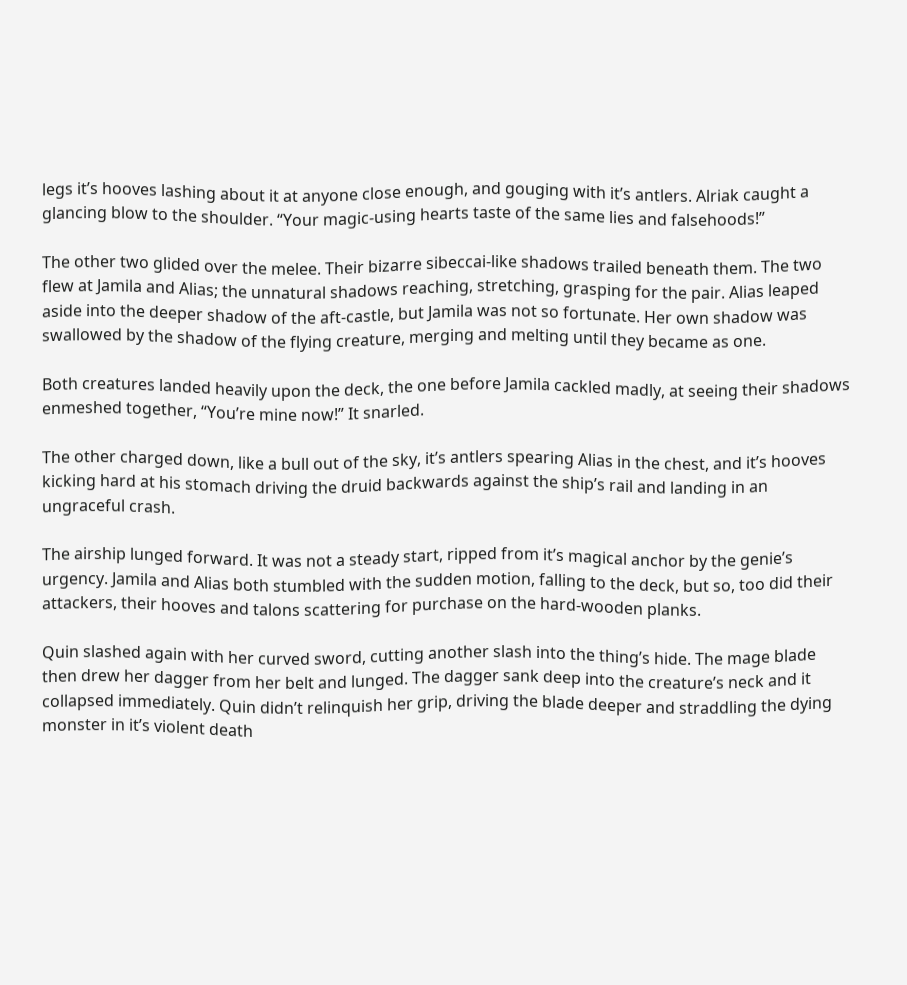legs it’s hooves lashing about it at anyone close enough, and gouging with it’s antlers. Alriak caught a glancing blow to the shoulder. “Your magic-using hearts taste of the same lies and falsehoods!”

The other two glided over the melee. Their bizarre sibeccai-like shadows trailed beneath them. The two flew at Jamila and Alias; the unnatural shadows reaching, stretching, grasping for the pair. Alias leaped aside into the deeper shadow of the aft-castle, but Jamila was not so fortunate. Her own shadow was swallowed by the shadow of the flying creature, merging and melting until they became as one.

Both creatures landed heavily upon the deck, the one before Jamila cackled madly, at seeing their shadows enmeshed together, “You’re mine now!” It snarled.

The other charged down, like a bull out of the sky, it’s antlers spearing Alias in the chest, and it’s hooves kicking hard at his stomach driving the druid backwards against the ship’s rail and landing in an ungraceful crash.

The airship lunged forward. It was not a steady start, ripped from it’s magical anchor by the genie’s urgency. Jamila and Alias both stumbled with the sudden motion, falling to the deck, but so, too did their attackers, their hooves and talons scattering for purchase on the hard-wooden planks.

Quin slashed again with her curved sword, cutting another slash into the thing’s hide. The mage blade then drew her dagger from her belt and lunged. The dagger sank deep into the creature’s neck and it collapsed immediately. Quin didn’t relinquish her grip, driving the blade deeper and straddling the dying monster in it’s violent death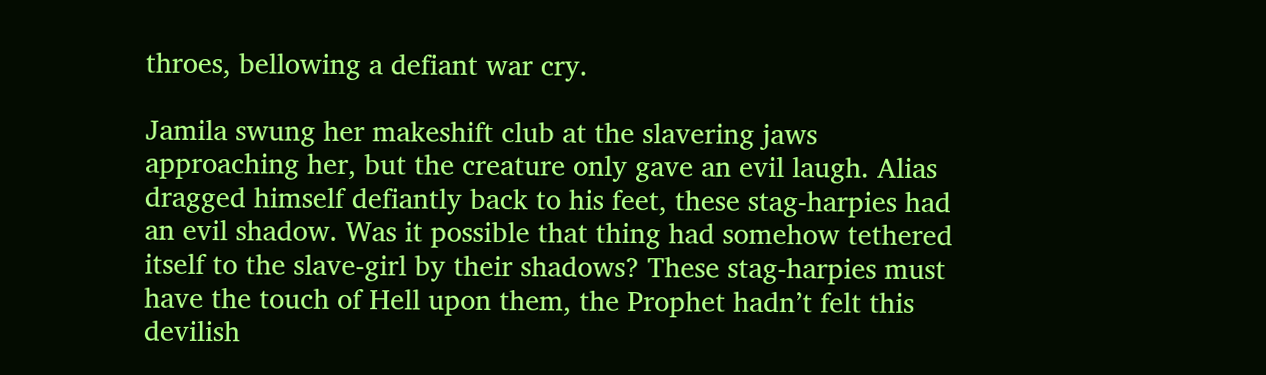throes, bellowing a defiant war cry.

Jamila swung her makeshift club at the slavering jaws approaching her, but the creature only gave an evil laugh. Alias dragged himself defiantly back to his feet, these stag-harpies had an evil shadow. Was it possible that thing had somehow tethered itself to the slave-girl by their shadows? These stag-harpies must have the touch of Hell upon them, the Prophet hadn’t felt this devilish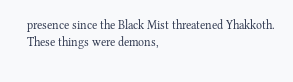presence since the Black Mist threatened Yhakkoth. These things were demons,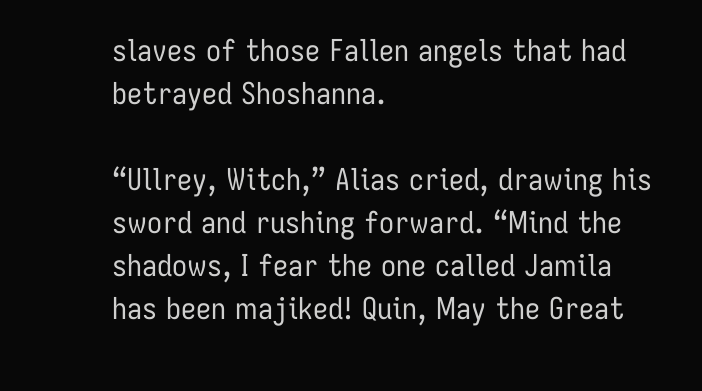slaves of those Fallen angels that had betrayed Shoshanna.

“Ullrey, Witch,” Alias cried, drawing his sword and rushing forward. “Mind the shadows, I fear the one called Jamila has been majiked! Quin, May the Great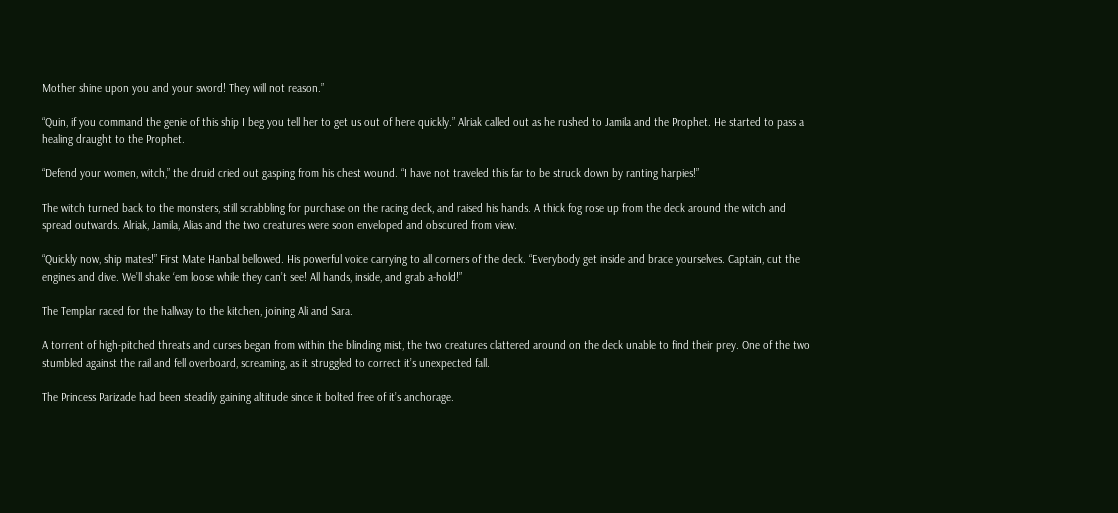Mother shine upon you and your sword! They will not reason.”

“Quin, if you command the genie of this ship I beg you tell her to get us out of here quickly.” Alriak called out as he rushed to Jamila and the Prophet. He started to pass a healing draught to the Prophet.

“Defend your women, witch,” the druid cried out gasping from his chest wound. “I have not traveled this far to be struck down by ranting harpies!”

The witch turned back to the monsters, still scrabbling for purchase on the racing deck, and raised his hands. A thick fog rose up from the deck around the witch and spread outwards. Alriak, Jamila, Alias and the two creatures were soon enveloped and obscured from view.

“Quickly now, ship mates!” First Mate Hanbal bellowed. His powerful voice carrying to all corners of the deck. “Everybody get inside and brace yourselves. Captain, cut the engines and dive. We’ll shake ‘em loose while they can’t see! All hands, inside, and grab a-hold!”

The Templar raced for the hallway to the kitchen, joining Ali and Sara.

A torrent of high-pitched threats and curses began from within the blinding mist, the two creatures clattered around on the deck unable to find their prey. One of the two stumbled against the rail and fell overboard, screaming, as it struggled to correct it’s unexpected fall.

The Princess Parizade had been steadily gaining altitude since it bolted free of it’s anchorage.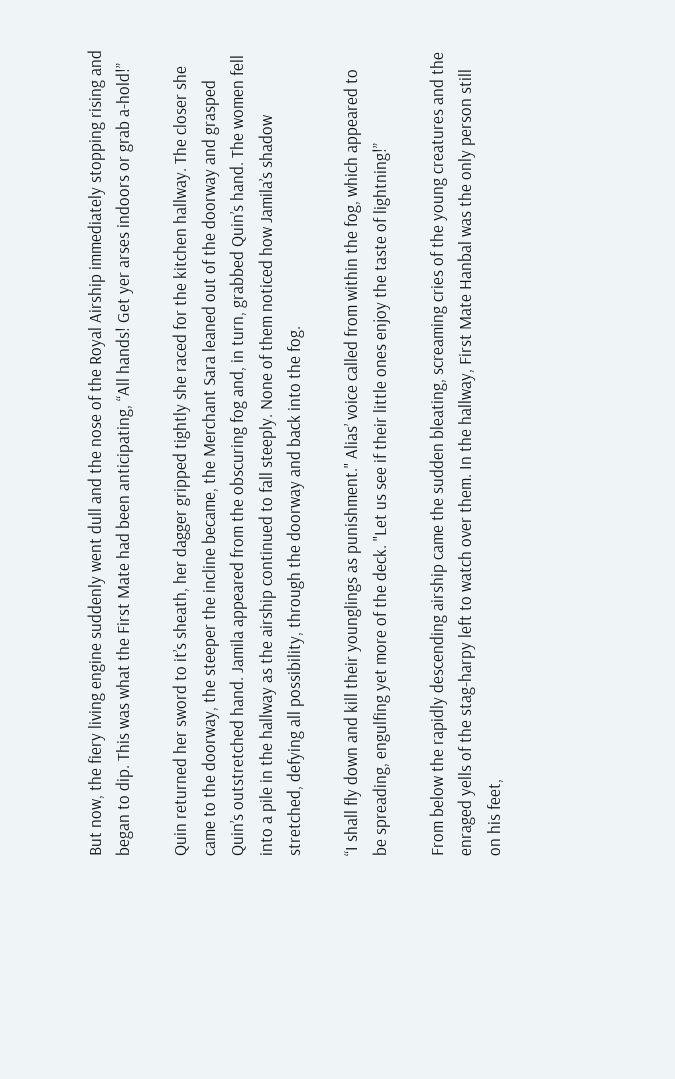But now, the fiery living engine suddenly went dull and the nose of the Royal Airship immediately stopping rising and began to dip. This was what the First Mate had been anticipating, “All hands! Get yer arses indoors or grab a-hold!”

Quin returned her sword to it’s sheath, her dagger gripped tightly she raced for the kitchen hallway. The closer she came to the doorway, the steeper the incline became, the Merchant Sara leaned out of the doorway and grasped Quin’s outstretched hand. Jamila appeared from the obscuring fog and, in turn, grabbed Quin’s hand. The women fell into a pile in the hallway as the airship continued to fall steeply. None of them noticed how Jamila’s shadow stretched, defying all possibility, through the doorway and back into the fog.

“I shall fly down and kill their younglings as punishment." Alias’ voice called from within the fog, which appeared to be spreading, engulfing yet more of the deck. "Let us see if their little ones enjoy the taste of lightning!”

From below the rapidly descending airship came the sudden bleating, screaming cries of the young creatures and the enraged yells of the stag-harpy left to watch over them. In the hallway, First Mate Hanbal was the only person still on his feet,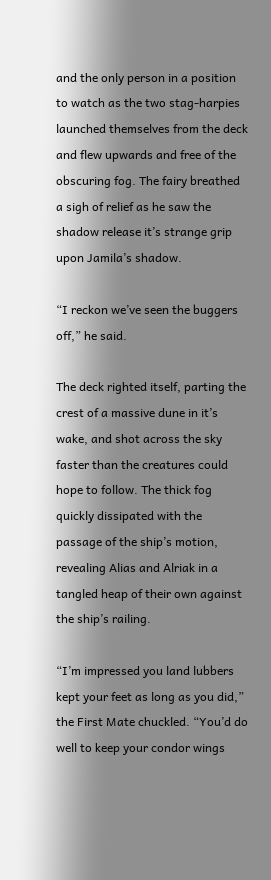and the only person in a position to watch as the two stag-harpies launched themselves from the deck and flew upwards and free of the obscuring fog. The fairy breathed a sigh of relief as he saw the shadow release it’s strange grip upon Jamila’s shadow.

“I reckon we’ve seen the buggers off,” he said.

The deck righted itself, parting the crest of a massive dune in it’s wake, and shot across the sky faster than the creatures could hope to follow. The thick fog quickly dissipated with the passage of the ship’s motion, revealing Alias and Alriak in a tangled heap of their own against the ship’s railing.

“I’m impressed you land lubbers kept your feet as long as you did,” the First Mate chuckled. “You’d do well to keep your condor wings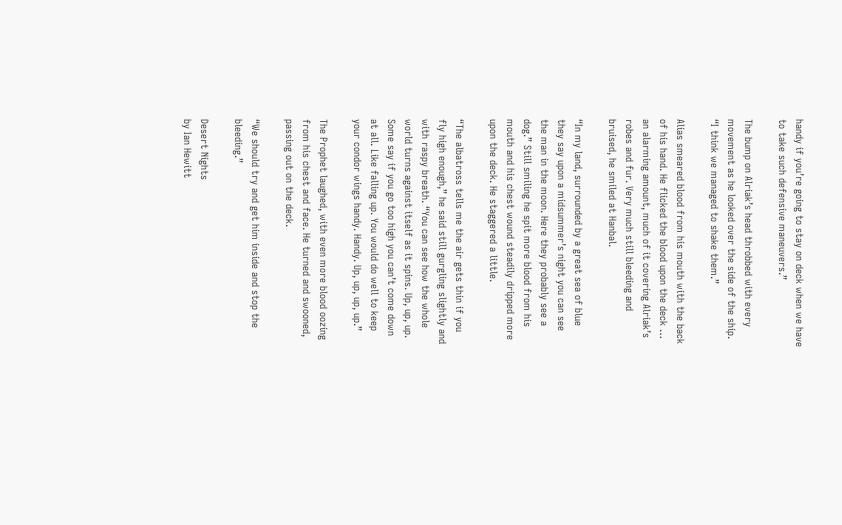handy if you’re going to stay on deck when we have to take such defensive maneuvers.”

The bump on Alriak’s head throbbed with every movement as he looked over the side of the ship. “I think we managed to shake them.”

Alias smeared blood from his mouth with the back of his hand. He flicked the blood upon the deck … an alarming amount, much of it covering Alriak’s robes and fur. Very much still bleeding and bruised, he smiled at Hanbal.

“In my land, surrounded by a great sea of blue they say upon a midsummer’s night you can see the man in the moon. Here they probably see a dog.” Still smiling he spit more blood from his mouth and his chest wound steadily dripped more upon the deck. He staggered a little.

“The albatross tells me the air gets thin if you fly high enough,” he said still gurgling slightly and with raspy breath. “You can see how the whole world turns against itself as it spins. Up, up, up. Some say if you go too high you can’t come down at all. Like falling up. You would do well to keep your condor wings handy. Handy. Up, up, up, up.”

The Prophet laughed, with even more blood oozing from his chest and face. He turned and swooned, passing out on the deck.

“We should try and get him inside and stop the bleeding.”

Desert Nights
by Ian Hewitt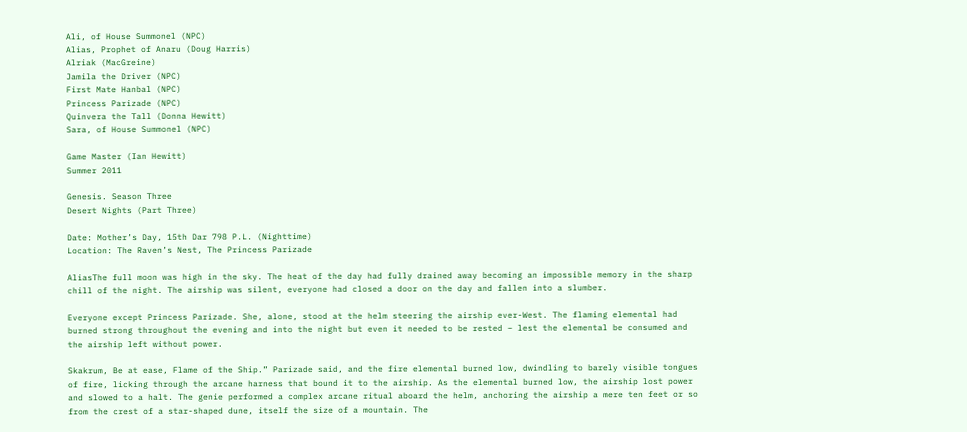Ali, of House Summonel (NPC)
Alias, Prophet of Anaru (Doug Harris)
Alriak (MacGreine)
Jamila the Driver (NPC)
First Mate Hanbal (NPC)
Princess Parizade (NPC)
Quinvera the Tall (Donna Hewitt)
Sara, of House Summonel (NPC)

Game Master (Ian Hewitt)
Summer 2011

Genesis. Season Three
Desert Nights (Part Three)

Date: Mother’s Day, 15th Dar 798 P.L. (Nighttime)
Location: The Raven’s Nest, The Princess Parizade

AliasThe full moon was high in the sky. The heat of the day had fully drained away becoming an impossible memory in the sharp chill of the night. The airship was silent, everyone had closed a door on the day and fallen into a slumber.

Everyone except Princess Parizade. She, alone, stood at the helm steering the airship ever-West. The flaming elemental had burned strong throughout the evening and into the night but even it needed to be rested – lest the elemental be consumed and the airship left without power.

Skakrum, Be at ease, Flame of the Ship.” Parizade said, and the fire elemental burned low, dwindling to barely visible tongues of fire, licking through the arcane harness that bound it to the airship. As the elemental burned low, the airship lost power and slowed to a halt. The genie performed a complex arcane ritual aboard the helm, anchoring the airship a mere ten feet or so from the crest of a star-shaped dune, itself the size of a mountain. The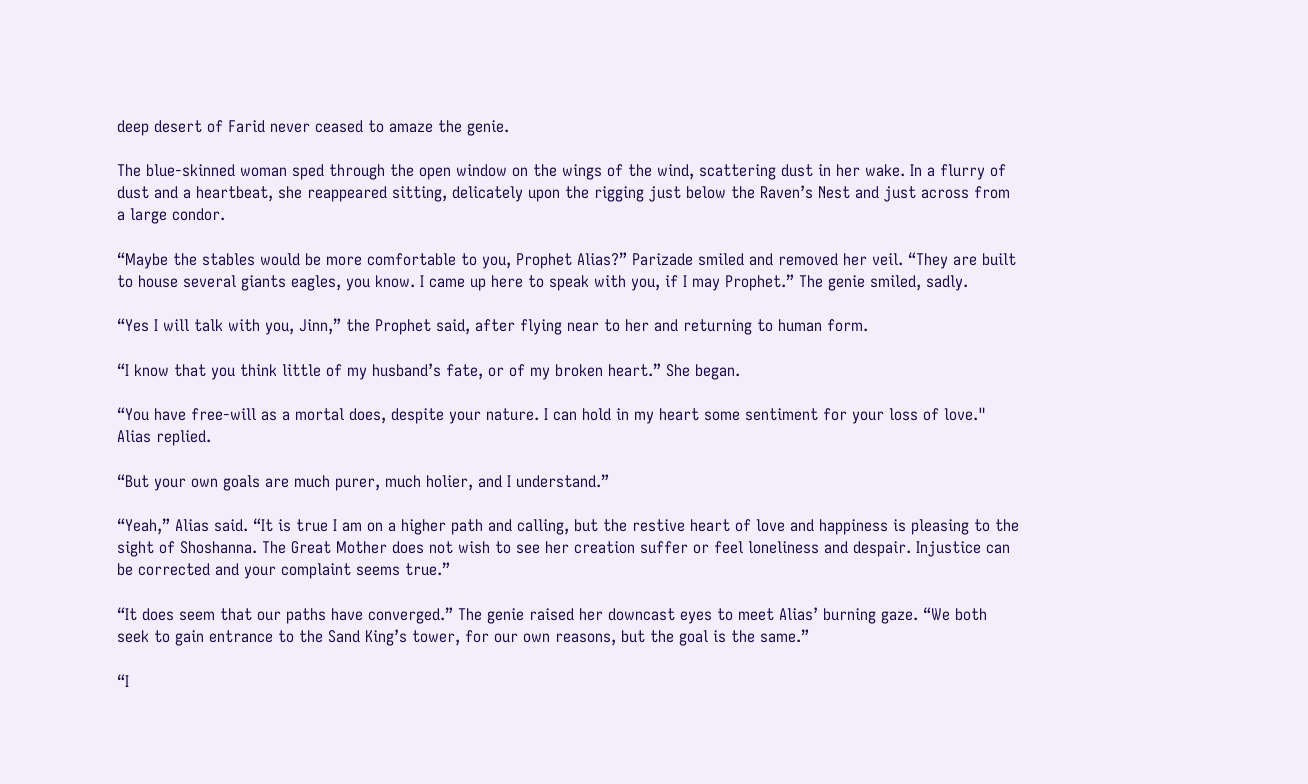deep desert of Farid never ceased to amaze the genie.

The blue-skinned woman sped through the open window on the wings of the wind, scattering dust in her wake. In a flurry of dust and a heartbeat, she reappeared sitting, delicately upon the rigging just below the Raven’s Nest and just across from a large condor.

“Maybe the stables would be more comfortable to you, Prophet Alias?” Parizade smiled and removed her veil. “They are built to house several giants eagles, you know. I came up here to speak with you, if I may Prophet.” The genie smiled, sadly.

“Yes I will talk with you, Jinn,” the Prophet said, after flying near to her and returning to human form.

“I know that you think little of my husband’s fate, or of my broken heart.” She began.

“You have free-will as a mortal does, despite your nature. I can hold in my heart some sentiment for your loss of love." Alias replied.

“But your own goals are much purer, much holier, and I understand.”

“Yeah,” Alias said. “It is true I am on a higher path and calling, but the restive heart of love and happiness is pleasing to the sight of Shoshanna. The Great Mother does not wish to see her creation suffer or feel loneliness and despair. Injustice can be corrected and your complaint seems true.”

“It does seem that our paths have converged.” The genie raised her downcast eyes to meet Alias’ burning gaze. “We both seek to gain entrance to the Sand King’s tower, for our own reasons, but the goal is the same.”

“I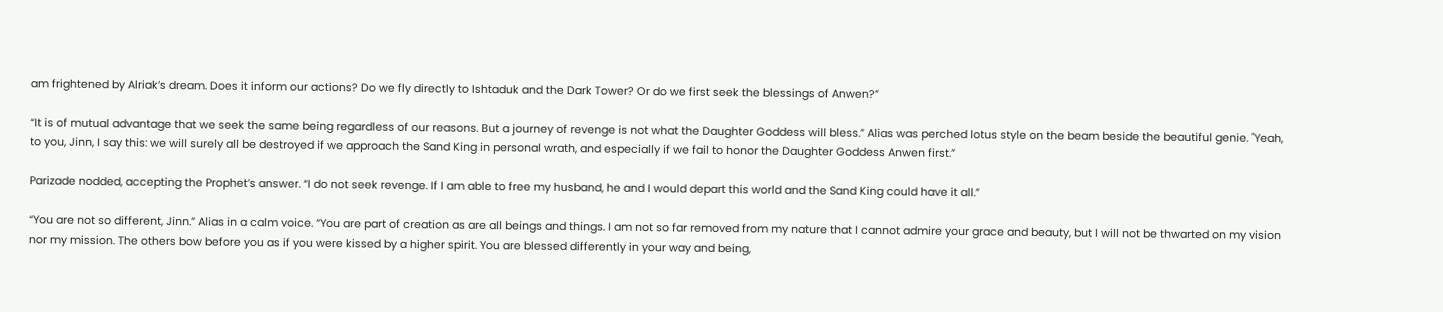am frightened by Alriak’s dream. Does it inform our actions? Do we fly directly to Ishtaduk and the Dark Tower? Or do we first seek the blessings of Anwen?”

“It is of mutual advantage that we seek the same being regardless of our reasons. But a journey of revenge is not what the Daughter Goddess will bless.” Alias was perched lotus style on the beam beside the beautiful genie. "Yeah, to you, Jinn, I say this: we will surely all be destroyed if we approach the Sand King in personal wrath, and especially if we fail to honor the Daughter Goddess Anwen first.”

Parizade nodded, accepting the Prophet’s answer. “I do not seek revenge. If I am able to free my husband, he and I would depart this world and the Sand King could have it all.”

“You are not so different, Jinn.” Alias in a calm voice. “You are part of creation as are all beings and things. I am not so far removed from my nature that I cannot admire your grace and beauty, but I will not be thwarted on my vision nor my mission. The others bow before you as if you were kissed by a higher spirit. You are blessed differently in your way and being,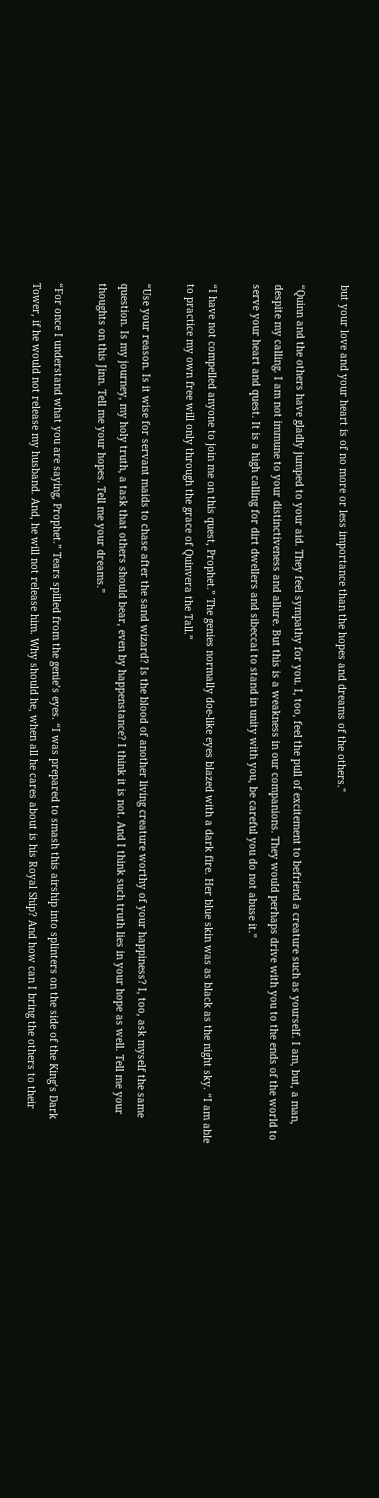but your love and your heart is of no more or less importance than the hopes and dreams of the others."

“Quinn and the others have gladly jumped to your aid. They feel sympathy for you. I, too, feel the pull of excitement to befriend a creature such as yourself. I am, but, a man, despite my calling. I am not immune to your distinctiveness and allure. But this is a weakness in our companions. They would perhaps drive with you to the ends of the world to serve your heart and quest. It is a high calling for dirt dwellers and sibeccai to stand in unity with you, be careful you do not abuse it.”

“I have not compelled anyone to join me on this quest, Prophet.” The genies normally doe-like eyes blazed with a dark fire. Her blue skin was as black as the night sky. “I am able to practice my own free will only through the grace of Quinvera the Tall.”

“Use your reason. Is it wise for servant maids to chase after the sand wizard? Is the blood of another living creature worthy of your happiness? I, too, ask myself the same question. Is my journey, my holy truth, a task that others should bear, even by happenstance? I think it is not. And I think such truth lies in your hope as well. Tell me your thoughts on this Jinn. Tell me your hopes. Tell me your dreams.”

“For once I understand what you are saying, Prophet.” Tears spilled from the genie’s eyes. “I was prepared to smash this airship into splinters on the side of the King’s Dark Tower, if he would not release my husband. And, he will not release him. Why should he, when all he cares about is his Royal Ship? And how can I bring the others to their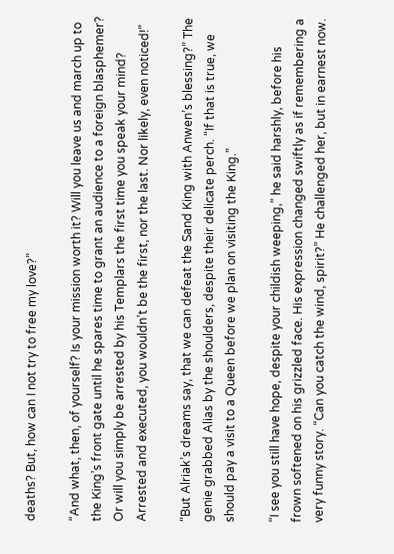deaths? But, how can I not try to free my love?”

“And what, then, of yourself? Is your mission worth it? Will you leave us and march up to the King’s front gate until he spares time to grant an audience to a foreign blasphemer? Or will you simply be arrested by his Templars the first time you speak your mind? Arrested and executed, you wouldn’t be the first, nor the last. Nor likely, even noticed!”

“But Alriak’s dreams say, that we can defeat the Sand King with Anwen’s blessing?” The genie grabbed Alias by the shoulders, despite their delicate perch. “If that is true, we should pay a visit to a Queen before we plan on visiting the King.”

“I see you still have hope, despite your childish weeping,” he said harshly, before his frown softened on his grizzled face. His expression changed swiftly as if remembering a very funny story. “Can you catch the wind, spirit?” He challenged her, but in earnest now.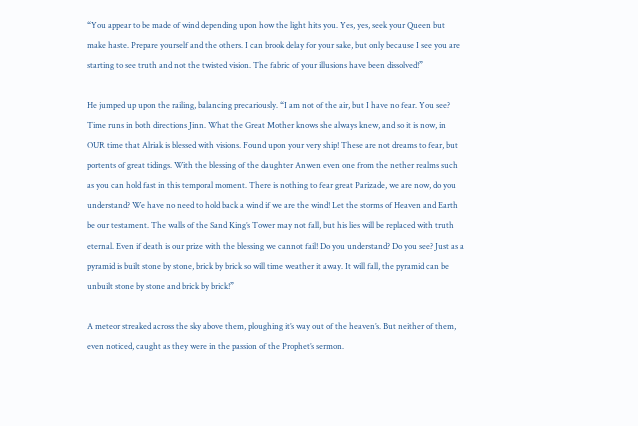“You appear to be made of wind depending upon how the light hits you. Yes, yes, seek your Queen but make haste. Prepare yourself and the others. I can brook delay for your sake, but only because I see you are starting to see truth and not the twisted vision. The fabric of your illusions have been dissolved!”

He jumped up upon the railing, balancing precariously. “I am not of the air, but I have no fear. You see? Time runs in both directions Jinn. What the Great Mother knows she always knew, and so it is now, in OUR time that Alriak is blessed with visions. Found upon your very ship! These are not dreams to fear, but portents of great tidings. With the blessing of the daughter Anwen even one from the nether realms such as you can hold fast in this temporal moment. There is nothing to fear great Parizade, we are now, do you understand? We have no need to hold back a wind if we are the wind! Let the storms of Heaven and Earth be our testament. The walls of the Sand King’s Tower may not fall, but his lies will be replaced with truth eternal. Even if death is our prize with the blessing we cannot fail! Do you understand? Do you see? Just as a pyramid is built stone by stone, brick by brick so will time weather it away. It will fall, the pyramid can be unbuilt stone by stone and brick by brick!”

A meteor streaked across the sky above them, ploughing it’s way out of the heaven’s. But neither of them, even noticed, caught as they were in the passion of the Prophet’s sermon.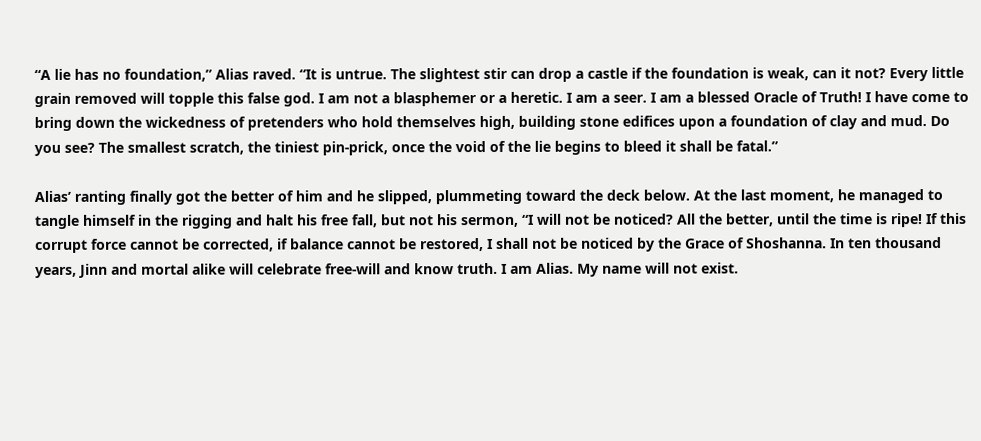“A lie has no foundation,” Alias raved. “It is untrue. The slightest stir can drop a castle if the foundation is weak, can it not? Every little grain removed will topple this false god. I am not a blasphemer or a heretic. I am a seer. I am a blessed Oracle of Truth! I have come to bring down the wickedness of pretenders who hold themselves high, building stone edifices upon a foundation of clay and mud. Do you see? The smallest scratch, the tiniest pin-prick, once the void of the lie begins to bleed it shall be fatal.”

Alias’ ranting finally got the better of him and he slipped, plummeting toward the deck below. At the last moment, he managed to tangle himself in the rigging and halt his free fall, but not his sermon, “I will not be noticed? All the better, until the time is ripe! If this corrupt force cannot be corrected, if balance cannot be restored, I shall not be noticed by the Grace of Shoshanna. In ten thousand years, Jinn and mortal alike will celebrate free-will and know truth. I am Alias. My name will not exist.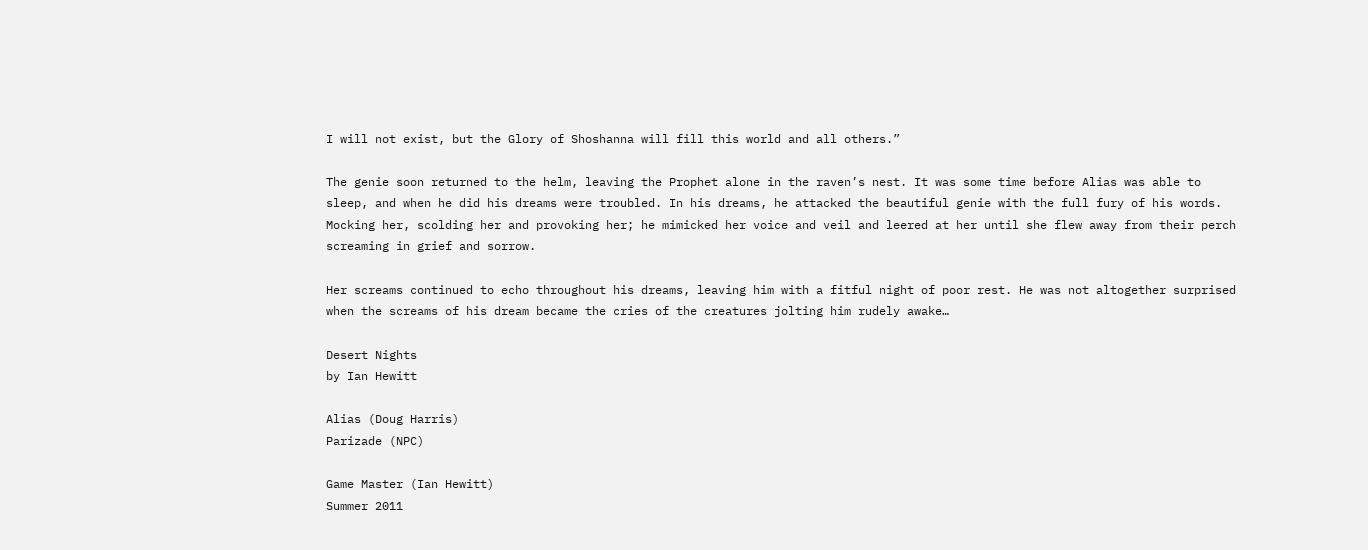I will not exist, but the Glory of Shoshanna will fill this world and all others.”

The genie soon returned to the helm, leaving the Prophet alone in the raven’s nest. It was some time before Alias was able to sleep, and when he did his dreams were troubled. In his dreams, he attacked the beautiful genie with the full fury of his words. Mocking her, scolding her and provoking her; he mimicked her voice and veil and leered at her until she flew away from their perch screaming in grief and sorrow.

Her screams continued to echo throughout his dreams, leaving him with a fitful night of poor rest. He was not altogether surprised when the screams of his dream became the cries of the creatures jolting him rudely awake…

Desert Nights
by Ian Hewitt

Alias (Doug Harris)
Parizade (NPC)

Game Master (Ian Hewitt)
Summer 2011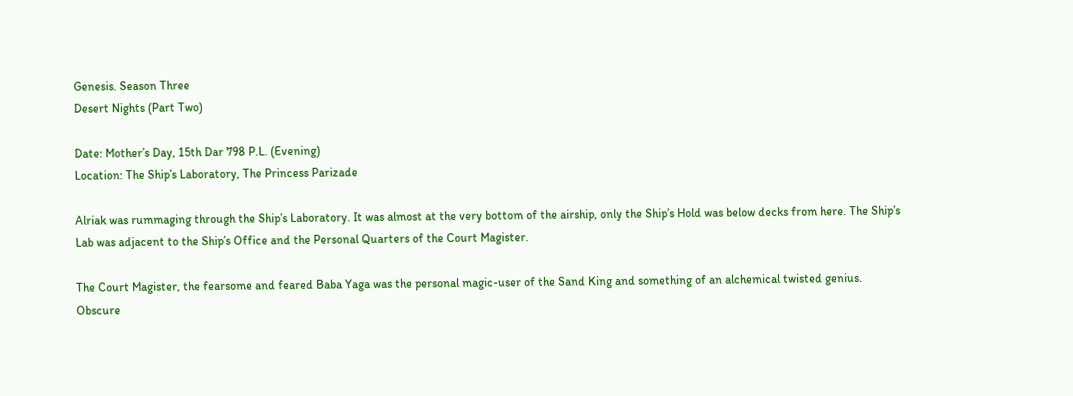Genesis. Season Three
Desert Nights (Part Two)

Date: Mother’s Day, 15th Dar 798 P.L. (Evening)
Location: The Ship’s Laboratory, The Princess Parizade

Alriak was rummaging through the Ship’s Laboratory. It was almost at the very bottom of the airship, only the Ship’s Hold was below decks from here. The Ship’s Lab was adjacent to the Ship’s Office and the Personal Quarters of the Court Magister.

The Court Magister, the fearsome and feared Baba Yaga was the personal magic-user of the Sand King and something of an alchemical twisted genius. Obscure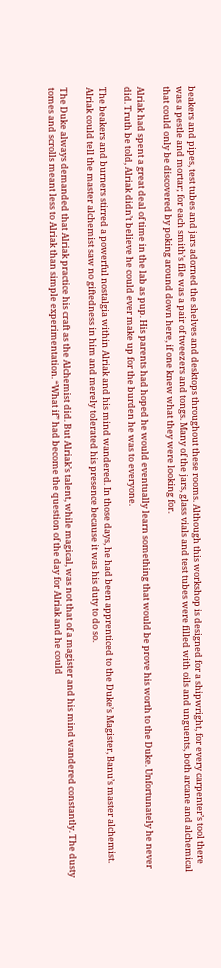beakers and pipes, test tubes and jars adorned the shelves and desktops throughout these rooms. Although this workshop is designed for a shipwright, for every carpenter’s tool there was a pestle and mortar; for each smith’s file was a pair of tweezers and tongs. Many of the jars, glass vials and test tubes were filled with oils and unguents, both arcane and alchemical that could only be discovered by poking around down here, if one knew what they were looking for.

Alriak had spent a great deal of time in the lab as pup. His parents had hoped he would eventually learn something that would be prove his worth to the Duke. Unfortunately he never did. Truth be told, Alriak didn’t believe he could ever make up for the burden he was to everyone.

The beakers and burners stirred a powerful nostalgia within Alriak and his mind wandered. In those days, he had been apprenticed to the Duke’s Magister, Banu’s master alchemist. Alriak could tell the master alchemist saw no giftedness in him and merely tolerated his presence because it was his duty to do so.

The Duke always demanded that Alriak practice his craft as the Alchemist did. But Alriak’s talent, while magical, was not that of a magister and his mind wandered constantly. The dusty tomes and scrolls meant less to Alriak than simple experimentation. “What if” had become the question of the day for Alriak and he could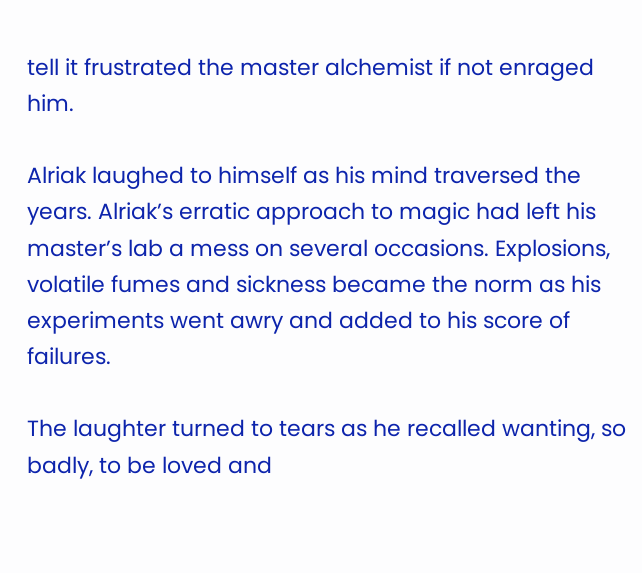tell it frustrated the master alchemist if not enraged him.

Alriak laughed to himself as his mind traversed the years. Alriak’s erratic approach to magic had left his master’s lab a mess on several occasions. Explosions, volatile fumes and sickness became the norm as his experiments went awry and added to his score of failures.

The laughter turned to tears as he recalled wanting, so badly, to be loved and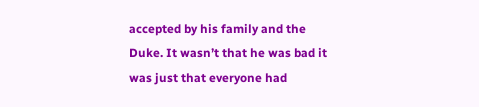accepted by his family and the Duke. It wasn’t that he was bad it was just that everyone had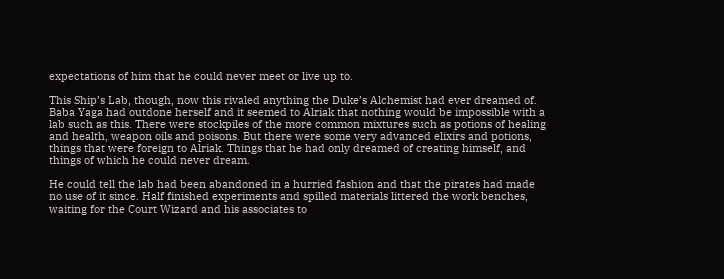expectations of him that he could never meet or live up to.

This Ship’s Lab, though, now this rivaled anything the Duke’s Alchemist had ever dreamed of. Baba Yaga had outdone herself and it seemed to Alriak that nothing would be impossible with a lab such as this. There were stockpiles of the more common mixtures such as potions of healing and health, weapon oils and poisons. But there were some very advanced elixirs and potions, things that were foreign to Alriak. Things that he had only dreamed of creating himself, and things of which he could never dream.

He could tell the lab had been abandoned in a hurried fashion and that the pirates had made no use of it since. Half finished experiments and spilled materials littered the work benches, waiting for the Court Wizard and his associates to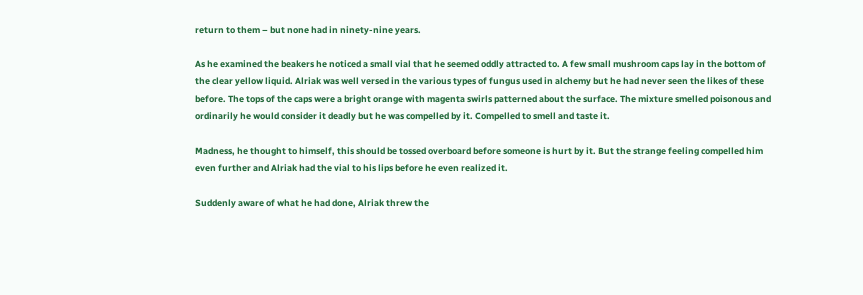return to them – but none had in ninety-nine years.

As he examined the beakers he noticed a small vial that he seemed oddly attracted to. A few small mushroom caps lay in the bottom of the clear yellow liquid. Alriak was well versed in the various types of fungus used in alchemy but he had never seen the likes of these before. The tops of the caps were a bright orange with magenta swirls patterned about the surface. The mixture smelled poisonous and ordinarily he would consider it deadly but he was compelled by it. Compelled to smell and taste it.

Madness, he thought to himself, this should be tossed overboard before someone is hurt by it. But the strange feeling compelled him even further and Alriak had the vial to his lips before he even realized it.

Suddenly aware of what he had done, Alriak threw the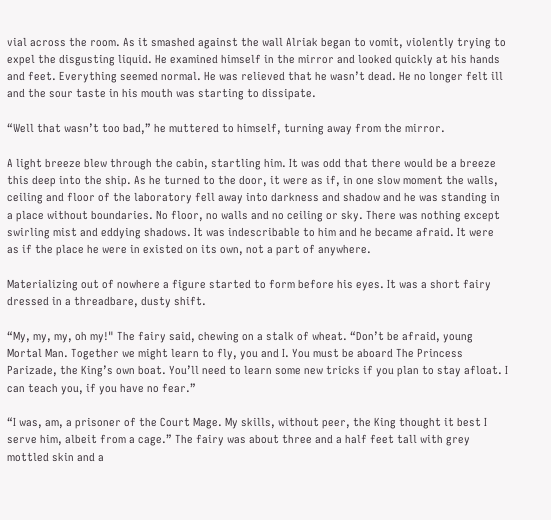vial across the room. As it smashed against the wall Alriak began to vomit, violently trying to expel the disgusting liquid. He examined himself in the mirror and looked quickly at his hands and feet. Everything seemed normal. He was relieved that he wasn’t dead. He no longer felt ill and the sour taste in his mouth was starting to dissipate.

“Well that wasn’t too bad,” he muttered to himself, turning away from the mirror.

A light breeze blew through the cabin, startling him. It was odd that there would be a breeze this deep into the ship. As he turned to the door, it were as if, in one slow moment the walls, ceiling and floor of the laboratory fell away into darkness and shadow and he was standing in a place without boundaries. No floor, no walls and no ceiling or sky. There was nothing except swirling mist and eddying shadows. It was indescribable to him and he became afraid. It were as if the place he were in existed on its own, not a part of anywhere.

Materializing out of nowhere a figure started to form before his eyes. It was a short fairy dressed in a threadbare, dusty shift.

“My, my, my, oh my!" The fairy said, chewing on a stalk of wheat. “Don’t be afraid, young Mortal Man. Together we might learn to fly, you and I. You must be aboard The Princess Parizade, the King’s own boat. You’ll need to learn some new tricks if you plan to stay afloat. I can teach you, if you have no fear.”

“I was, am, a prisoner of the Court Mage. My skills, without peer, the King thought it best I serve him, albeit from a cage.” The fairy was about three and a half feet tall with grey mottled skin and a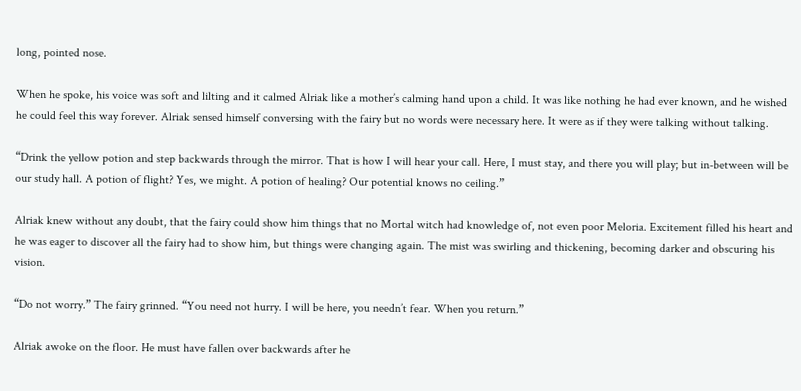long, pointed nose.

When he spoke, his voice was soft and lilting and it calmed Alriak like a mother’s calming hand upon a child. It was like nothing he had ever known, and he wished he could feel this way forever. Alriak sensed himself conversing with the fairy but no words were necessary here. It were as if they were talking without talking.

“Drink the yellow potion and step backwards through the mirror. That is how I will hear your call. Here, I must stay, and there you will play; but in-between will be our study hall. A potion of flight? Yes, we might. A potion of healing? Our potential knows no ceiling.”

Alriak knew without any doubt, that the fairy could show him things that no Mortal witch had knowledge of, not even poor Meloria. Excitement filled his heart and he was eager to discover all the fairy had to show him, but things were changing again. The mist was swirling and thickening, becoming darker and obscuring his vision.

“Do not worry.” The fairy grinned. “You need not hurry. I will be here, you needn’t fear. When you return.”

Alriak awoke on the floor. He must have fallen over backwards after he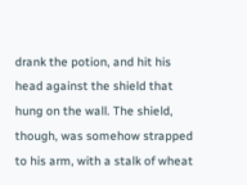drank the potion, and hit his head against the shield that hung on the wall. The shield, though, was somehow strapped to his arm, with a stalk of wheat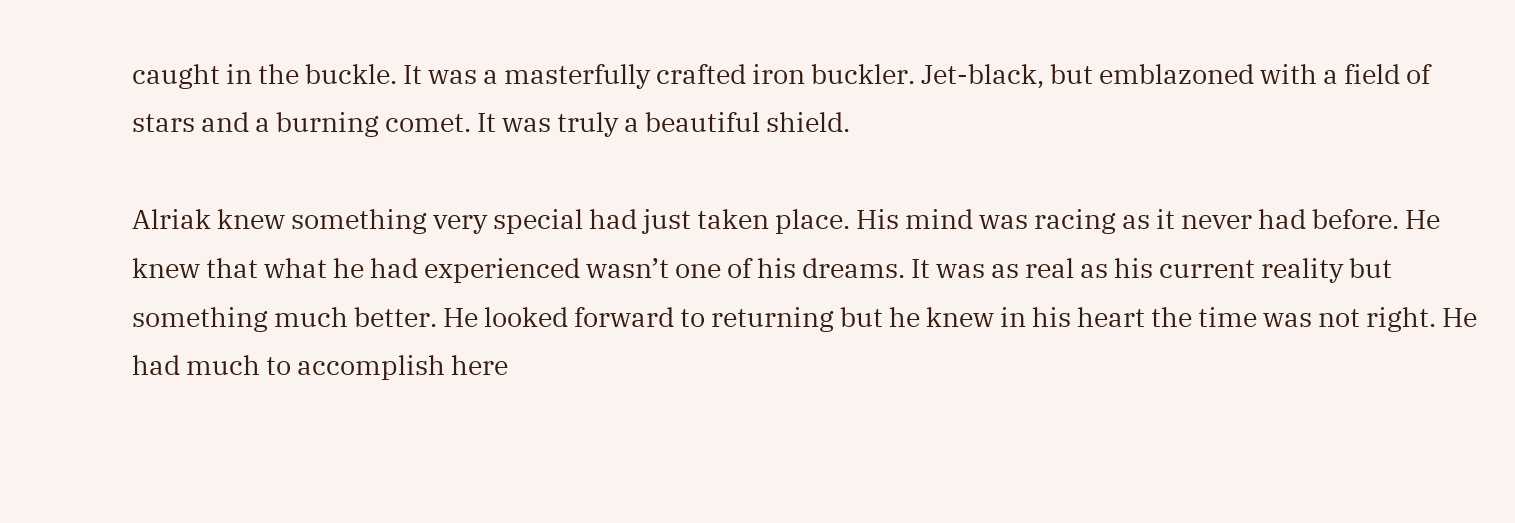caught in the buckle. It was a masterfully crafted iron buckler. Jet-black, but emblazoned with a field of stars and a burning comet. It was truly a beautiful shield.

Alriak knew something very special had just taken place. His mind was racing as it never had before. He knew that what he had experienced wasn’t one of his dreams. It was as real as his current reality but something much better. He looked forward to returning but he knew in his heart the time was not right. He had much to accomplish here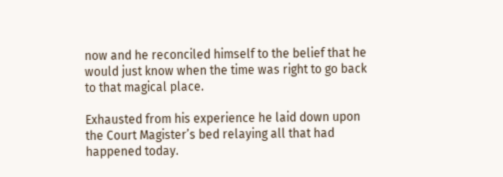now and he reconciled himself to the belief that he would just know when the time was right to go back to that magical place.

Exhausted from his experience he laid down upon the Court Magister’s bed relaying all that had happened today.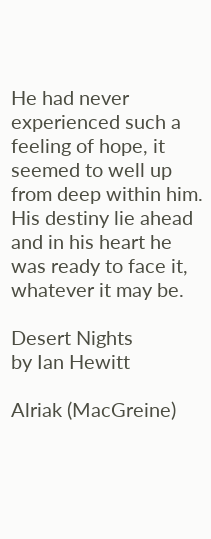He had never experienced such a feeling of hope, it seemed to well up from deep within him. His destiny lie ahead and in his heart he was ready to face it, whatever it may be.

Desert Nights
by Ian Hewitt

Alriak (MacGreine)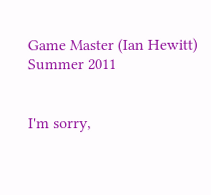Game Master (Ian Hewitt)
Summer 2011


I'm sorry,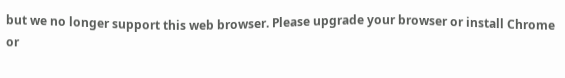but we no longer support this web browser. Please upgrade your browser or install Chrome or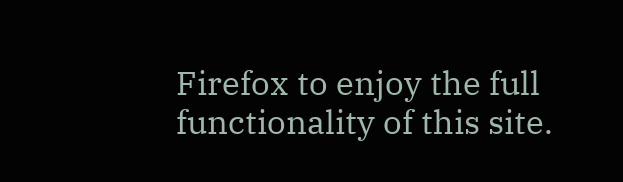Firefox to enjoy the full functionality of this site.